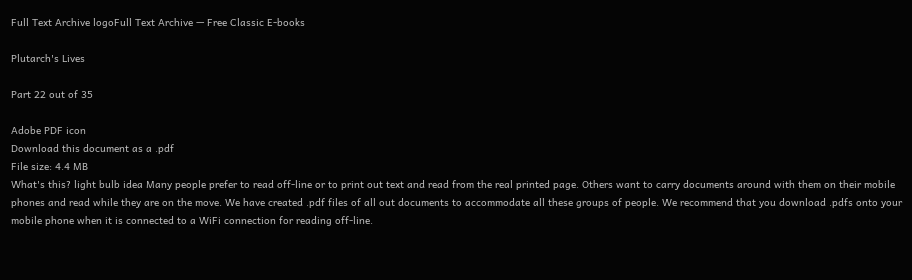Full Text Archive logoFull Text Archive — Free Classic E-books

Plutarch's Lives

Part 22 out of 35

Adobe PDF icon
Download this document as a .pdf
File size: 4.4 MB
What's this? light bulb idea Many people prefer to read off-line or to print out text and read from the real printed page. Others want to carry documents around with them on their mobile phones and read while they are on the move. We have created .pdf files of all out documents to accommodate all these groups of people. We recommend that you download .pdfs onto your mobile phone when it is connected to a WiFi connection for reading off-line.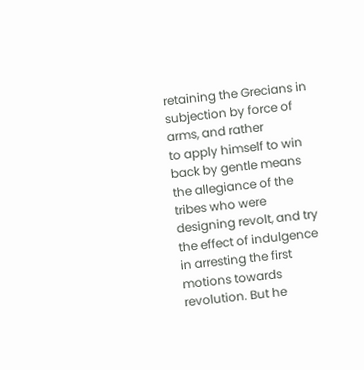retaining the Grecians in subjection by force of arms, and rather
to apply himself to win back by gentle means the allegiance of the
tribes who were designing revolt, and try the effect of indulgence
in arresting the first motions towards revolution. But he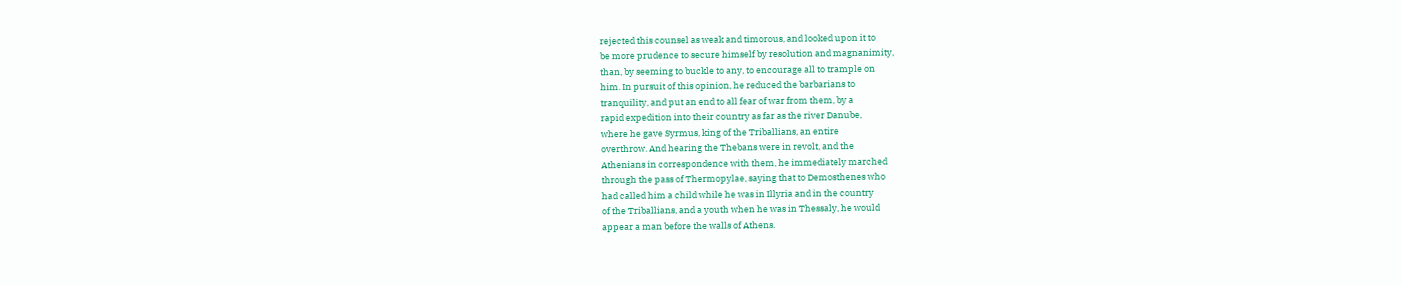rejected this counsel as weak and timorous, and looked upon it to
be more prudence to secure himself by resolution and magnanimity,
than, by seeming to buckle to any, to encourage all to trample on
him. In pursuit of this opinion, he reduced the barbarians to
tranquility, and put an end to all fear of war from them, by a
rapid expedition into their country as far as the river Danube,
where he gave Syrmus, king of the Triballians, an entire
overthrow. And hearing the Thebans were in revolt, and the
Athenians in correspondence with them, he immediately marched
through the pass of Thermopylae, saying that to Demosthenes who
had called him a child while he was in Illyria and in the country
of the Triballians, and a youth when he was in Thessaly, he would
appear a man before the walls of Athens.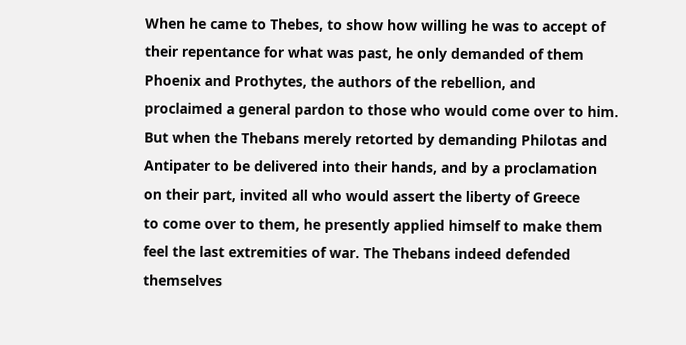When he came to Thebes, to show how willing he was to accept of
their repentance for what was past, he only demanded of them
Phoenix and Prothytes, the authors of the rebellion, and
proclaimed a general pardon to those who would come over to him.
But when the Thebans merely retorted by demanding Philotas and
Antipater to be delivered into their hands, and by a proclamation
on their part, invited all who would assert the liberty of Greece
to come over to them, he presently applied himself to make them
feel the last extremities of war. The Thebans indeed defended
themselves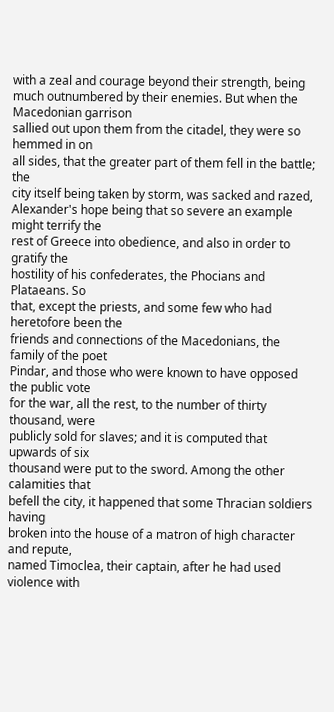with a zeal and courage beyond their strength, being
much outnumbered by their enemies. But when the Macedonian garrison
sallied out upon them from the citadel, they were so hemmed in on
all sides, that the greater part of them fell in the battle; the
city itself being taken by storm, was sacked and razed,
Alexander's hope being that so severe an example might terrify the
rest of Greece into obedience, and also in order to gratify the
hostility of his confederates, the Phocians and Plataeans. So
that, except the priests, and some few who had heretofore been the
friends and connections of the Macedonians, the family of the poet
Pindar, and those who were known to have opposed the public vote
for the war, all the rest, to the number of thirty thousand, were
publicly sold for slaves; and it is computed that upwards of six
thousand were put to the sword. Among the other calamities that
befell the city, it happened that some Thracian soldiers having
broken into the house of a matron of high character and repute,
named Timoclea, their captain, after he had used violence with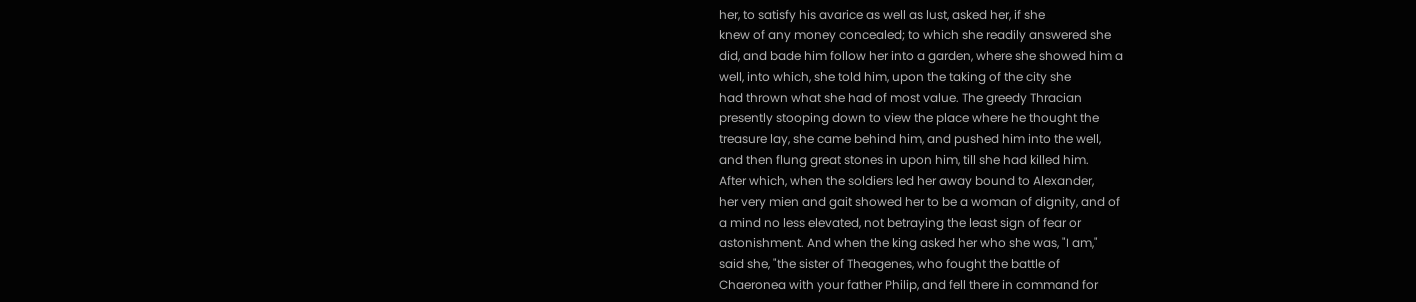her, to satisfy his avarice as well as lust, asked her, if she
knew of any money concealed; to which she readily answered she
did, and bade him follow her into a garden, where she showed him a
well, into which, she told him, upon the taking of the city she
had thrown what she had of most value. The greedy Thracian
presently stooping down to view the place where he thought the
treasure lay, she came behind him, and pushed him into the well,
and then flung great stones in upon him, till she had killed him.
After which, when the soldiers led her away bound to Alexander,
her very mien and gait showed her to be a woman of dignity, and of
a mind no less elevated, not betraying the least sign of fear or
astonishment. And when the king asked her who she was, "I am,"
said she, "the sister of Theagenes, who fought the battle of
Chaeronea with your father Philip, and fell there in command for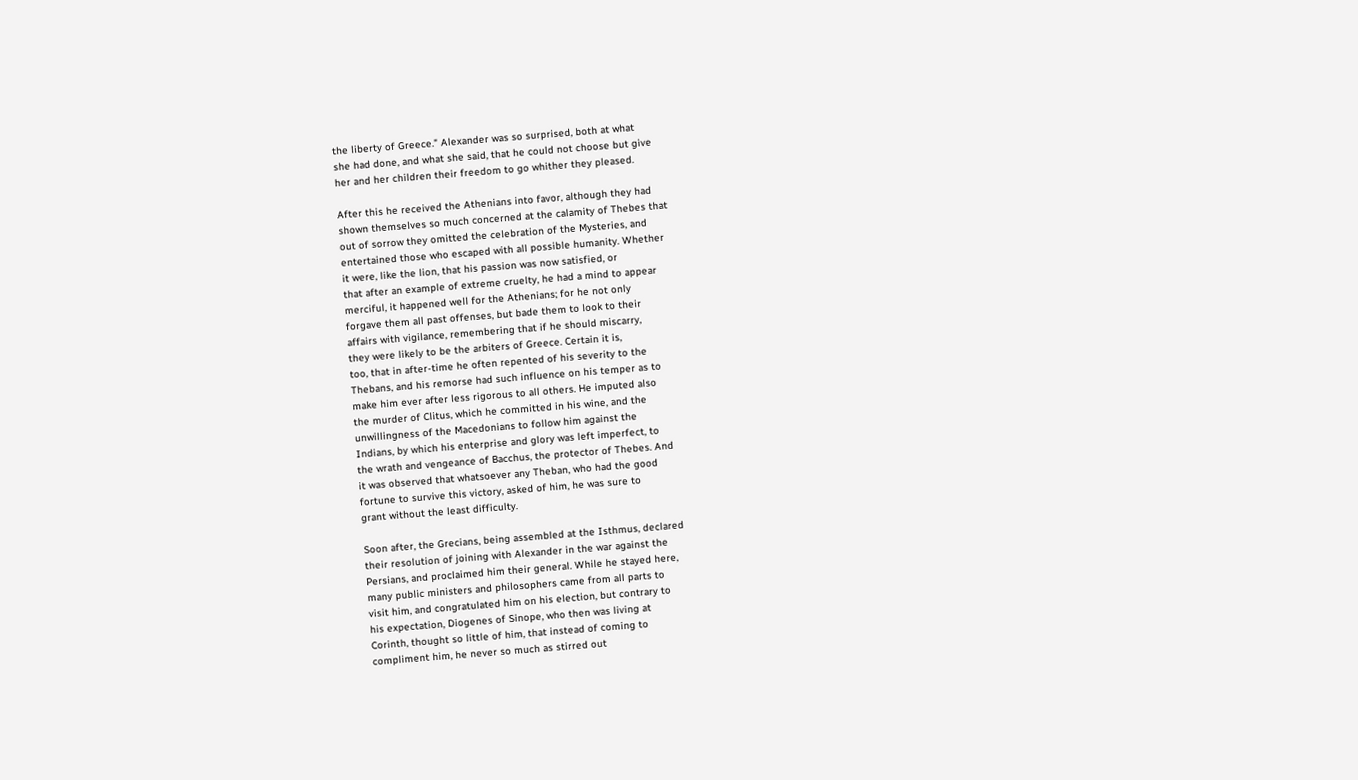the liberty of Greece." Alexander was so surprised, both at what
she had done, and what she said, that he could not choose but give
her and her children their freedom to go whither they pleased.

After this he received the Athenians into favor, although they had
shown themselves so much concerned at the calamity of Thebes that
out of sorrow they omitted the celebration of the Mysteries, and
entertained those who escaped with all possible humanity. Whether
it were, like the lion, that his passion was now satisfied, or
that after an example of extreme cruelty, he had a mind to appear
merciful, it happened well for the Athenians; for he not only
forgave them all past offenses, but bade them to look to their
affairs with vigilance, remembering that if he should miscarry,
they were likely to be the arbiters of Greece. Certain it is,
too, that in after-time he often repented of his severity to the
Thebans, and his remorse had such influence on his temper as to
make him ever after less rigorous to all others. He imputed also
the murder of Clitus, which he committed in his wine, and the
unwillingness of the Macedonians to follow him against the
Indians, by which his enterprise and glory was left imperfect, to
the wrath and vengeance of Bacchus, the protector of Thebes. And
it was observed that whatsoever any Theban, who had the good
fortune to survive this victory, asked of him, he was sure to
grant without the least difficulty.

Soon after, the Grecians, being assembled at the Isthmus, declared
their resolution of joining with Alexander in the war against the
Persians, and proclaimed him their general. While he stayed here,
many public ministers and philosophers came from all parts to
visit him, and congratulated him on his election, but contrary to
his expectation, Diogenes of Sinope, who then was living at
Corinth, thought so little of him, that instead of coming to
compliment him, he never so much as stirred out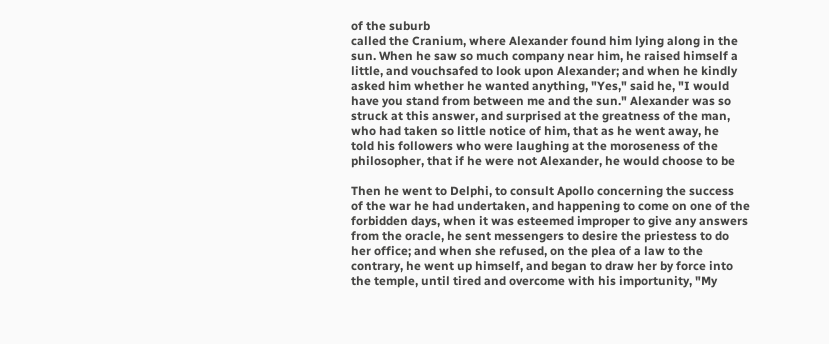of the suburb
called the Cranium, where Alexander found him lying along in the
sun. When he saw so much company near him, he raised himself a
little, and vouchsafed to look upon Alexander; and when he kindly
asked him whether he wanted anything, "Yes," said he, "I would
have you stand from between me and the sun." Alexander was so
struck at this answer, and surprised at the greatness of the man,
who had taken so little notice of him, that as he went away, he
told his followers who were laughing at the moroseness of the
philosopher, that if he were not Alexander, he would choose to be

Then he went to Delphi, to consult Apollo concerning the success
of the war he had undertaken, and happening to come on one of the
forbidden days, when it was esteemed improper to give any answers
from the oracle, he sent messengers to desire the priestess to do
her office; and when she refused, on the plea of a law to the
contrary, he went up himself, and began to draw her by force into
the temple, until tired and overcome with his importunity, "My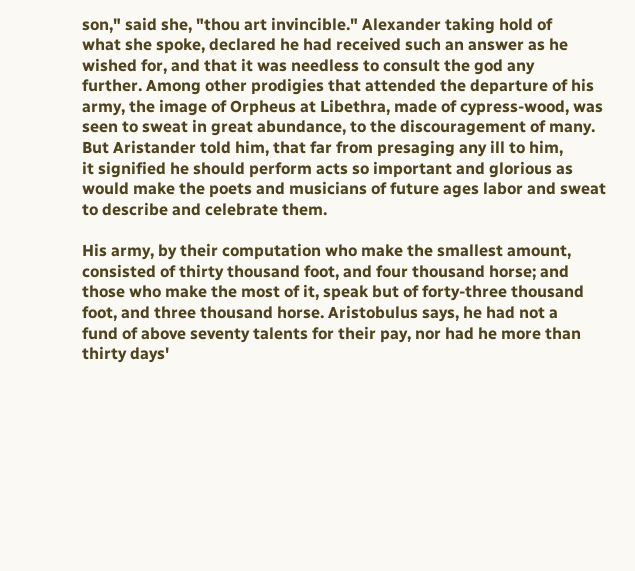son," said she, "thou art invincible." Alexander taking hold of
what she spoke, declared he had received such an answer as he
wished for, and that it was needless to consult the god any
further. Among other prodigies that attended the departure of his
army, the image of Orpheus at Libethra, made of cypress-wood, was
seen to sweat in great abundance, to the discouragement of many.
But Aristander told him, that far from presaging any ill to him,
it signified he should perform acts so important and glorious as
would make the poets and musicians of future ages labor and sweat
to describe and celebrate them.

His army, by their computation who make the smallest amount,
consisted of thirty thousand foot, and four thousand horse; and
those who make the most of it, speak but of forty-three thousand
foot, and three thousand horse. Aristobulus says, he had not a
fund of above seventy talents for their pay, nor had he more than
thirty days'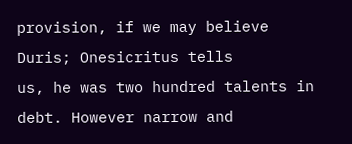provision, if we may believe Duris; Onesicritus tells
us, he was two hundred talents in debt. However narrow and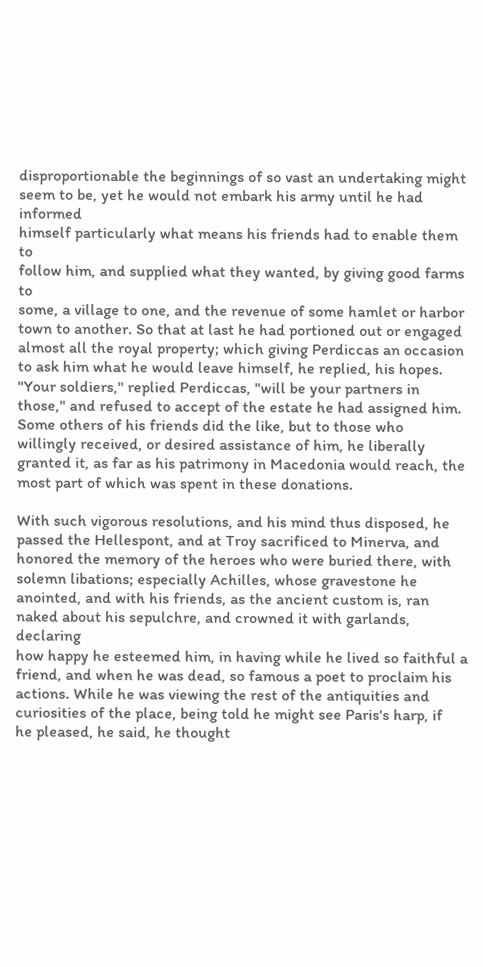disproportionable the beginnings of so vast an undertaking might
seem to be, yet he would not embark his army until he had informed
himself particularly what means his friends had to enable them to
follow him, and supplied what they wanted, by giving good farms to
some, a village to one, and the revenue of some hamlet or harbor
town to another. So that at last he had portioned out or engaged
almost all the royal property; which giving Perdiccas an occasion
to ask him what he would leave himself, he replied, his hopes.
"Your soldiers," replied Perdiccas, "will be your partners in
those," and refused to accept of the estate he had assigned him.
Some others of his friends did the like, but to those who
willingly received, or desired assistance of him, he liberally
granted it, as far as his patrimony in Macedonia would reach, the
most part of which was spent in these donations.

With such vigorous resolutions, and his mind thus disposed, he
passed the Hellespont, and at Troy sacrificed to Minerva, and
honored the memory of the heroes who were buried there, with
solemn libations; especially Achilles, whose gravestone he
anointed, and with his friends, as the ancient custom is, ran
naked about his sepulchre, and crowned it with garlands, declaring
how happy he esteemed him, in having while he lived so faithful a
friend, and when he was dead, so famous a poet to proclaim his
actions. While he was viewing the rest of the antiquities and
curiosities of the place, being told he might see Paris's harp, if
he pleased, he said, he thought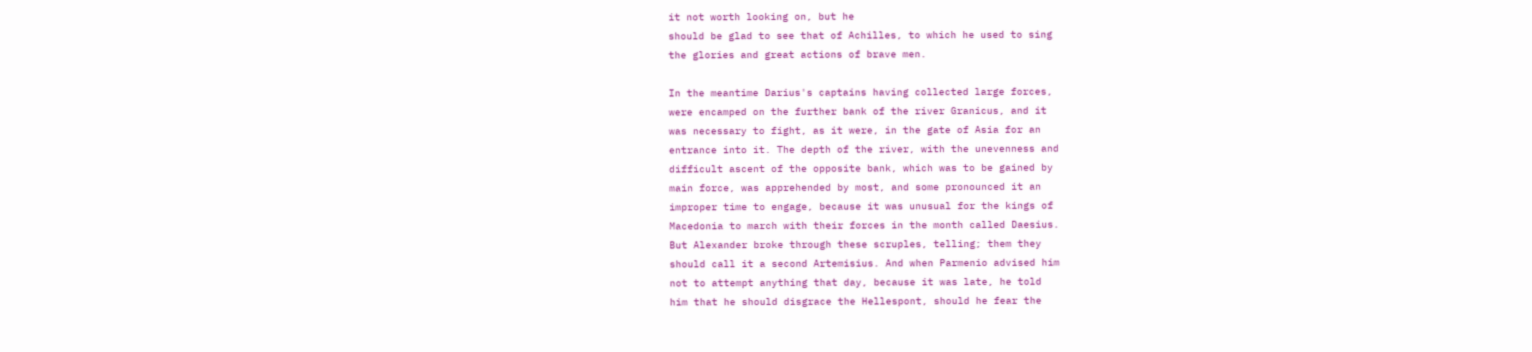it not worth looking on, but he
should be glad to see that of Achilles, to which he used to sing
the glories and great actions of brave men.

In the meantime Darius's captains having collected large forces,
were encamped on the further bank of the river Granicus, and it
was necessary to fight, as it were, in the gate of Asia for an
entrance into it. The depth of the river, with the unevenness and
difficult ascent of the opposite bank, which was to be gained by
main force, was apprehended by most, and some pronounced it an
improper time to engage, because it was unusual for the kings of
Macedonia to march with their forces in the month called Daesius.
But Alexander broke through these scruples, telling; them they
should call it a second Artemisius. And when Parmenio advised him
not to attempt anything that day, because it was late, he told
him that he should disgrace the Hellespont, should he fear the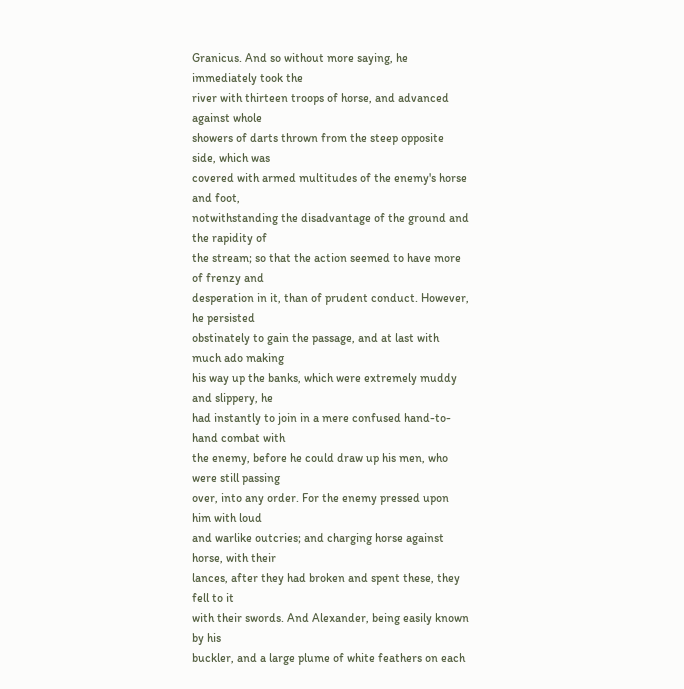Granicus. And so without more saying, he immediately took the
river with thirteen troops of horse, and advanced against whole
showers of darts thrown from the steep opposite side, which was
covered with armed multitudes of the enemy's horse and foot,
notwithstanding the disadvantage of the ground and the rapidity of
the stream; so that the action seemed to have more of frenzy and
desperation in it, than of prudent conduct. However, he persisted
obstinately to gain the passage, and at last with much ado making
his way up the banks, which were extremely muddy and slippery, he
had instantly to join in a mere confused hand-to-hand combat with
the enemy, before he could draw up his men, who were still passing
over, into any order. For the enemy pressed upon him with loud
and warlike outcries; and charging horse against horse, with their
lances, after they had broken and spent these, they fell to it
with their swords. And Alexander, being easily known by his
buckler, and a large plume of white feathers on each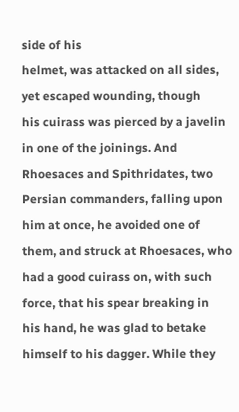side of his
helmet, was attacked on all sides, yet escaped wounding, though
his cuirass was pierced by a javelin in one of the joinings. And
Rhoesaces and Spithridates, two Persian commanders, falling upon
him at once, he avoided one of them, and struck at Rhoesaces, who
had a good cuirass on, with such force, that his spear breaking in
his hand, he was glad to betake himself to his dagger. While they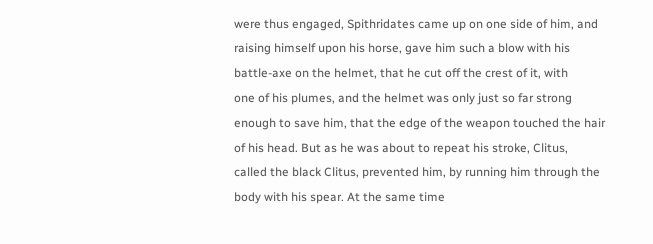were thus engaged, Spithridates came up on one side of him, and
raising himself upon his horse, gave him such a blow with his
battle-axe on the helmet, that he cut off the crest of it, with
one of his plumes, and the helmet was only just so far strong
enough to save him, that the edge of the weapon touched the hair
of his head. But as he was about to repeat his stroke, Clitus,
called the black Clitus, prevented him, by running him through the
body with his spear. At the same time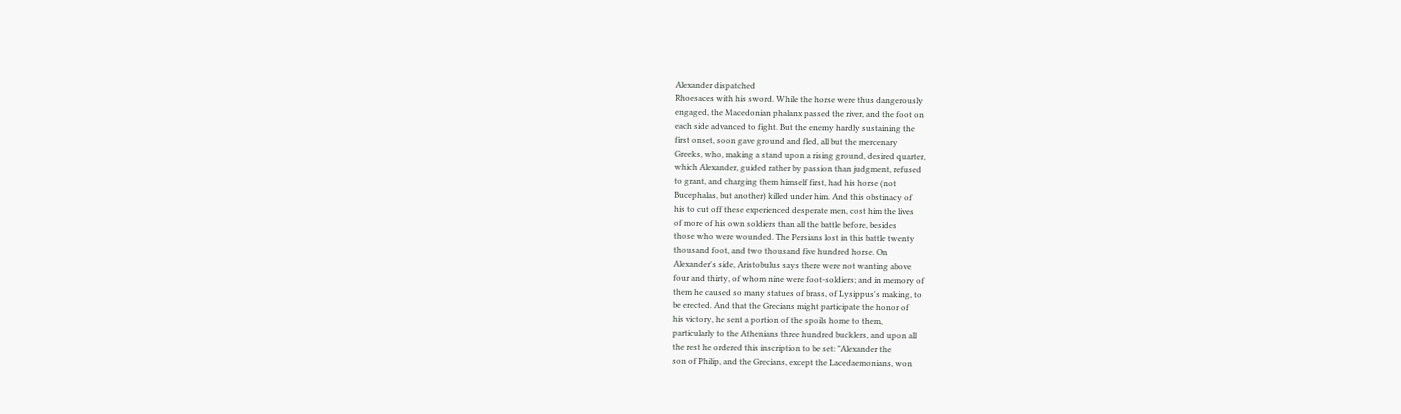Alexander dispatched
Rhoesaces with his sword. While the horse were thus dangerously
engaged, the Macedonian phalanx passed the river, and the foot on
each side advanced to fight. But the enemy hardly sustaining the
first onset, soon gave ground and fled, all but the mercenary
Greeks, who, making a stand upon a rising ground, desired quarter,
which Alexander, guided rather by passion than judgment, refused
to grant, and charging them himself first, had his horse (not
Bucephalas, but another) killed under him. And this obstinacy of
his to cut off these experienced desperate men, cost him the lives
of more of his own soldiers than all the battle before, besides
those who were wounded. The Persians lost in this battle twenty
thousand foot, and two thousand five hundred horse. On
Alexander's side, Aristobulus says there were not wanting above
four and thirty, of whom nine were foot-soldiers; and in memory of
them he caused so many statues of brass, of Lysippus's making, to
be erected. And that the Grecians might participate the honor of
his victory, he sent a portion of the spoils home to them,
particularly to the Athenians three hundred bucklers, and upon all
the rest he ordered this inscription to be set: "Alexander the
son of Philip, and the Grecians, except the Lacedaemonians, won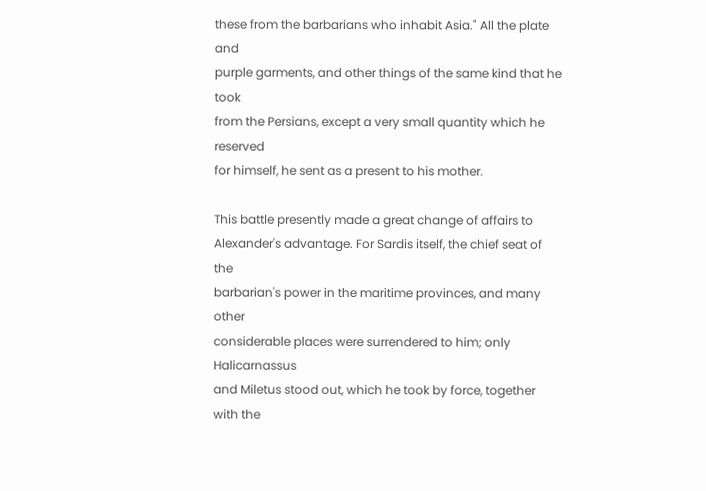these from the barbarians who inhabit Asia." All the plate and
purple garments, and other things of the same kind that he took
from the Persians, except a very small quantity which he reserved
for himself, he sent as a present to his mother.

This battle presently made a great change of affairs to
Alexander's advantage. For Sardis itself, the chief seat of the
barbarian's power in the maritime provinces, and many other
considerable places were surrendered to him; only Halicarnassus
and Miletus stood out, which he took by force, together with the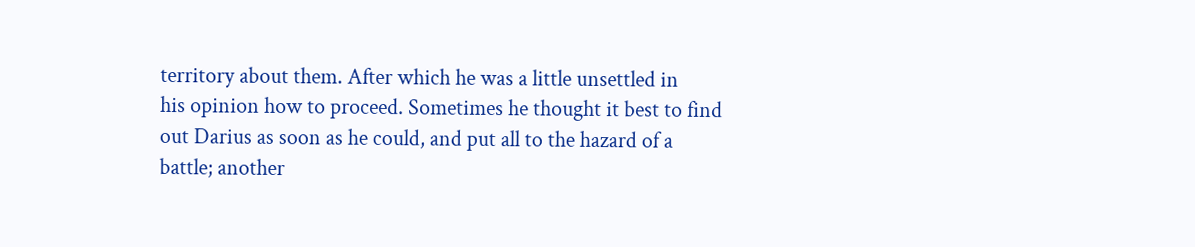territory about them. After which he was a little unsettled in
his opinion how to proceed. Sometimes he thought it best to find
out Darius as soon as he could, and put all to the hazard of a
battle; another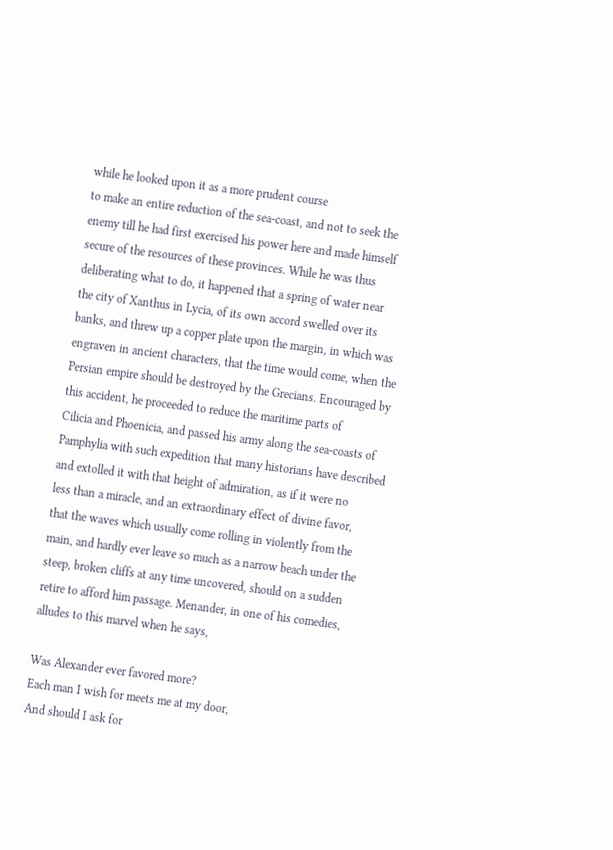while he looked upon it as a more prudent course
to make an entire reduction of the sea-coast, and not to seek the
enemy till he had first exercised his power here and made himself
secure of the resources of these provinces. While he was thus
deliberating what to do, it happened that a spring of water near
the city of Xanthus in Lycia, of its own accord swelled over its
banks, and threw up a copper plate upon the margin, in which was
engraven in ancient characters, that the time would come, when the
Persian empire should be destroyed by the Grecians. Encouraged by
this accident, he proceeded to reduce the maritime parts of
Cilicia and Phoenicia, and passed his army along the sea-coasts of
Pamphylia with such expedition that many historians have described
and extolled it with that height of admiration, as if it were no
less than a miracle, and an extraordinary effect of divine favor,
that the waves which usually come rolling in violently from the
main, and hardly ever leave so much as a narrow beach under the
steep, broken cliffs at any time uncovered, should on a sudden
retire to afford him passage. Menander, in one of his comedies,
alludes to this marvel when he says,

Was Alexander ever favored more?
Each man I wish for meets me at my door,
And should I ask for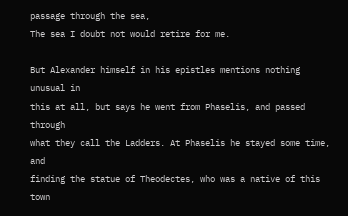passage through the sea,
The sea I doubt not would retire for me.

But Alexander himself in his epistles mentions nothing unusual in
this at all, but says he went from Phaselis, and passed through
what they call the Ladders. At Phaselis he stayed some time, and
finding the statue of Theodectes, who was a native of this town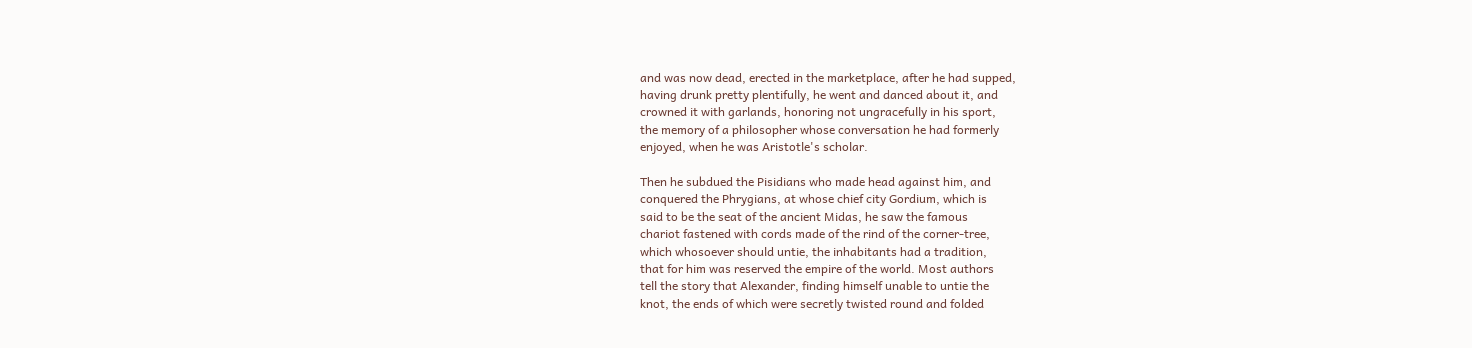and was now dead, erected in the marketplace, after he had supped,
having drunk pretty plentifully, he went and danced about it, and
crowned it with garlands, honoring not ungracefully in his sport,
the memory of a philosopher whose conversation he had formerly
enjoyed, when he was Aristotle's scholar.

Then he subdued the Pisidians who made head against him, and
conquered the Phrygians, at whose chief city Gordium, which is
said to be the seat of the ancient Midas, he saw the famous
chariot fastened with cords made of the rind of the corner-tree,
which whosoever should untie, the inhabitants had a tradition,
that for him was reserved the empire of the world. Most authors
tell the story that Alexander, finding himself unable to untie the
knot, the ends of which were secretly twisted round and folded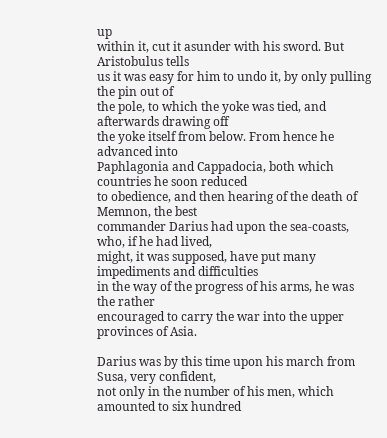up
within it, cut it asunder with his sword. But Aristobulus tells
us it was easy for him to undo it, by only pulling the pin out of
the pole, to which the yoke was tied, and afterwards drawing off
the yoke itself from below. From hence he advanced into
Paphlagonia and Cappadocia, both which countries he soon reduced
to obedience, and then hearing of the death of Memnon, the best
commander Darius had upon the sea-coasts, who, if he had lived,
might, it was supposed, have put many impediments and difficulties
in the way of the progress of his arms, he was the rather
encouraged to carry the war into the upper provinces of Asia.

Darius was by this time upon his march from Susa, very confident,
not only in the number of his men, which amounted to six hundred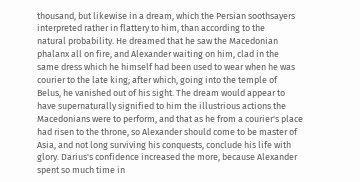thousand, but likewise in a dream, which the Persian soothsayers
interpreted rather in flattery to him, than according to the
natural probability. He dreamed that he saw the Macedonian
phalanx all on fire, and Alexander waiting on him, clad in the
same dress which he himself had been used to wear when he was
courier to the late king; after which, going into the temple of
Belus, he vanished out of his sight. The dream would appear to
have supernaturally signified to him the illustrious actions the
Macedonians were to perform, and that as he from a courier's place
had risen to the throne, so Alexander should come to be master of
Asia, and not long surviving his conquests, conclude his life with
glory. Darius's confidence increased the more, because Alexander
spent so much time in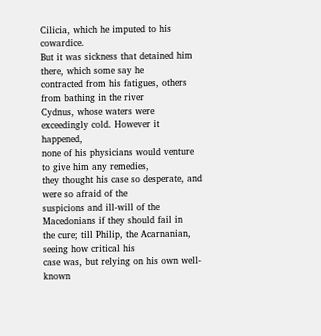Cilicia, which he imputed to his cowardice.
But it was sickness that detained him there, which some say he
contracted from his fatigues, others from bathing in the river
Cydnus, whose waters were exceedingly cold. However it happened,
none of his physicians would venture to give him any remedies,
they thought his case so desperate, and were so afraid of the
suspicions and ill-will of the Macedonians if they should fail in
the cure; till Philip, the Acarnanian, seeing how critical his
case was, but relying on his own well-known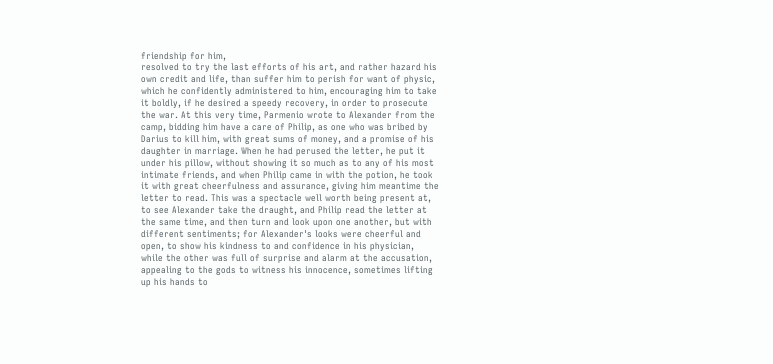friendship for him,
resolved to try the last efforts of his art, and rather hazard his
own credit and life, than suffer him to perish for want of physic,
which he confidently administered to him, encouraging him to take
it boldly, if he desired a speedy recovery, in order to prosecute
the war. At this very time, Parmenio wrote to Alexander from the
camp, bidding him have a care of Philip, as one who was bribed by
Darius to kill him, with great sums of money, and a promise of his
daughter in marriage. When he had perused the letter, he put it
under his pillow, without showing it so much as to any of his most
intimate friends, and when Philip came in with the potion, he took
it with great cheerfulness and assurance, giving him meantime the
letter to read. This was a spectacle well worth being present at,
to see Alexander take the draught, and Philip read the letter at
the same time, and then turn and look upon one another, but with
different sentiments; for Alexander's looks were cheerful and
open, to show his kindness to and confidence in his physician,
while the other was full of surprise and alarm at the accusation,
appealing to the gods to witness his innocence, sometimes lifting
up his hands to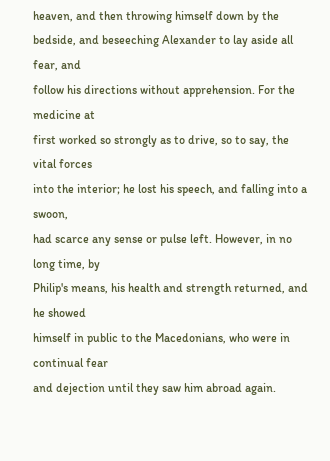heaven, and then throwing himself down by the
bedside, and beseeching Alexander to lay aside all fear, and
follow his directions without apprehension. For the medicine at
first worked so strongly as to drive, so to say, the vital forces
into the interior; he lost his speech, and falling into a swoon,
had scarce any sense or pulse left. However, in no long time, by
Philip's means, his health and strength returned, and he showed
himself in public to the Macedonians, who were in continual fear
and dejection until they saw him abroad again.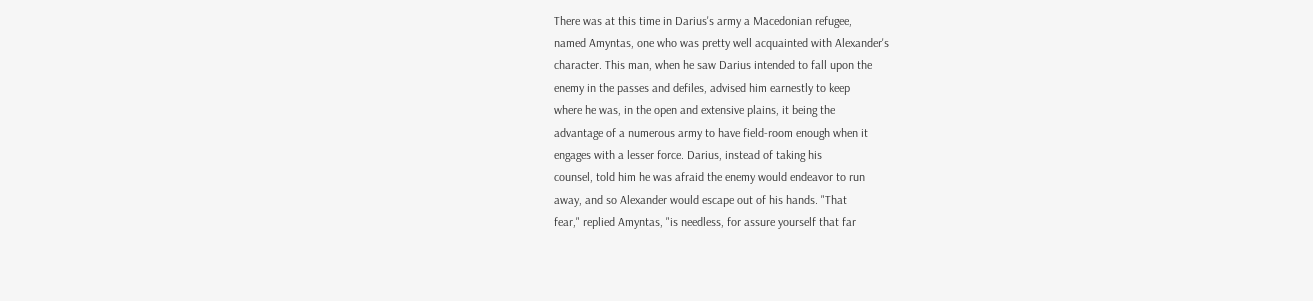There was at this time in Darius's army a Macedonian refugee,
named Amyntas, one who was pretty well acquainted with Alexander's
character. This man, when he saw Darius intended to fall upon the
enemy in the passes and defiles, advised him earnestly to keep
where he was, in the open and extensive plains, it being the
advantage of a numerous army to have field-room enough when it
engages with a lesser force. Darius, instead of taking his
counsel, told him he was afraid the enemy would endeavor to run
away, and so Alexander would escape out of his hands. "That
fear," replied Amyntas, "is needless, for assure yourself that far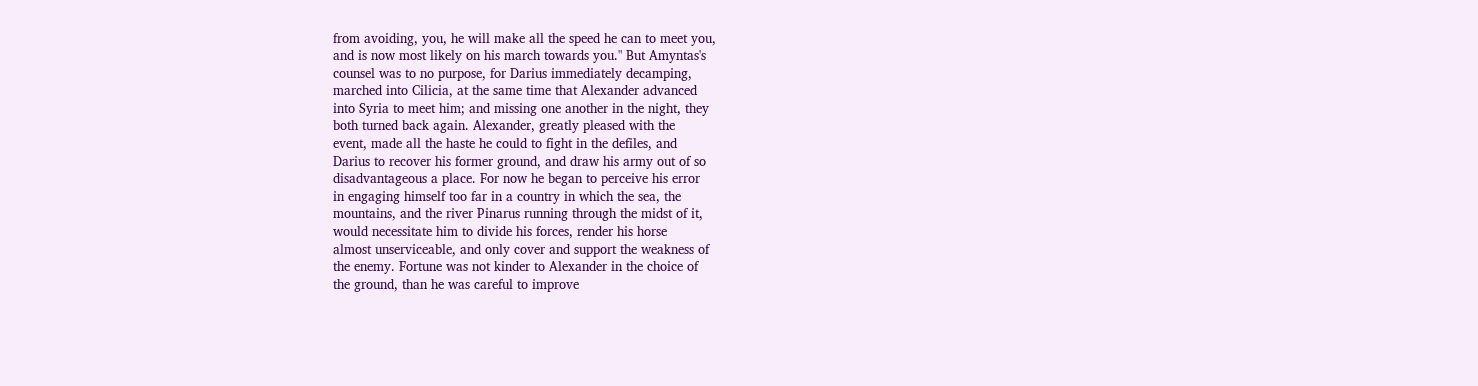from avoiding, you, he will make all the speed he can to meet you,
and is now most likely on his march towards you." But Amyntas's
counsel was to no purpose, for Darius immediately decamping,
marched into Cilicia, at the same time that Alexander advanced
into Syria to meet him; and missing one another in the night, they
both turned back again. Alexander, greatly pleased with the
event, made all the haste he could to fight in the defiles, and
Darius to recover his former ground, and draw his army out of so
disadvantageous a place. For now he began to perceive his error
in engaging himself too far in a country in which the sea, the
mountains, and the river Pinarus running through the midst of it,
would necessitate him to divide his forces, render his horse
almost unserviceable, and only cover and support the weakness of
the enemy. Fortune was not kinder to Alexander in the choice of
the ground, than he was careful to improve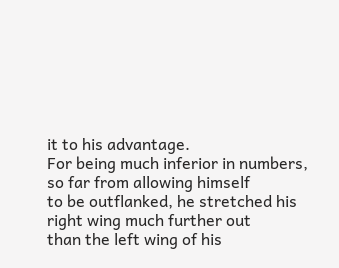it to his advantage.
For being much inferior in numbers, so far from allowing himself
to be outflanked, he stretched his right wing much further out
than the left wing of his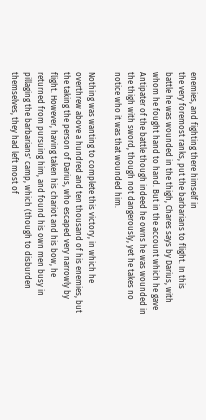enemies, and fighting there himself in
the very foremost ranks, put the barbarians to flight. In this
battle he was wounded in the thigh, Chares says by Darius, with
whom he fought hand to hand. But in the account which he gave
Antipater of the battle though indeed he owns he was wounded in
the thigh with sword, though not dangerously, yet he takes no
notice who it was that wounded him.

Nothing was wanting to complete this victory, in which he
overthrew above a hundred and ten thousand of his enemies, but
the taking the person of Darius, who escaped very narrowly by
flight. However, having taken his chariot and his bow, he
returned from pursuing him, and found his own men busy in
pillaging the barbarians' camp, which (though to disburden
themselves, they had left most of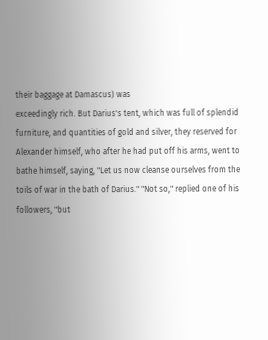their baggage at Damascus) was
exceedingly rich. But Darius's tent, which was full of splendid
furniture, and quantities of gold and silver, they reserved for
Alexander himself, who after he had put off his arms, went to
bathe himself, saying, "Let us now cleanse ourselves from the
toils of war in the bath of Darius." "Not so," replied one of his
followers, "but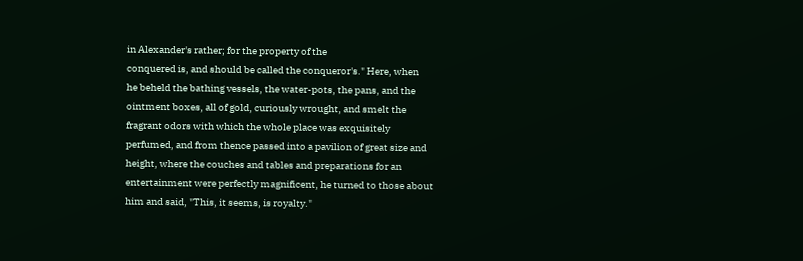in Alexander's rather; for the property of the
conquered is, and should be called the conqueror's." Here, when
he beheld the bathing vessels, the water-pots, the pans, and the
ointment boxes, all of gold, curiously wrought, and smelt the
fragrant odors with which the whole place was exquisitely
perfumed, and from thence passed into a pavilion of great size and
height, where the couches and tables and preparations for an
entertainment were perfectly magnificent, he turned to those about
him and said, "This, it seems, is royalty."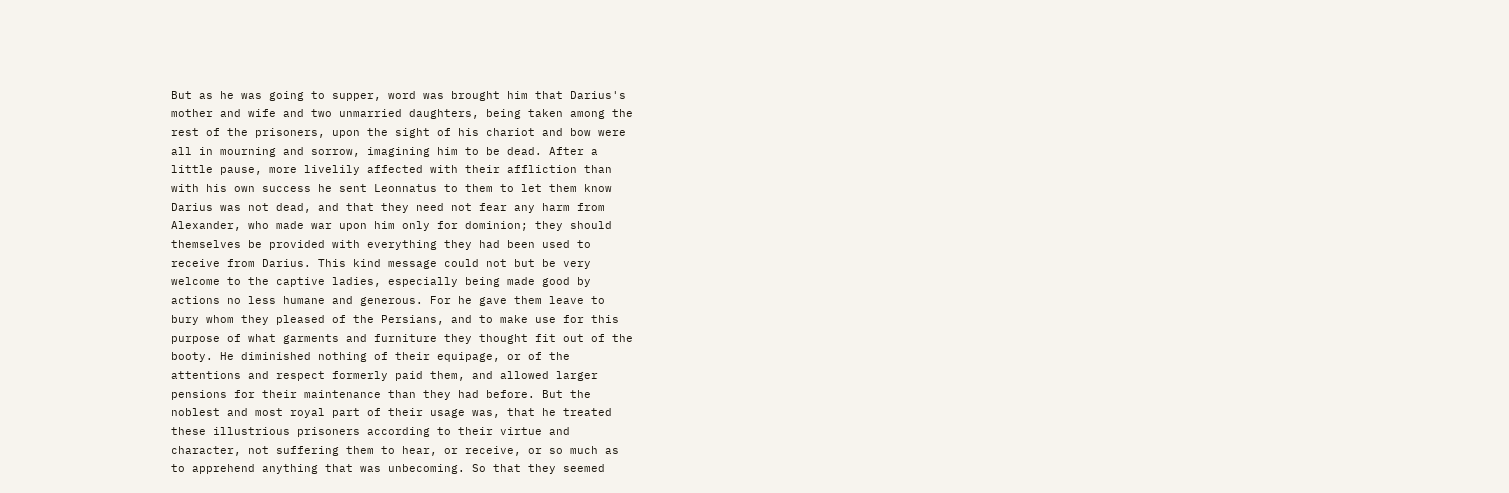But as he was going to supper, word was brought him that Darius's
mother and wife and two unmarried daughters, being taken among the
rest of the prisoners, upon the sight of his chariot and bow were
all in mourning and sorrow, imagining him to be dead. After a
little pause, more livelily affected with their affliction than
with his own success he sent Leonnatus to them to let them know
Darius was not dead, and that they need not fear any harm from
Alexander, who made war upon him only for dominion; they should
themselves be provided with everything they had been used to
receive from Darius. This kind message could not but be very
welcome to the captive ladies, especially being made good by
actions no less humane and generous. For he gave them leave to
bury whom they pleased of the Persians, and to make use for this
purpose of what garments and furniture they thought fit out of the
booty. He diminished nothing of their equipage, or of the
attentions and respect formerly paid them, and allowed larger
pensions for their maintenance than they had before. But the
noblest and most royal part of their usage was, that he treated
these illustrious prisoners according to their virtue and
character, not suffering them to hear, or receive, or so much as
to apprehend anything that was unbecoming. So that they seemed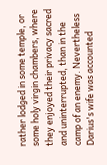rather lodged in some temple, or some holy virgin chambers, where
they enjoyed their privacy sacred and uninterrupted, than in the
camp of an enemy. Nevertheless Darius's wife was accounted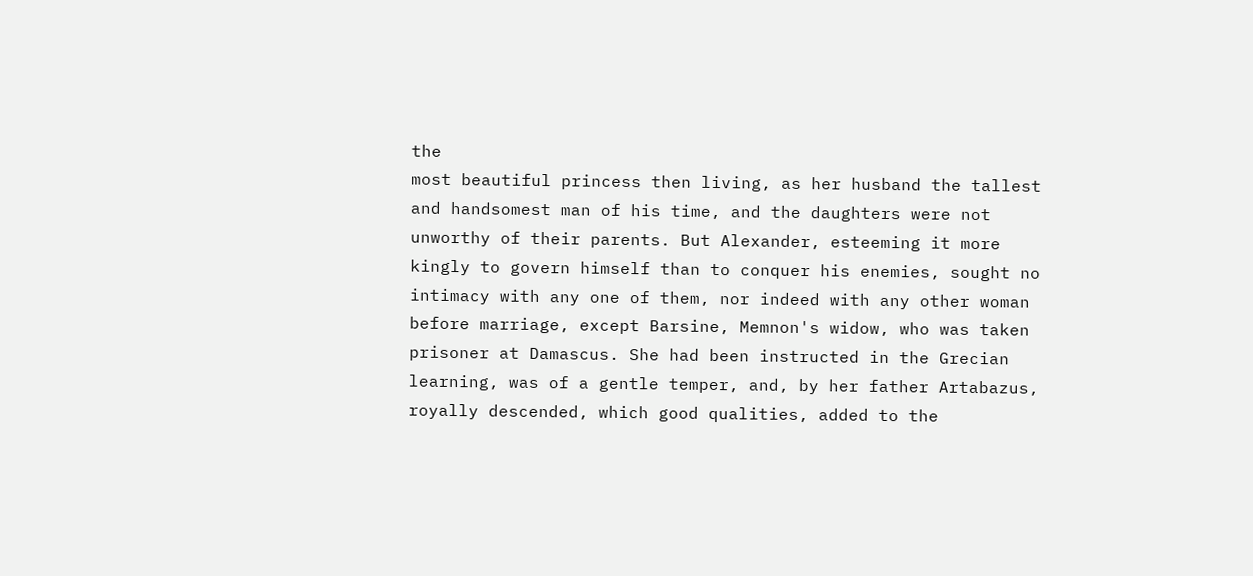the
most beautiful princess then living, as her husband the tallest
and handsomest man of his time, and the daughters were not
unworthy of their parents. But Alexander, esteeming it more
kingly to govern himself than to conquer his enemies, sought no
intimacy with any one of them, nor indeed with any other woman
before marriage, except Barsine, Memnon's widow, who was taken
prisoner at Damascus. She had been instructed in the Grecian
learning, was of a gentle temper, and, by her father Artabazus,
royally descended, which good qualities, added to the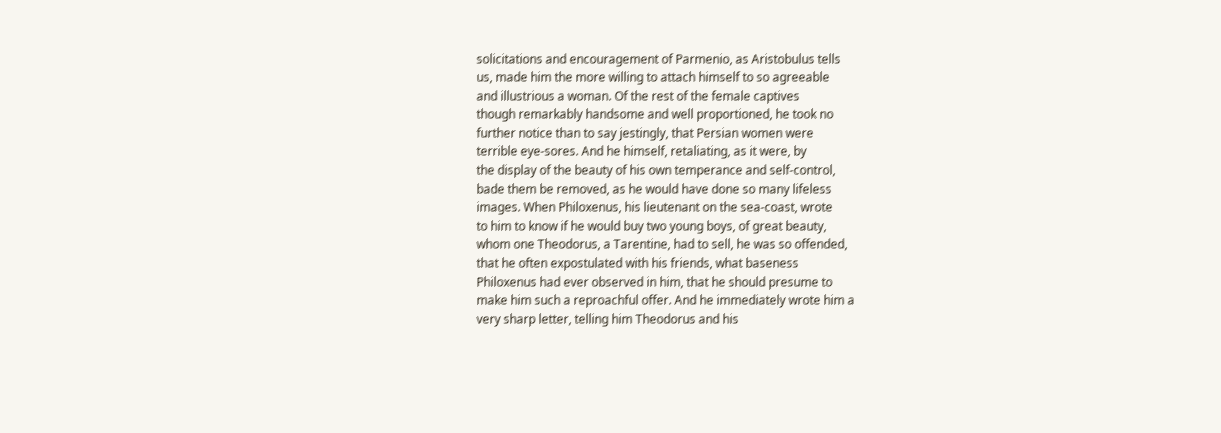solicitations and encouragement of Parmenio, as Aristobulus tells
us, made him the more willing to attach himself to so agreeable
and illustrious a woman. Of the rest of the female captives
though remarkably handsome and well proportioned, he took no
further notice than to say jestingly, that Persian women were
terrible eye-sores. And he himself, retaliating, as it were, by
the display of the beauty of his own temperance and self-control,
bade them be removed, as he would have done so many lifeless
images. When Philoxenus, his lieutenant on the sea-coast, wrote
to him to know if he would buy two young boys, of great beauty,
whom one Theodorus, a Tarentine, had to sell, he was so offended,
that he often expostulated with his friends, what baseness
Philoxenus had ever observed in him, that he should presume to
make him such a reproachful offer. And he immediately wrote him a
very sharp letter, telling him Theodorus and his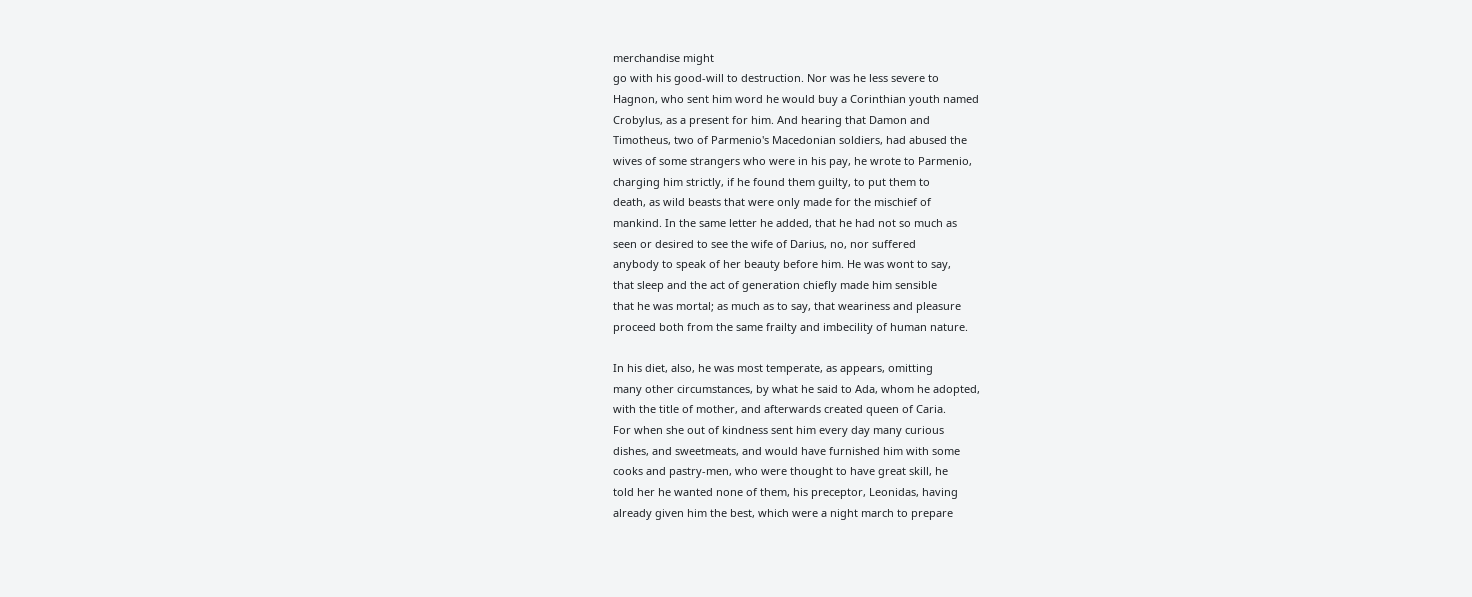merchandise might
go with his good-will to destruction. Nor was he less severe to
Hagnon, who sent him word he would buy a Corinthian youth named
Crobylus, as a present for him. And hearing that Damon and
Timotheus, two of Parmenio's Macedonian soldiers, had abused the
wives of some strangers who were in his pay, he wrote to Parmenio,
charging him strictly, if he found them guilty, to put them to
death, as wild beasts that were only made for the mischief of
mankind. In the same letter he added, that he had not so much as
seen or desired to see the wife of Darius, no, nor suffered
anybody to speak of her beauty before him. He was wont to say,
that sleep and the act of generation chiefly made him sensible
that he was mortal; as much as to say, that weariness and pleasure
proceed both from the same frailty and imbecility of human nature.

In his diet, also, he was most temperate, as appears, omitting
many other circumstances, by what he said to Ada, whom he adopted,
with the title of mother, and afterwards created queen of Caria.
For when she out of kindness sent him every day many curious
dishes, and sweetmeats, and would have furnished him with some
cooks and pastry-men, who were thought to have great skill, he
told her he wanted none of them, his preceptor, Leonidas, having
already given him the best, which were a night march to prepare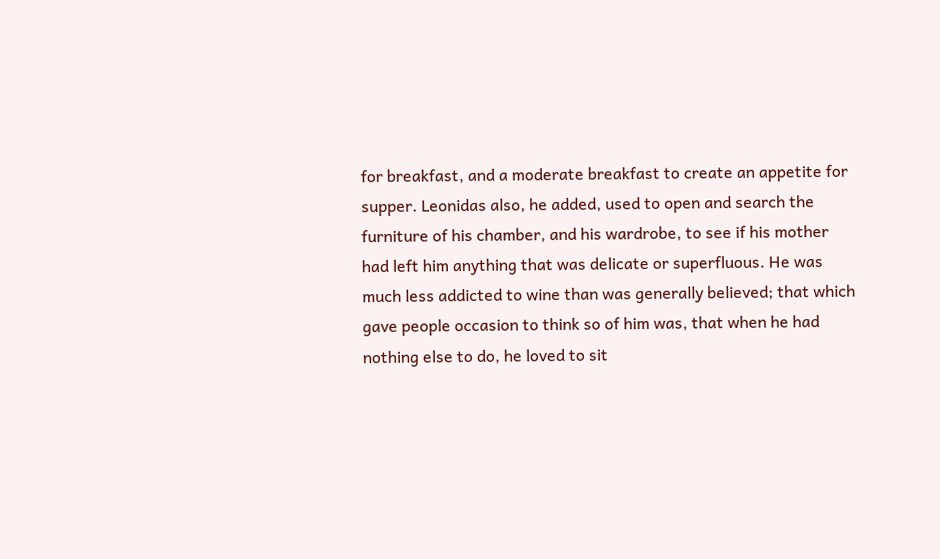for breakfast, and a moderate breakfast to create an appetite for
supper. Leonidas also, he added, used to open and search the
furniture of his chamber, and his wardrobe, to see if his mother
had left him anything that was delicate or superfluous. He was
much less addicted to wine than was generally believed; that which
gave people occasion to think so of him was, that when he had
nothing else to do, he loved to sit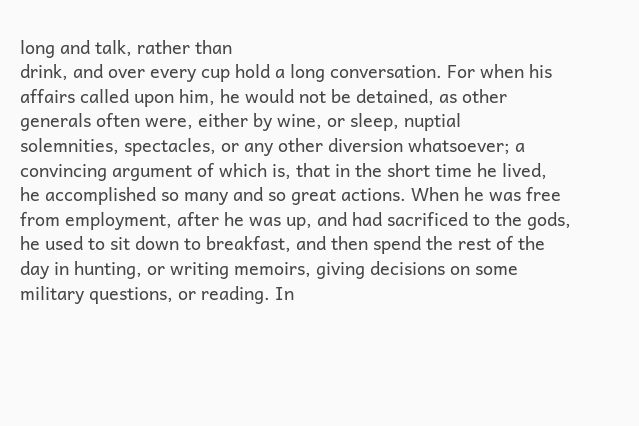long and talk, rather than
drink, and over every cup hold a long conversation. For when his
affairs called upon him, he would not be detained, as other
generals often were, either by wine, or sleep, nuptial
solemnities, spectacles, or any other diversion whatsoever; a
convincing argument of which is, that in the short time he lived,
he accomplished so many and so great actions. When he was free
from employment, after he was up, and had sacrificed to the gods,
he used to sit down to breakfast, and then spend the rest of the
day in hunting, or writing memoirs, giving decisions on some
military questions, or reading. In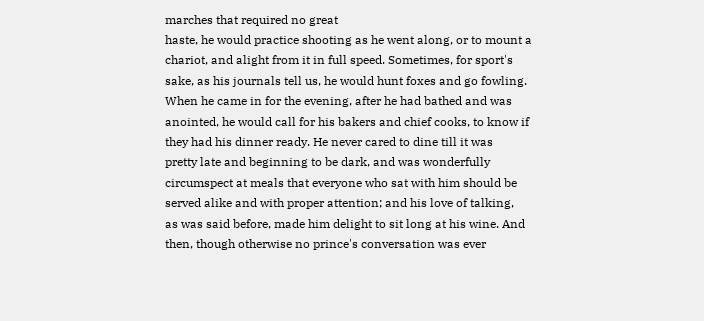marches that required no great
haste, he would practice shooting as he went along, or to mount a
chariot, and alight from it in full speed. Sometimes, for sport's
sake, as his journals tell us, he would hunt foxes and go fowling.
When he came in for the evening, after he had bathed and was
anointed, he would call for his bakers and chief cooks, to know if
they had his dinner ready. He never cared to dine till it was
pretty late and beginning to be dark, and was wonderfully
circumspect at meals that everyone who sat with him should be
served alike and with proper attention; and his love of talking,
as was said before, made him delight to sit long at his wine. And
then, though otherwise no prince's conversation was ever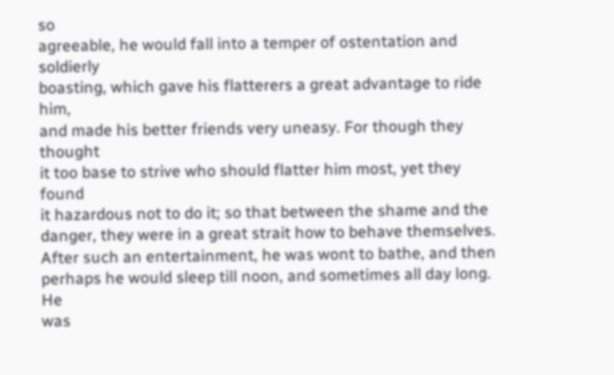so
agreeable, he would fall into a temper of ostentation and soldierly
boasting, which gave his flatterers a great advantage to ride him,
and made his better friends very uneasy. For though they thought
it too base to strive who should flatter him most, yet they found
it hazardous not to do it; so that between the shame and the
danger, they were in a great strait how to behave themselves.
After such an entertainment, he was wont to bathe, and then
perhaps he would sleep till noon, and sometimes all day long. He
was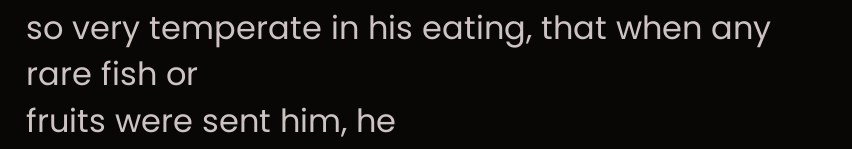so very temperate in his eating, that when any rare fish or
fruits were sent him, he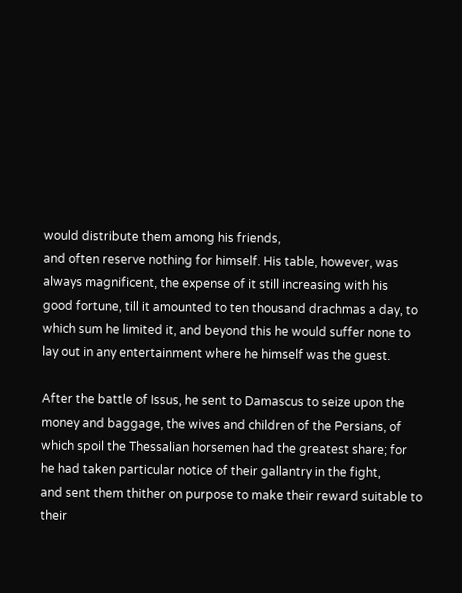would distribute them among his friends,
and often reserve nothing for himself. His table, however, was
always magnificent, the expense of it still increasing with his
good fortune, till it amounted to ten thousand drachmas a day, to
which sum he limited it, and beyond this he would suffer none to
lay out in any entertainment where he himself was the guest.

After the battle of Issus, he sent to Damascus to seize upon the
money and baggage, the wives and children of the Persians, of
which spoil the Thessalian horsemen had the greatest share; for
he had taken particular notice of their gallantry in the fight,
and sent them thither on purpose to make their reward suitable to
their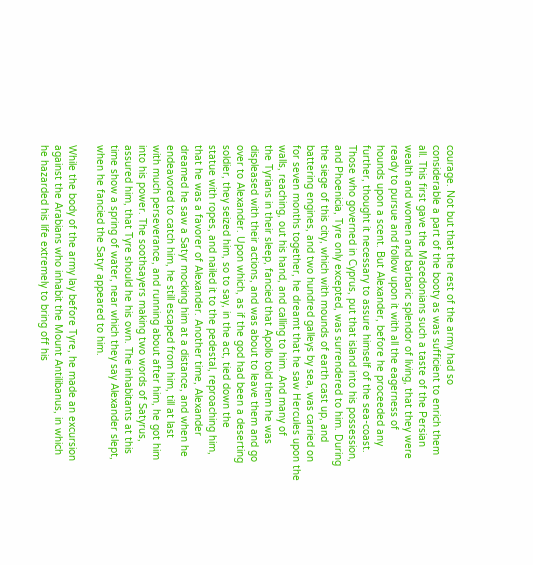courage. Not but that the rest of the army had so
considerable a part of the booty as was sufficient to enrich them
all. This first gave the Macedonians such a taste of the Persian
wealth and women and barbaric splendor of living, that they were
ready to pursue and follow upon it with all the eagerness of
hounds upon a scent. But Alexander, before he proceeded any
further, thought it necessary to assure himself of the sea-coast.
Those who governed in Cyprus, put that island into his possession,
and Phoenicia, Tyre only excepted, was surrendered to him. During
the siege of this city, which with mounds of earth cast up, and
battering engines, and two hundred galleys by sea, was carried on
for seven months together, he dreamt that he saw Hercules upon the
walls, reaching, out his hand, and calling to him. And many of
the Tyrians in their sleep, fancied that Apollo told them he was
displeased with their actions, and was about to leave them and go
over to Alexander. Upon which, as if the god had been a deserting
soldier, they seized him, so to say, in the act, tied down the
statue with ropes, and nailed it to the pedestal, reproaching him,
that he was a favorer of Alexander. Another time, Alexander
dreamed he saw a Satyr mocking him at a distance, and when he
endeavored to catch him, he still escaped from him, till at last
with much perseverance, and running about after him, he got him
into his power. The soothsayers making two words of Satyrus,
assured him, that Tyre should he his own. The inhabitants at this
time show a spring of water, near which they say Alexander slept,
when he fancied the Satyr appeared to him.

While the body of the army lay before Tyre, he made an excursion
against the Arabians who inhabit the Mount Antilibanus, in which
he hazarded his life extremely to bring off his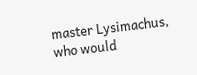master Lysimachus,
who would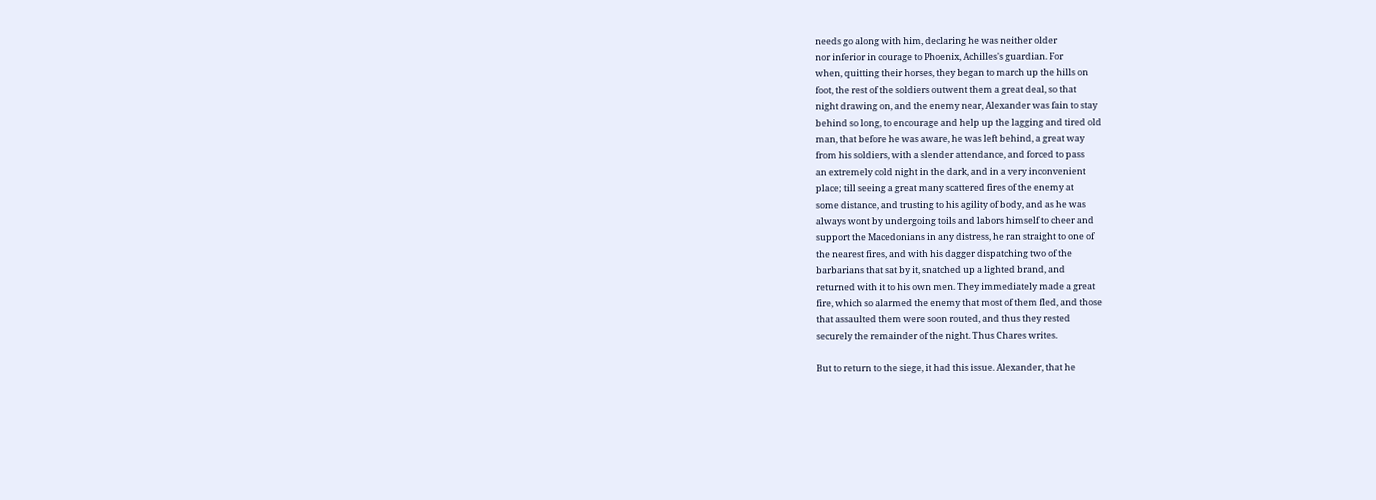needs go along with him, declaring he was neither older
nor inferior in courage to Phoenix, Achilles's guardian. For
when, quitting their horses, they began to march up the hills on
foot, the rest of the soldiers outwent them a great deal, so that
night drawing on, and the enemy near, Alexander was fain to stay
behind so long, to encourage and help up the lagging and tired old
man, that before he was aware, he was left behind, a great way
from his soldiers, with a slender attendance, and forced to pass
an extremely cold night in the dark, and in a very inconvenient
place; till seeing a great many scattered fires of the enemy at
some distance, and trusting to his agility of body, and as he was
always wont by undergoing toils and labors himself to cheer and
support the Macedonians in any distress, he ran straight to one of
the nearest fires, and with his dagger dispatching two of the
barbarians that sat by it, snatched up a lighted brand, and
returned with it to his own men. They immediately made a great
fire, which so alarmed the enemy that most of them fled, and those
that assaulted them were soon routed, and thus they rested
securely the remainder of the night. Thus Chares writes.

But to return to the siege, it had this issue. Alexander, that he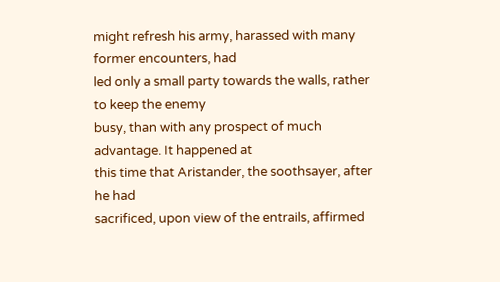might refresh his army, harassed with many former encounters, had
led only a small party towards the walls, rather to keep the enemy
busy, than with any prospect of much advantage. It happened at
this time that Aristander, the soothsayer, after he had
sacrificed, upon view of the entrails, affirmed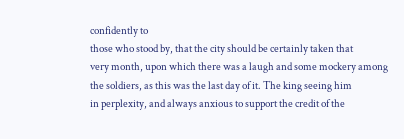confidently to
those who stood by, that the city should be certainly taken that
very month, upon which there was a laugh and some mockery among
the soldiers, as this was the last day of it. The king seeing him
in perplexity, and always anxious to support the credit of the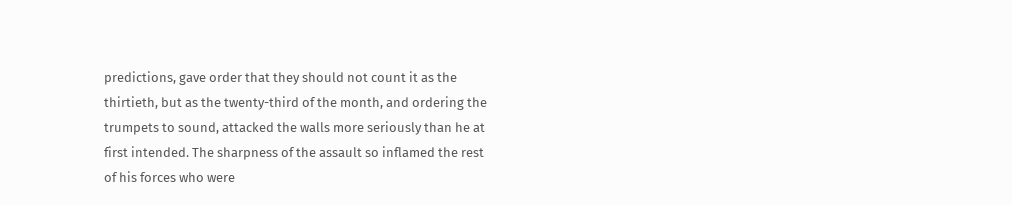predictions, gave order that they should not count it as the
thirtieth, but as the twenty-third of the month, and ordering the
trumpets to sound, attacked the walls more seriously than he at
first intended. The sharpness of the assault so inflamed the rest
of his forces who were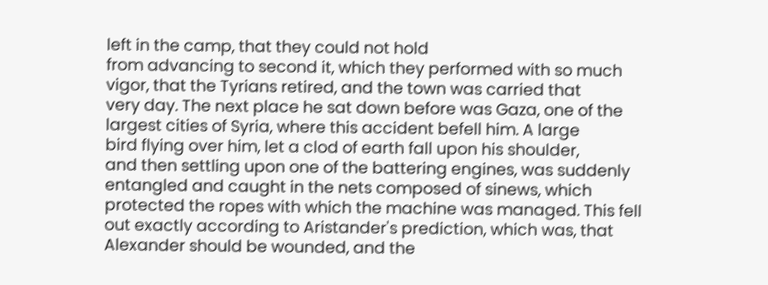left in the camp, that they could not hold
from advancing to second it, which they performed with so much
vigor, that the Tyrians retired, and the town was carried that
very day. The next place he sat down before was Gaza, one of the
largest cities of Syria, where this accident befell him. A large
bird flying over him, let a clod of earth fall upon his shoulder,
and then settling upon one of the battering engines, was suddenly
entangled and caught in the nets composed of sinews, which
protected the ropes with which the machine was managed. This fell
out exactly according to Aristander's prediction, which was, that
Alexander should be wounded, and the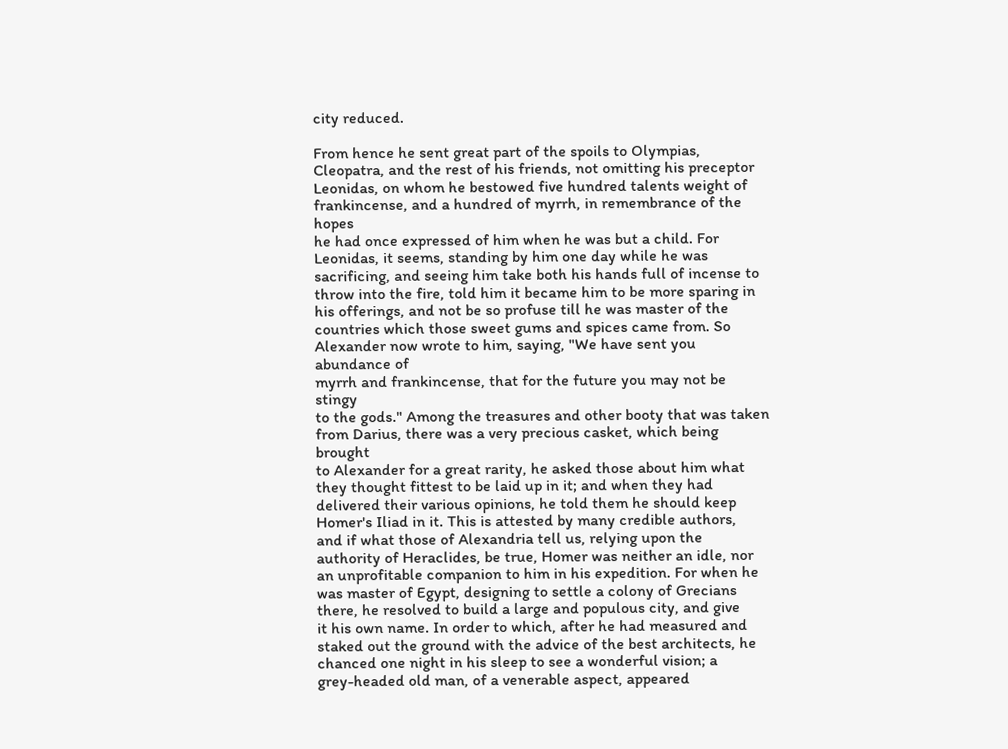city reduced.

From hence he sent great part of the spoils to Olympias,
Cleopatra, and the rest of his friends, not omitting his preceptor
Leonidas, on whom he bestowed five hundred talents weight of
frankincense, and a hundred of myrrh, in remembrance of the hopes
he had once expressed of him when he was but a child. For
Leonidas, it seems, standing by him one day while he was
sacrificing, and seeing him take both his hands full of incense to
throw into the fire, told him it became him to be more sparing in
his offerings, and not be so profuse till he was master of the
countries which those sweet gums and spices came from. So
Alexander now wrote to him, saying, "We have sent you abundance of
myrrh and frankincense, that for the future you may not be stingy
to the gods." Among the treasures and other booty that was taken
from Darius, there was a very precious casket, which being brought
to Alexander for a great rarity, he asked those about him what
they thought fittest to be laid up in it; and when they had
delivered their various opinions, he told them he should keep
Homer's Iliad in it. This is attested by many credible authors,
and if what those of Alexandria tell us, relying upon the
authority of Heraclides, be true, Homer was neither an idle, nor
an unprofitable companion to him in his expedition. For when he
was master of Egypt, designing to settle a colony of Grecians
there, he resolved to build a large and populous city, and give
it his own name. In order to which, after he had measured and
staked out the ground with the advice of the best architects, he
chanced one night in his sleep to see a wonderful vision; a
grey-headed old man, of a venerable aspect, appeared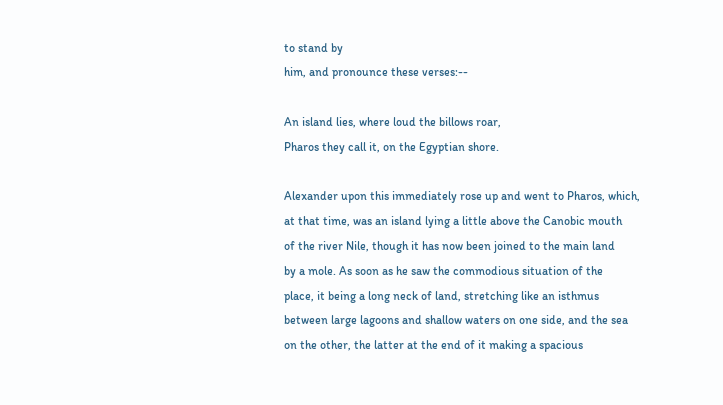to stand by
him, and pronounce these verses:--

An island lies, where loud the billows roar,
Pharos they call it, on the Egyptian shore.

Alexander upon this immediately rose up and went to Pharos, which,
at that time, was an island lying a little above the Canobic mouth
of the river Nile, though it has now been joined to the main land
by a mole. As soon as he saw the commodious situation of the
place, it being a long neck of land, stretching like an isthmus
between large lagoons and shallow waters on one side, and the sea
on the other, the latter at the end of it making a spacious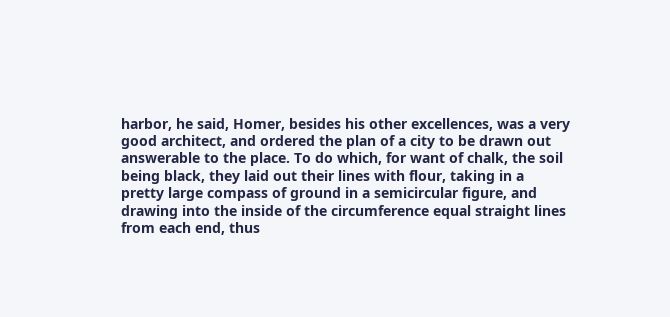harbor, he said, Homer, besides his other excellences, was a very
good architect, and ordered the plan of a city to be drawn out
answerable to the place. To do which, for want of chalk, the soil
being black, they laid out their lines with flour, taking in a
pretty large compass of ground in a semicircular figure, and
drawing into the inside of the circumference equal straight lines
from each end, thus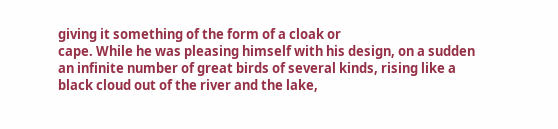giving it something of the form of a cloak or
cape. While he was pleasing himself with his design, on a sudden
an infinite number of great birds of several kinds, rising like a
black cloud out of the river and the lake,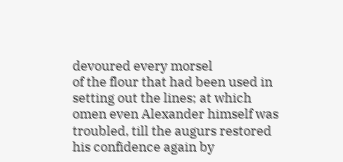devoured every morsel
of the flour that had been used in setting out the lines; at which
omen even Alexander himself was troubled, till the augurs restored
his confidence again by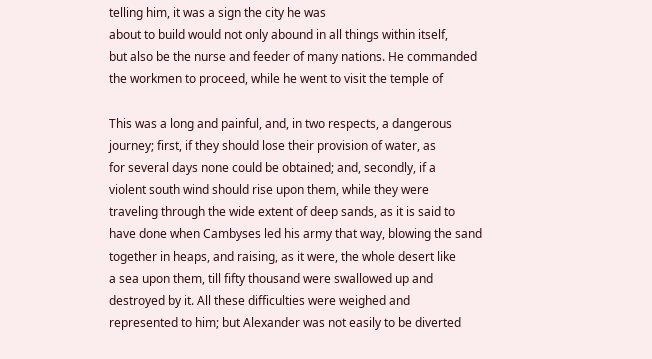telling him, it was a sign the city he was
about to build would not only abound in all things within itself,
but also be the nurse and feeder of many nations. He commanded
the workmen to proceed, while he went to visit the temple of

This was a long and painful, and, in two respects, a dangerous
journey; first, if they should lose their provision of water, as
for several days none could be obtained; and, secondly, if a
violent south wind should rise upon them, while they were
traveling through the wide extent of deep sands, as it is said to
have done when Cambyses led his army that way, blowing the sand
together in heaps, and raising, as it were, the whole desert like
a sea upon them, till fifty thousand were swallowed up and
destroyed by it. All these difficulties were weighed and
represented to him; but Alexander was not easily to be diverted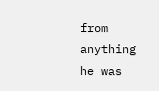from anything he was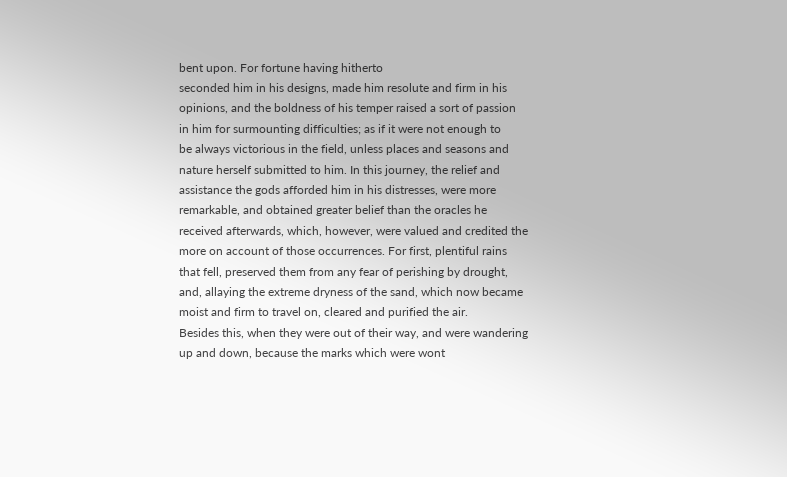bent upon. For fortune having hitherto
seconded him in his designs, made him resolute and firm in his
opinions, and the boldness of his temper raised a sort of passion
in him for surmounting difficulties; as if it were not enough to
be always victorious in the field, unless places and seasons and
nature herself submitted to him. In this journey, the relief and
assistance the gods afforded him in his distresses, were more
remarkable, and obtained greater belief than the oracles he
received afterwards, which, however, were valued and credited the
more on account of those occurrences. For first, plentiful rains
that fell, preserved them from any fear of perishing by drought,
and, allaying the extreme dryness of the sand, which now became
moist and firm to travel on, cleared and purified the air.
Besides this, when they were out of their way, and were wandering
up and down, because the marks which were wont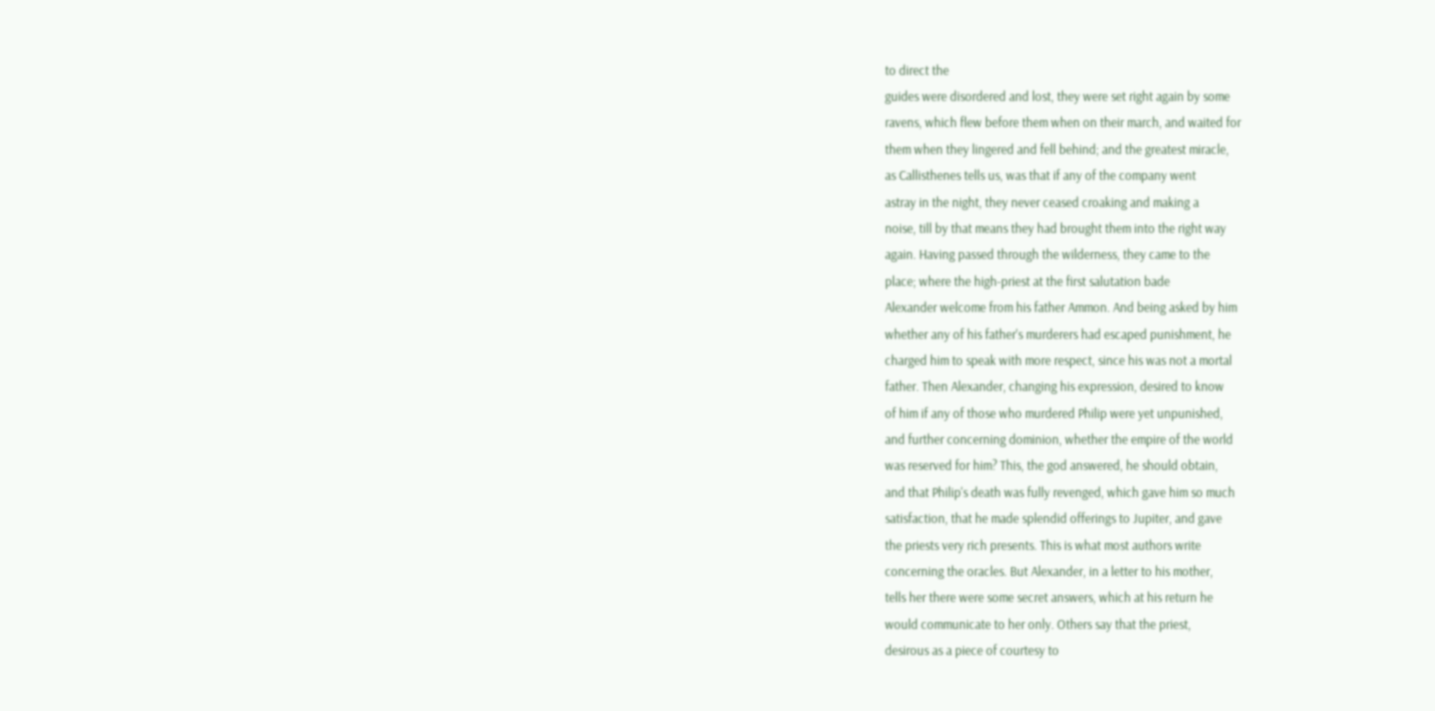to direct the
guides were disordered and lost, they were set right again by some
ravens, which flew before them when on their march, and waited for
them when they lingered and fell behind; and the greatest miracle,
as Callisthenes tells us, was that if any of the company went
astray in the night, they never ceased croaking and making a
noise, till by that means they had brought them into the right way
again. Having passed through the wilderness, they came to the
place; where the high-priest at the first salutation bade
Alexander welcome from his father Ammon. And being asked by him
whether any of his father's murderers had escaped punishment, he
charged him to speak with more respect, since his was not a mortal
father. Then Alexander, changing his expression, desired to know
of him if any of those who murdered Philip were yet unpunished,
and further concerning dominion, whether the empire of the world
was reserved for him? This, the god answered, he should obtain,
and that Philip's death was fully revenged, which gave him so much
satisfaction, that he made splendid offerings to Jupiter, and gave
the priests very rich presents. This is what most authors write
concerning the oracles. But Alexander, in a letter to his mother,
tells her there were some secret answers, which at his return he
would communicate to her only. Others say that the priest,
desirous as a piece of courtesy to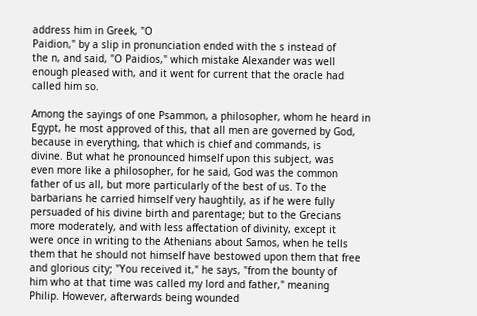address him in Greek, "O
Paidion," by a slip in pronunciation ended with the s instead of
the n, and said, "O Paidios," which mistake Alexander was well
enough pleased with, and it went for current that the oracle had
called him so.

Among the sayings of one Psammon, a philosopher, whom he heard in
Egypt, he most approved of this, that all men are governed by God,
because in everything, that which is chief and commands, is
divine. But what he pronounced himself upon this subject, was
even more like a philosopher, for he said, God was the common
father of us all, but more particularly of the best of us. To the
barbarians he carried himself very haughtily, as if he were fully
persuaded of his divine birth and parentage; but to the Grecians
more moderately, and with less affectation of divinity, except it
were once in writing to the Athenians about Samos, when he tells
them that he should not himself have bestowed upon them that free
and glorious city; "You received it," he says, "from the bounty of
him who at that time was called my lord and father," meaning
Philip. However, afterwards being wounded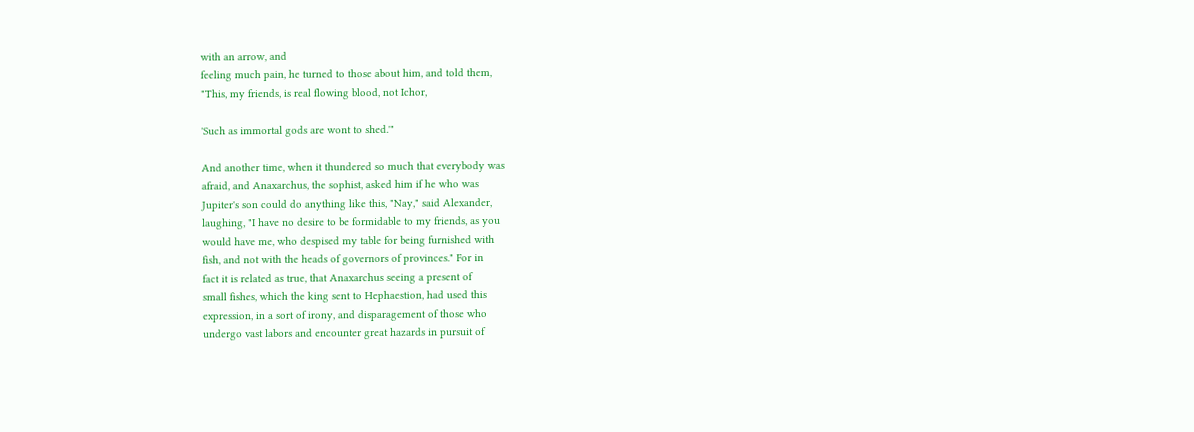with an arrow, and
feeling much pain, he turned to those about him, and told them,
"This, my friends, is real flowing blood, not Ichor,

'Such as immortal gods are wont to shed.'"

And another time, when it thundered so much that everybody was
afraid, and Anaxarchus, the sophist, asked him if he who was
Jupiter's son could do anything like this, "Nay," said Alexander,
laughing, "I have no desire to be formidable to my friends, as you
would have me, who despised my table for being furnished with
fish, and not with the heads of governors of provinces." For in
fact it is related as true, that Anaxarchus seeing a present of
small fishes, which the king sent to Hephaestion, had used this
expression, in a sort of irony, and disparagement of those who
undergo vast labors and encounter great hazards in pursuit of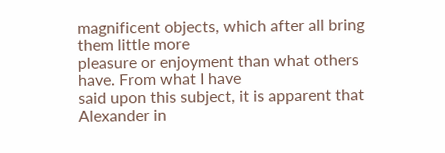magnificent objects, which after all bring them little more
pleasure or enjoyment than what others have. From what I have
said upon this subject, it is apparent that Alexander in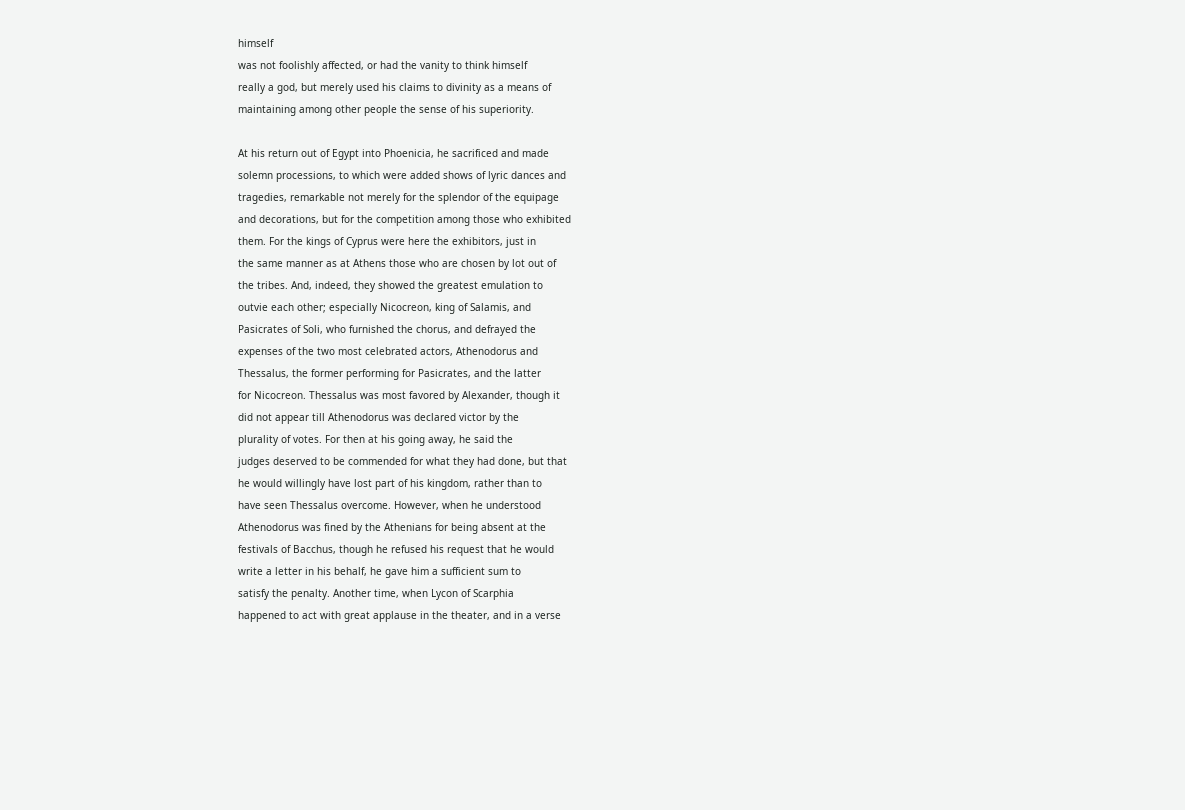himself
was not foolishly affected, or had the vanity to think himself
really a god, but merely used his claims to divinity as a means of
maintaining among other people the sense of his superiority.

At his return out of Egypt into Phoenicia, he sacrificed and made
solemn processions, to which were added shows of lyric dances and
tragedies, remarkable not merely for the splendor of the equipage
and decorations, but for the competition among those who exhibited
them. For the kings of Cyprus were here the exhibitors, just in
the same manner as at Athens those who are chosen by lot out of
the tribes. And, indeed, they showed the greatest emulation to
outvie each other; especially Nicocreon, king of Salamis, and
Pasicrates of Soli, who furnished the chorus, and defrayed the
expenses of the two most celebrated actors, Athenodorus and
Thessalus, the former performing for Pasicrates, and the latter
for Nicocreon. Thessalus was most favored by Alexander, though it
did not appear till Athenodorus was declared victor by the
plurality of votes. For then at his going away, he said the
judges deserved to be commended for what they had done, but that
he would willingly have lost part of his kingdom, rather than to
have seen Thessalus overcome. However, when he understood
Athenodorus was fined by the Athenians for being absent at the
festivals of Bacchus, though he refused his request that he would
write a letter in his behalf, he gave him a sufficient sum to
satisfy the penalty. Another time, when Lycon of Scarphia
happened to act with great applause in the theater, and in a verse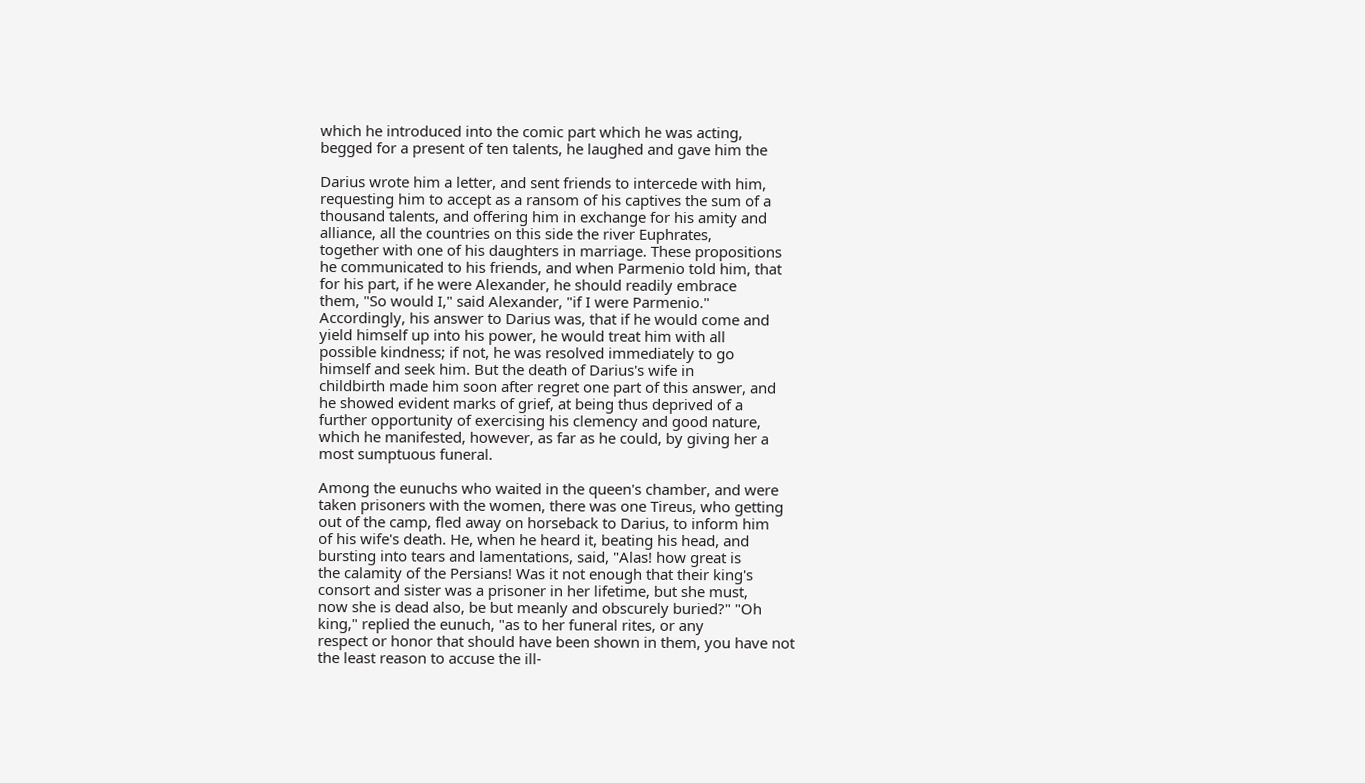which he introduced into the comic part which he was acting,
begged for a present of ten talents, he laughed and gave him the

Darius wrote him a letter, and sent friends to intercede with him,
requesting him to accept as a ransom of his captives the sum of a
thousand talents, and offering him in exchange for his amity and
alliance, all the countries on this side the river Euphrates,
together with one of his daughters in marriage. These propositions
he communicated to his friends, and when Parmenio told him, that
for his part, if he were Alexander, he should readily embrace
them, "So would I," said Alexander, "if I were Parmenio."
Accordingly, his answer to Darius was, that if he would come and
yield himself up into his power, he would treat him with all
possible kindness; if not, he was resolved immediately to go
himself and seek him. But the death of Darius's wife in
childbirth made him soon after regret one part of this answer, and
he showed evident marks of grief, at being thus deprived of a
further opportunity of exercising his clemency and good nature,
which he manifested, however, as far as he could, by giving her a
most sumptuous funeral.

Among the eunuchs who waited in the queen's chamber, and were
taken prisoners with the women, there was one Tireus, who getting
out of the camp, fled away on horseback to Darius, to inform him
of his wife's death. He, when he heard it, beating his head, and
bursting into tears and lamentations, said, "Alas! how great is
the calamity of the Persians! Was it not enough that their king's
consort and sister was a prisoner in her lifetime, but she must,
now she is dead also, be but meanly and obscurely buried?" "Oh
king," replied the eunuch, "as to her funeral rites, or any
respect or honor that should have been shown in them, you have not
the least reason to accuse the ill-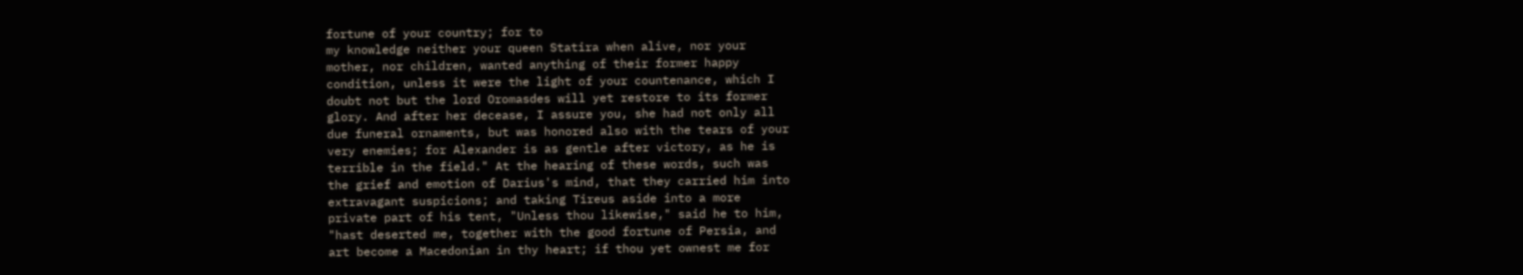fortune of your country; for to
my knowledge neither your queen Statira when alive, nor your
mother, nor children, wanted anything of their former happy
condition, unless it were the light of your countenance, which I
doubt not but the lord Oromasdes will yet restore to its former
glory. And after her decease, I assure you, she had not only all
due funeral ornaments, but was honored also with the tears of your
very enemies; for Alexander is as gentle after victory, as he is
terrible in the field." At the hearing of these words, such was
the grief and emotion of Darius's mind, that they carried him into
extravagant suspicions; and taking Tireus aside into a more
private part of his tent, "Unless thou likewise," said he to him,
"hast deserted me, together with the good fortune of Persia, and
art become a Macedonian in thy heart; if thou yet ownest me for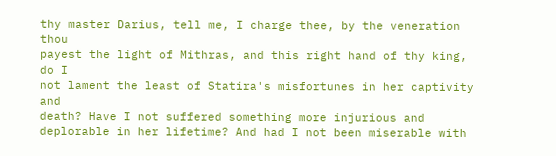thy master Darius, tell me, I charge thee, by the veneration thou
payest the light of Mithras, and this right hand of thy king, do I
not lament the least of Statira's misfortunes in her captivity and
death? Have I not suffered something more injurious and
deplorable in her lifetime? And had I not been miserable with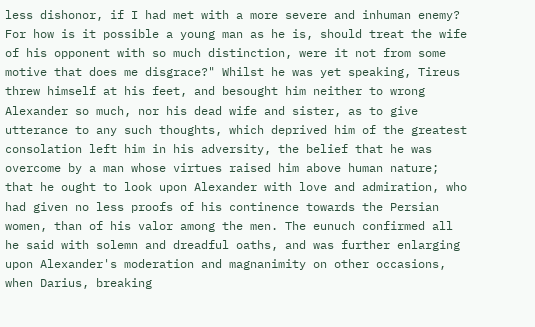less dishonor, if I had met with a more severe and inhuman enemy?
For how is it possible a young man as he is, should treat the wife
of his opponent with so much distinction, were it not from some
motive that does me disgrace?" Whilst he was yet speaking, Tireus
threw himself at his feet, and besought him neither to wrong
Alexander so much, nor his dead wife and sister, as to give
utterance to any such thoughts, which deprived him of the greatest
consolation left him in his adversity, the belief that he was
overcome by a man whose virtues raised him above human nature;
that he ought to look upon Alexander with love and admiration, who
had given no less proofs of his continence towards the Persian
women, than of his valor among the men. The eunuch confirmed all
he said with solemn and dreadful oaths, and was further enlarging
upon Alexander's moderation and magnanimity on other occasions,
when Darius, breaking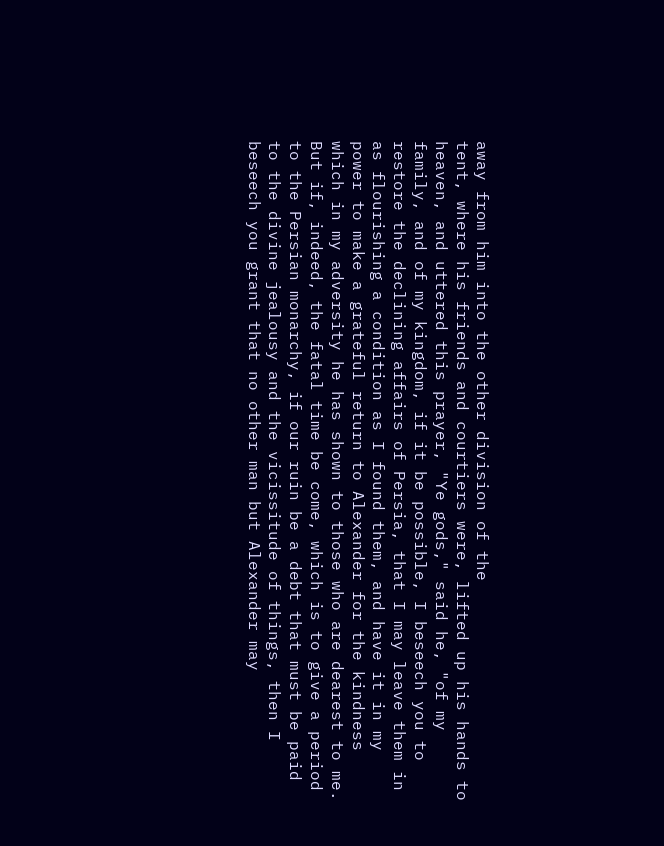away from him into the other division of the
tent, where his friends and courtiers were, lifted up his hands to
heaven, and uttered this prayer, "Ye gods," said he, "of my
family, and of my kingdom, if it be possible, I beseech you to
restore the declining affairs of Persia, that I may leave them in
as flourishing a condition as I found them, and have it in my
power to make a grateful return to Alexander for the kindness
which in my adversity he has shown to those who are dearest to me.
But if, indeed, the fatal time be come, which is to give a period
to the Persian monarchy, if our ruin be a debt that must be paid
to the divine jealousy and the vicissitude of things, then I
beseech you grant that no other man but Alexander may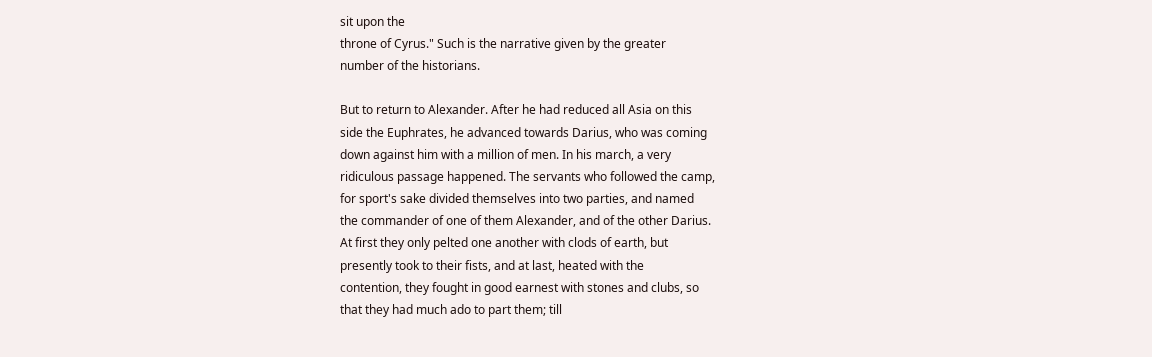sit upon the
throne of Cyrus." Such is the narrative given by the greater
number of the historians.

But to return to Alexander. After he had reduced all Asia on this
side the Euphrates, he advanced towards Darius, who was coming
down against him with a million of men. In his march, a very
ridiculous passage happened. The servants who followed the camp,
for sport's sake divided themselves into two parties, and named
the commander of one of them Alexander, and of the other Darius.
At first they only pelted one another with clods of earth, but
presently took to their fists, and at last, heated with the
contention, they fought in good earnest with stones and clubs, so
that they had much ado to part them; till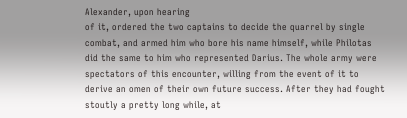Alexander, upon hearing
of it, ordered the two captains to decide the quarrel by single
combat, and armed him who bore his name himself, while Philotas
did the same to him who represented Darius. The whole army were
spectators of this encounter, willing from the event of it to
derive an omen of their own future success. After they had fought
stoutly a pretty long while, at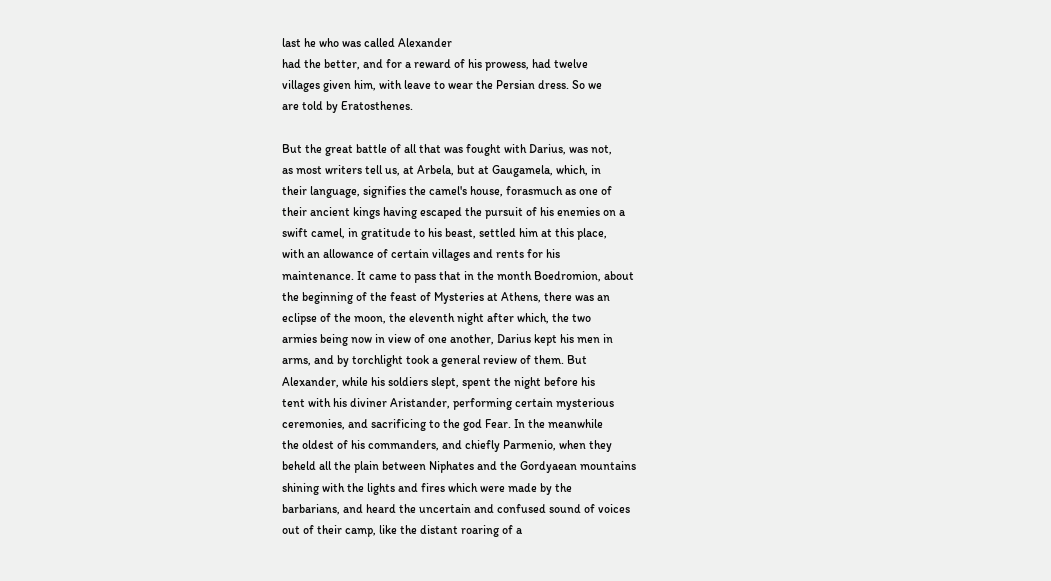last he who was called Alexander
had the better, and for a reward of his prowess, had twelve
villages given him, with leave to wear the Persian dress. So we
are told by Eratosthenes.

But the great battle of all that was fought with Darius, was not,
as most writers tell us, at Arbela, but at Gaugamela, which, in
their language, signifies the camel's house, forasmuch as one of
their ancient kings having escaped the pursuit of his enemies on a
swift camel, in gratitude to his beast, settled him at this place,
with an allowance of certain villages and rents for his
maintenance. It came to pass that in the month Boedromion, about
the beginning of the feast of Mysteries at Athens, there was an
eclipse of the moon, the eleventh night after which, the two
armies being now in view of one another, Darius kept his men in
arms, and by torchlight took a general review of them. But
Alexander, while his soldiers slept, spent the night before his
tent with his diviner Aristander, performing certain mysterious
ceremonies, and sacrificing to the god Fear. In the meanwhile
the oldest of his commanders, and chiefly Parmenio, when they
beheld all the plain between Niphates and the Gordyaean mountains
shining with the lights and fires which were made by the
barbarians, and heard the uncertain and confused sound of voices
out of their camp, like the distant roaring of a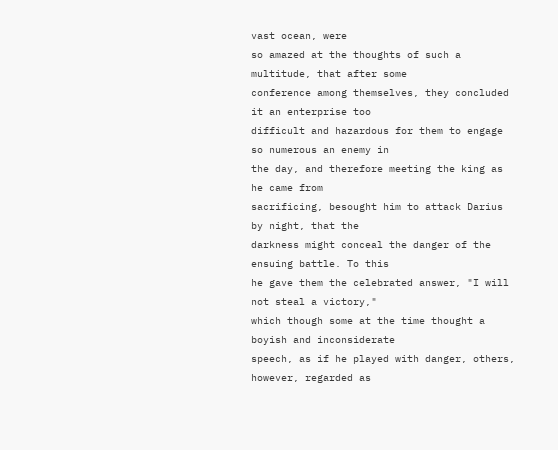vast ocean, were
so amazed at the thoughts of such a multitude, that after some
conference among themselves, they concluded it an enterprise too
difficult and hazardous for them to engage so numerous an enemy in
the day, and therefore meeting the king as he came from
sacrificing, besought him to attack Darius by night, that the
darkness might conceal the danger of the ensuing battle. To this
he gave them the celebrated answer, "I will not steal a victory,"
which though some at the time thought a boyish and inconsiderate
speech, as if he played with danger, others, however, regarded as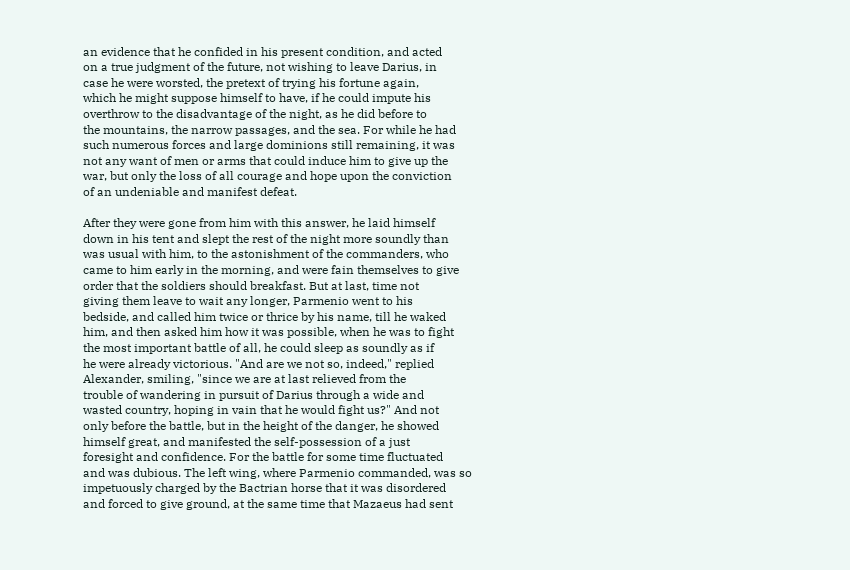an evidence that he confided in his present condition, and acted
on a true judgment of the future, not wishing to leave Darius, in
case he were worsted, the pretext of trying his fortune again,
which he might suppose himself to have, if he could impute his
overthrow to the disadvantage of the night, as he did before to
the mountains, the narrow passages, and the sea. For while he had
such numerous forces and large dominions still remaining, it was
not any want of men or arms that could induce him to give up the
war, but only the loss of all courage and hope upon the conviction
of an undeniable and manifest defeat.

After they were gone from him with this answer, he laid himself
down in his tent and slept the rest of the night more soundly than
was usual with him, to the astonishment of the commanders, who
came to him early in the morning, and were fain themselves to give
order that the soldiers should breakfast. But at last, time not
giving them leave to wait any longer, Parmenio went to his
bedside, and called him twice or thrice by his name, till he waked
him, and then asked him how it was possible, when he was to fight
the most important battle of all, he could sleep as soundly as if
he were already victorious. "And are we not so, indeed," replied
Alexander, smiling, "since we are at last relieved from the
trouble of wandering in pursuit of Darius through a wide and
wasted country, hoping in vain that he would fight us?" And not
only before the battle, but in the height of the danger, he showed
himself great, and manifested the self-possession of a just
foresight and confidence. For the battle for some time fluctuated
and was dubious. The left wing, where Parmenio commanded, was so
impetuously charged by the Bactrian horse that it was disordered
and forced to give ground, at the same time that Mazaeus had sent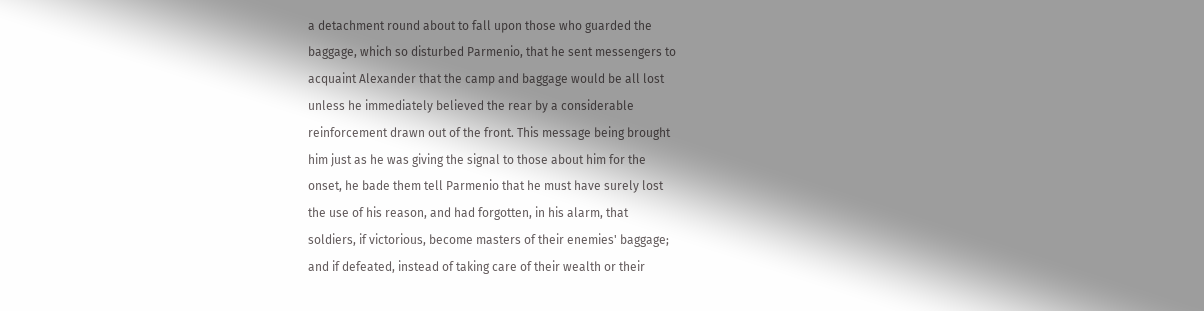a detachment round about to fall upon those who guarded the
baggage, which so disturbed Parmenio, that he sent messengers to
acquaint Alexander that the camp and baggage would be all lost
unless he immediately believed the rear by a considerable
reinforcement drawn out of the front. This message being brought
him just as he was giving the signal to those about him for the
onset, he bade them tell Parmenio that he must have surely lost
the use of his reason, and had forgotten, in his alarm, that
soldiers, if victorious, become masters of their enemies' baggage;
and if defeated, instead of taking care of their wealth or their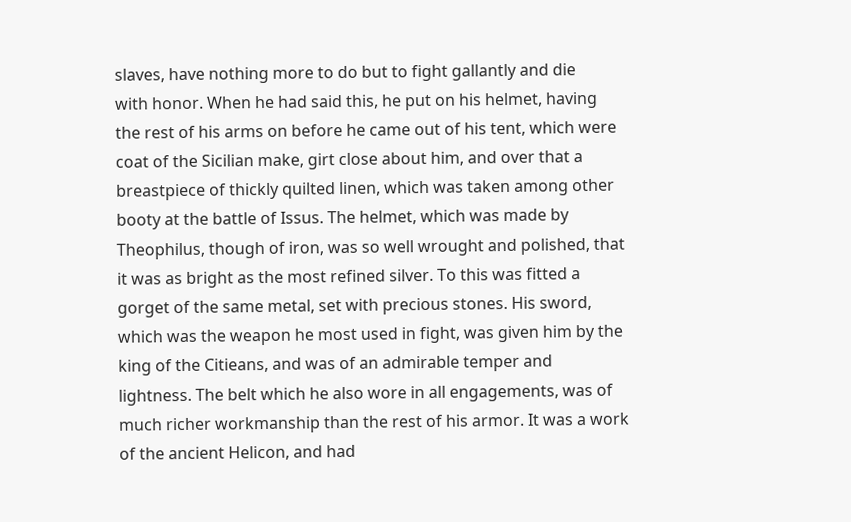slaves, have nothing more to do but to fight gallantly and die
with honor. When he had said this, he put on his helmet, having
the rest of his arms on before he came out of his tent, which were
coat of the Sicilian make, girt close about him, and over that a
breastpiece of thickly quilted linen, which was taken among other
booty at the battle of Issus. The helmet, which was made by
Theophilus, though of iron, was so well wrought and polished, that
it was as bright as the most refined silver. To this was fitted a
gorget of the same metal, set with precious stones. His sword,
which was the weapon he most used in fight, was given him by the
king of the Citieans, and was of an admirable temper and
lightness. The belt which he also wore in all engagements, was of
much richer workmanship than the rest of his armor. It was a work
of the ancient Helicon, and had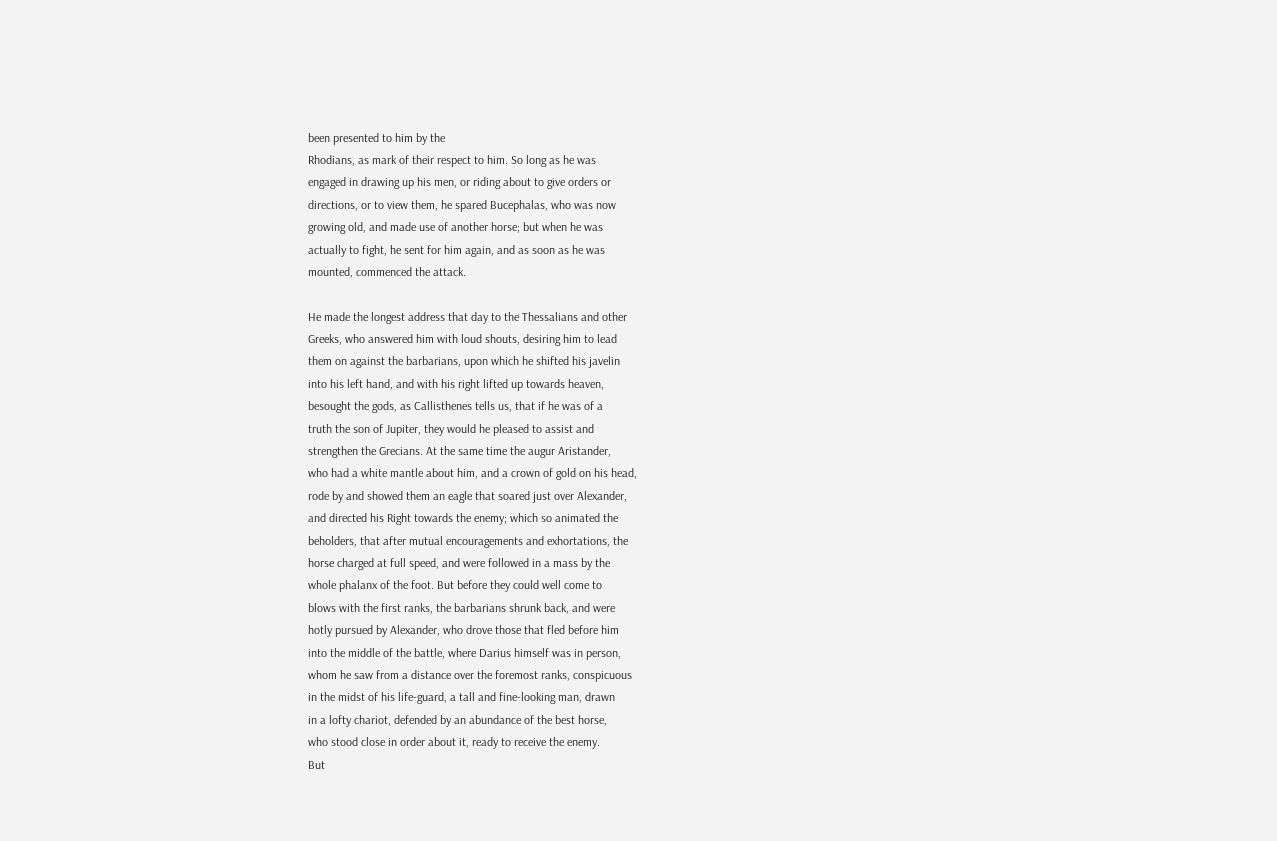been presented to him by the
Rhodians, as mark of their respect to him. So long as he was
engaged in drawing up his men, or riding about to give orders or
directions, or to view them, he spared Bucephalas, who was now
growing old, and made use of another horse; but when he was
actually to fight, he sent for him again, and as soon as he was
mounted, commenced the attack.

He made the longest address that day to the Thessalians and other
Greeks, who answered him with loud shouts, desiring him to lead
them on against the barbarians, upon which he shifted his javelin
into his left hand, and with his right lifted up towards heaven,
besought the gods, as Callisthenes tells us, that if he was of a
truth the son of Jupiter, they would he pleased to assist and
strengthen the Grecians. At the same time the augur Aristander,
who had a white mantle about him, and a crown of gold on his head,
rode by and showed them an eagle that soared just over Alexander,
and directed his Right towards the enemy; which so animated the
beholders, that after mutual encouragements and exhortations, the
horse charged at full speed, and were followed in a mass by the
whole phalanx of the foot. But before they could well come to
blows with the first ranks, the barbarians shrunk back, and were
hotly pursued by Alexander, who drove those that fled before him
into the middle of the battle, where Darius himself was in person,
whom he saw from a distance over the foremost ranks, conspicuous
in the midst of his life-guard, a tall and fine-looking man, drawn
in a lofty chariot, defended by an abundance of the best horse,
who stood close in order about it, ready to receive the enemy.
But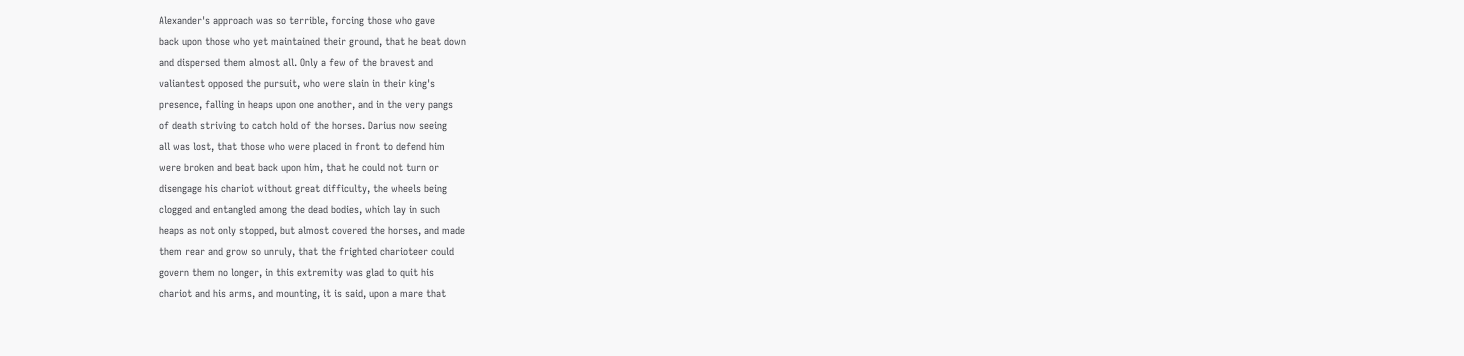Alexander's approach was so terrible, forcing those who gave
back upon those who yet maintained their ground, that he beat down
and dispersed them almost all. Only a few of the bravest and
valiantest opposed the pursuit, who were slain in their king's
presence, falling in heaps upon one another, and in the very pangs
of death striving to catch hold of the horses. Darius now seeing
all was lost, that those who were placed in front to defend him
were broken and beat back upon him, that he could not turn or
disengage his chariot without great difficulty, the wheels being
clogged and entangled among the dead bodies, which lay in such
heaps as not only stopped, but almost covered the horses, and made
them rear and grow so unruly, that the frighted charioteer could
govern them no longer, in this extremity was glad to quit his
chariot and his arms, and mounting, it is said, upon a mare that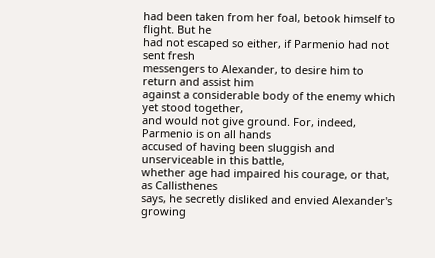had been taken from her foal, betook himself to flight. But he
had not escaped so either, if Parmenio had not sent fresh
messengers to Alexander, to desire him to return and assist him
against a considerable body of the enemy which yet stood together,
and would not give ground. For, indeed, Parmenio is on all hands
accused of having been sluggish and unserviceable in this battle,
whether age had impaired his courage, or that, as Callisthenes
says, he secretly disliked and envied Alexander's growing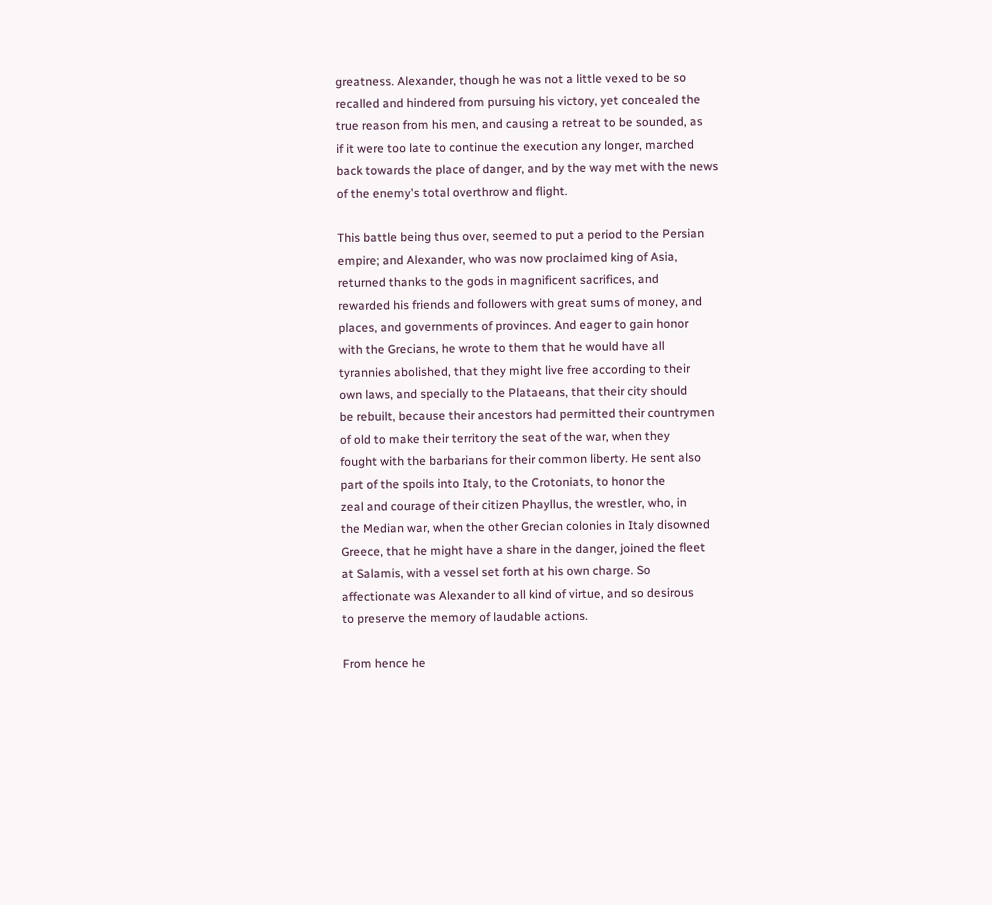greatness. Alexander, though he was not a little vexed to be so
recalled and hindered from pursuing his victory, yet concealed the
true reason from his men, and causing a retreat to be sounded, as
if it were too late to continue the execution any longer, marched
back towards the place of danger, and by the way met with the news
of the enemy's total overthrow and flight.

This battle being thus over, seemed to put a period to the Persian
empire; and Alexander, who was now proclaimed king of Asia,
returned thanks to the gods in magnificent sacrifices, and
rewarded his friends and followers with great sums of money, and
places, and governments of provinces. And eager to gain honor
with the Grecians, he wrote to them that he would have all
tyrannies abolished, that they might live free according to their
own laws, and specially to the Plataeans, that their city should
be rebuilt, because their ancestors had permitted their countrymen
of old to make their territory the seat of the war, when they
fought with the barbarians for their common liberty. He sent also
part of the spoils into Italy, to the Crotoniats, to honor the
zeal and courage of their citizen Phayllus, the wrestler, who, in
the Median war, when the other Grecian colonies in Italy disowned
Greece, that he might have a share in the danger, joined the fleet
at Salamis, with a vessel set forth at his own charge. So
affectionate was Alexander to all kind of virtue, and so desirous
to preserve the memory of laudable actions.

From hence he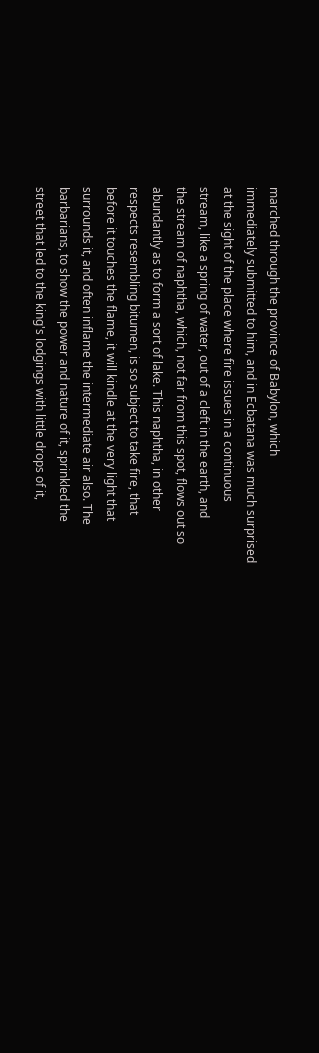marched through the province of Babylon, which
immediately submitted to him, and in Ecbatana was much surprised
at the sight of the place where fire issues in a continuous
stream, like a spring of water, out of a cleft in the earth, and
the stream of naphtha, which, not far from this spot, flows out so
abundantly as to form a sort of lake. This naphtha, in other
respects resembling bitumen, is so subject to take fire, that
before it touches the flame, it will kindle at the very light that
surrounds it, and often inflame the intermediate air also. The
barbarians, to show the power and nature of it, sprinkled the
street that led to the king's lodgings with little drops of it,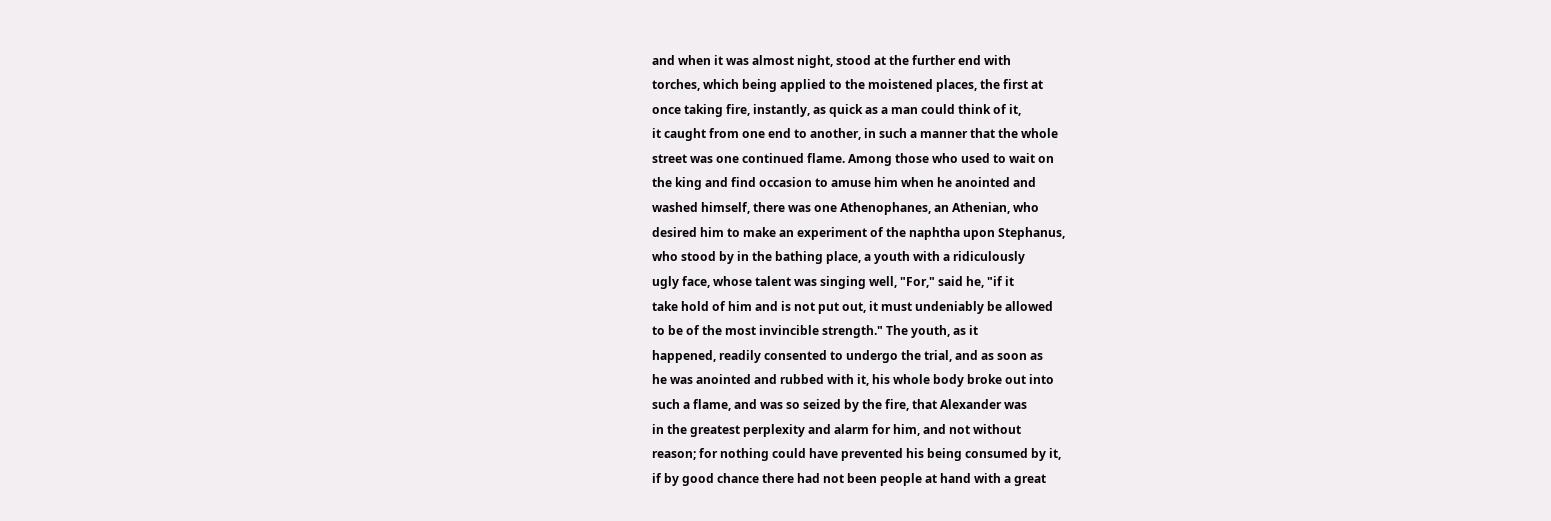and when it was almost night, stood at the further end with
torches, which being applied to the moistened places, the first at
once taking fire, instantly, as quick as a man could think of it,
it caught from one end to another, in such a manner that the whole
street was one continued flame. Among those who used to wait on
the king and find occasion to amuse him when he anointed and
washed himself, there was one Athenophanes, an Athenian, who
desired him to make an experiment of the naphtha upon Stephanus,
who stood by in the bathing place, a youth with a ridiculously
ugly face, whose talent was singing well, "For," said he, "if it
take hold of him and is not put out, it must undeniably be allowed
to be of the most invincible strength." The youth, as it
happened, readily consented to undergo the trial, and as soon as
he was anointed and rubbed with it, his whole body broke out into
such a flame, and was so seized by the fire, that Alexander was
in the greatest perplexity and alarm for him, and not without
reason; for nothing could have prevented his being consumed by it,
if by good chance there had not been people at hand with a great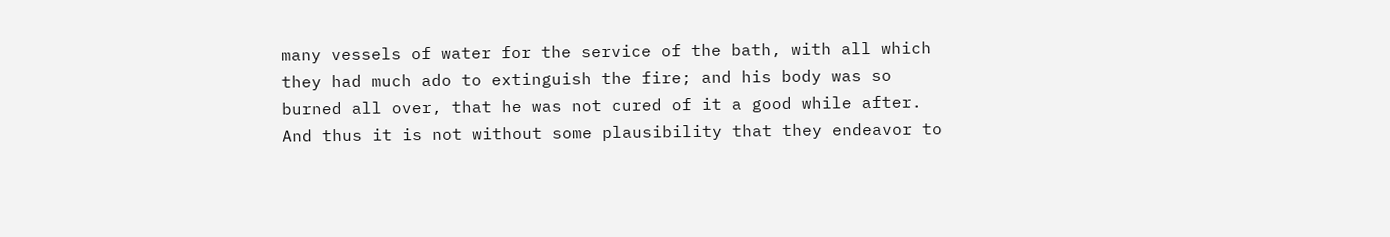many vessels of water for the service of the bath, with all which
they had much ado to extinguish the fire; and his body was so
burned all over, that he was not cured of it a good while after.
And thus it is not without some plausibility that they endeavor to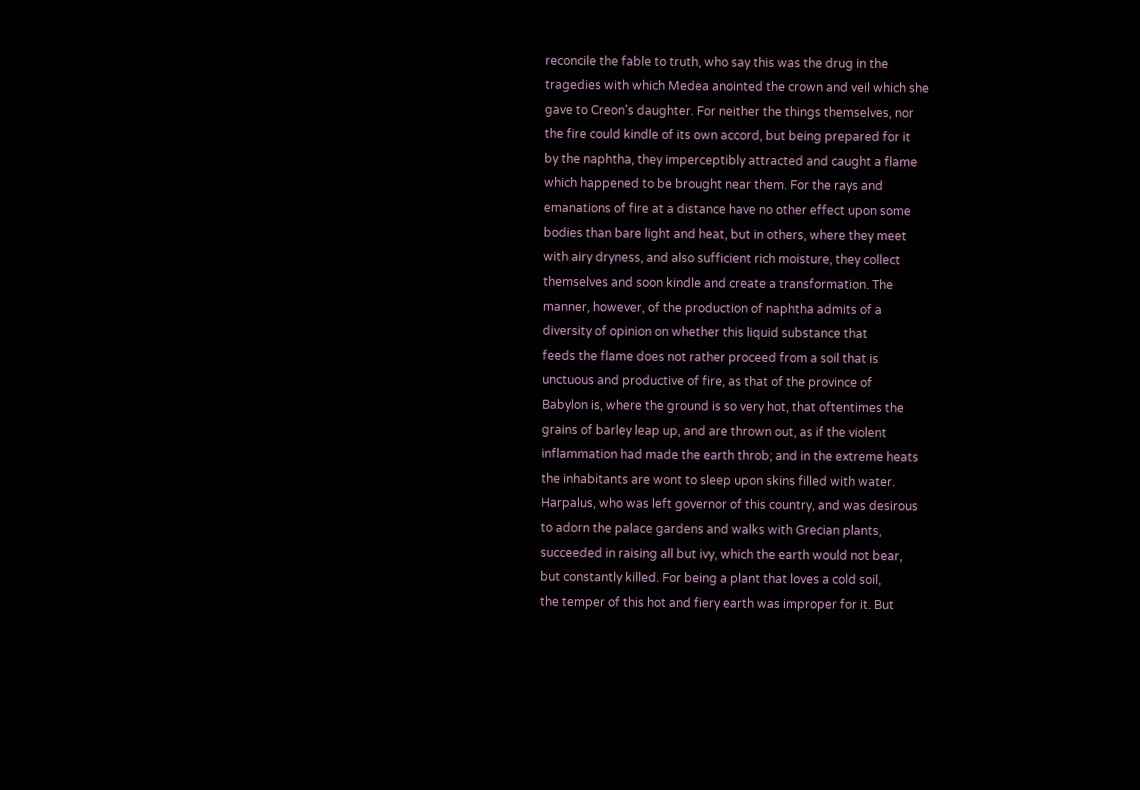reconcile the fable to truth, who say this was the drug in the
tragedies with which Medea anointed the crown and veil which she
gave to Creon's daughter. For neither the things themselves, nor
the fire could kindle of its own accord, but being prepared for it
by the naphtha, they imperceptibly attracted and caught a flame
which happened to be brought near them. For the rays and
emanations of fire at a distance have no other effect upon some
bodies than bare light and heat, but in others, where they meet
with airy dryness, and also sufficient rich moisture, they collect
themselves and soon kindle and create a transformation. The
manner, however, of the production of naphtha admits of a
diversity of opinion on whether this liquid substance that
feeds the flame does not rather proceed from a soil that is
unctuous and productive of fire, as that of the province of
Babylon is, where the ground is so very hot, that oftentimes the
grains of barley leap up, and are thrown out, as if the violent
inflammation had made the earth throb; and in the extreme heats
the inhabitants are wont to sleep upon skins filled with water.
Harpalus, who was left governor of this country, and was desirous
to adorn the palace gardens and walks with Grecian plants,
succeeded in raising all but ivy, which the earth would not bear,
but constantly killed. For being a plant that loves a cold soil,
the temper of this hot and fiery earth was improper for it. But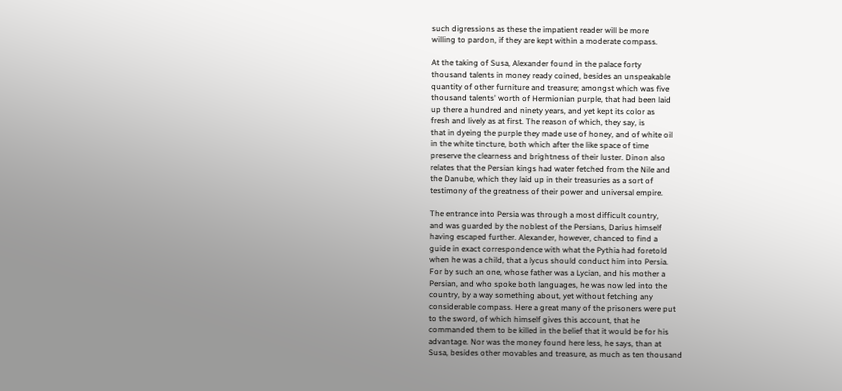such digressions as these the impatient reader will be more
willing to pardon, if they are kept within a moderate compass.

At the taking of Susa, Alexander found in the palace forty
thousand talents in money ready coined, besides an unspeakable
quantity of other furniture and treasure; amongst which was five
thousand talents' worth of Hermionian purple, that had been laid
up there a hundred and ninety years, and yet kept its color as
fresh and lively as at first. The reason of which, they say, is
that in dyeing the purple they made use of honey, and of white oil
in the white tincture, both which after the like space of time
preserve the clearness and brightness of their luster. Dinon also
relates that the Persian kings had water fetched from the Nile and
the Danube, which they laid up in their treasuries as a sort of
testimony of the greatness of their power and universal empire.

The entrance into Persia was through a most difficult country,
and was guarded by the noblest of the Persians, Darius himself
having escaped further. Alexander, however, chanced to find a
guide in exact correspondence with what the Pythia had foretold
when he was a child, that a lycus should conduct him into Persia.
For by such an one, whose father was a Lycian, and his mother a
Persian, and who spoke both languages, he was now led into the
country, by a way something about, yet without fetching any
considerable compass. Here a great many of the prisoners were put
to the sword, of which himself gives this account, that he
commanded them to be killed in the belief that it would be for his
advantage. Nor was the money found here less, he says, than at
Susa, besides other movables and treasure, as much as ten thousand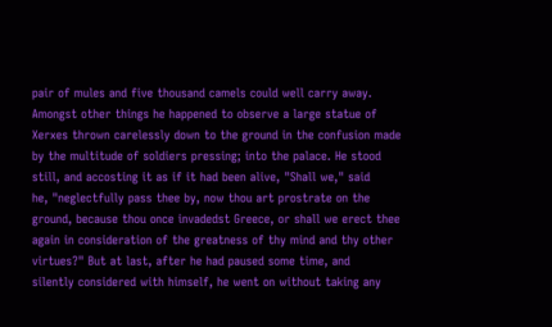pair of mules and five thousand camels could well carry away.
Amongst other things he happened to observe a large statue of
Xerxes thrown carelessly down to the ground in the confusion made
by the multitude of soldiers pressing; into the palace. He stood
still, and accosting it as if it had been alive, "Shall we," said
he, "neglectfully pass thee by, now thou art prostrate on the
ground, because thou once invadedst Greece, or shall we erect thee
again in consideration of the greatness of thy mind and thy other
virtues?" But at last, after he had paused some time, and
silently considered with himself, he went on without taking any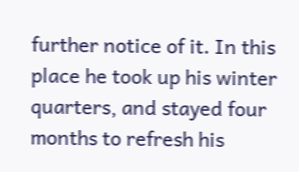further notice of it. In this place he took up his winter
quarters, and stayed four months to refresh his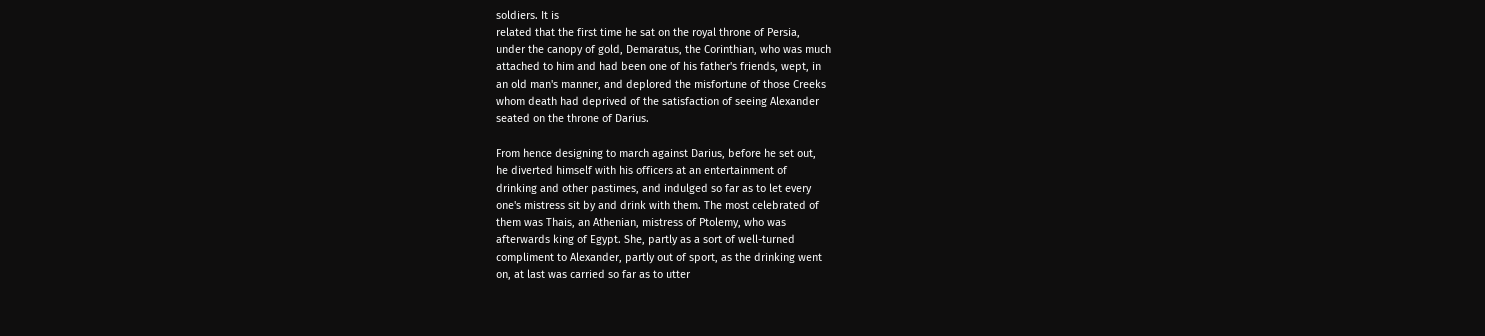soldiers. It is
related that the first time he sat on the royal throne of Persia,
under the canopy of gold, Demaratus, the Corinthian, who was much
attached to him and had been one of his father's friends, wept, in
an old man's manner, and deplored the misfortune of those Creeks
whom death had deprived of the satisfaction of seeing Alexander
seated on the throne of Darius.

From hence designing to march against Darius, before he set out,
he diverted himself with his officers at an entertainment of
drinking and other pastimes, and indulged so far as to let every
one's mistress sit by and drink with them. The most celebrated of
them was Thais, an Athenian, mistress of Ptolemy, who was
afterwards king of Egypt. She, partly as a sort of well-turned
compliment to Alexander, partly out of sport, as the drinking went
on, at last was carried so far as to utter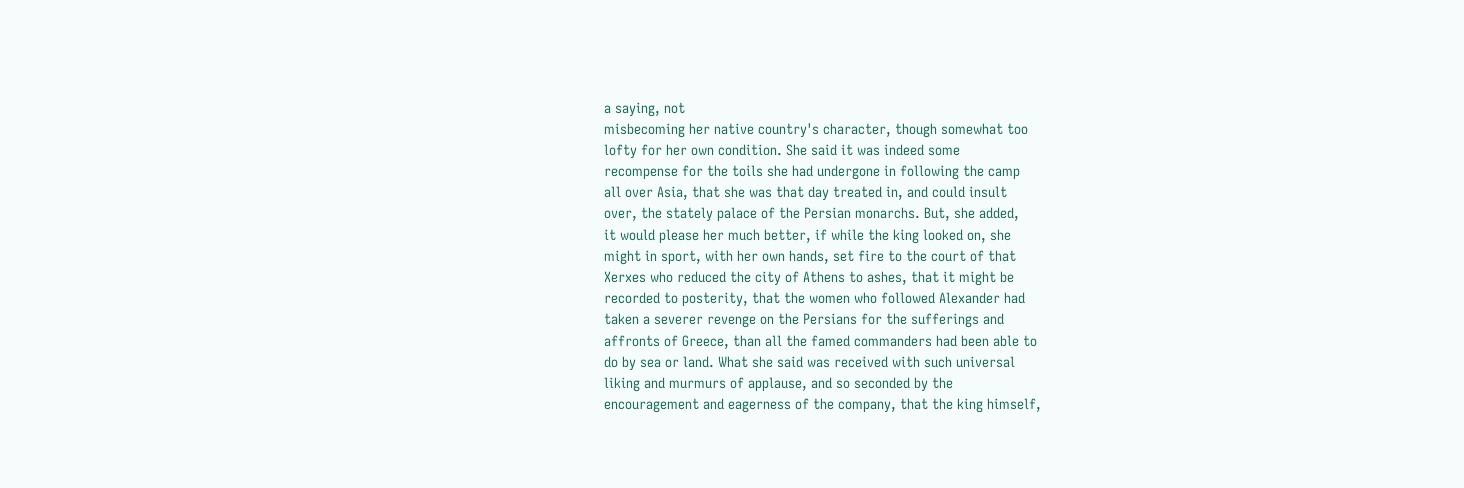a saying, not
misbecoming her native country's character, though somewhat too
lofty for her own condition. She said it was indeed some
recompense for the toils she had undergone in following the camp
all over Asia, that she was that day treated in, and could insult
over, the stately palace of the Persian monarchs. But, she added,
it would please her much better, if while the king looked on, she
might in sport, with her own hands, set fire to the court of that
Xerxes who reduced the city of Athens to ashes, that it might be
recorded to posterity, that the women who followed Alexander had
taken a severer revenge on the Persians for the sufferings and
affronts of Greece, than all the famed commanders had been able to
do by sea or land. What she said was received with such universal
liking and murmurs of applause, and so seconded by the
encouragement and eagerness of the company, that the king himself,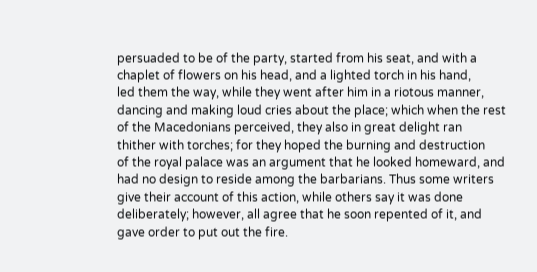persuaded to be of the party, started from his seat, and with a
chaplet of flowers on his head, and a lighted torch in his hand,
led them the way, while they went after him in a riotous manner,
dancing and making loud cries about the place; which when the rest
of the Macedonians perceived, they also in great delight ran
thither with torches; for they hoped the burning and destruction
of the royal palace was an argument that he looked homeward, and
had no design to reside among the barbarians. Thus some writers
give their account of this action, while others say it was done
deliberately; however, all agree that he soon repented of it, and
gave order to put out the fire.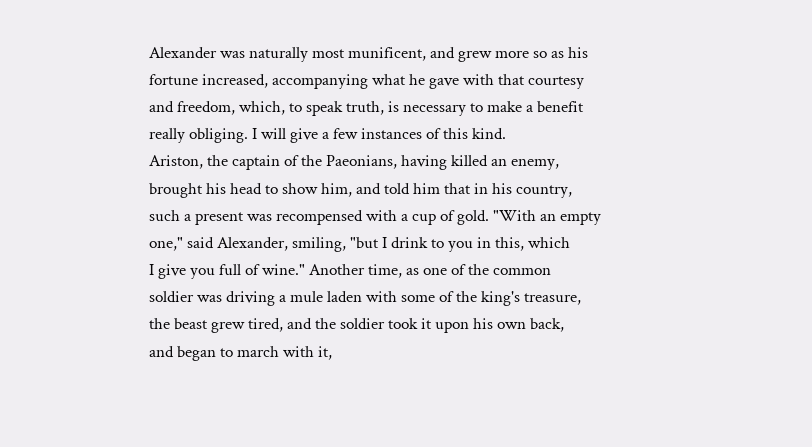Alexander was naturally most munificent, and grew more so as his
fortune increased, accompanying what he gave with that courtesy
and freedom, which, to speak truth, is necessary to make a benefit
really obliging. I will give a few instances of this kind.
Ariston, the captain of the Paeonians, having killed an enemy,
brought his head to show him, and told him that in his country,
such a present was recompensed with a cup of gold. "With an empty
one," said Alexander, smiling, "but I drink to you in this, which
I give you full of wine." Another time, as one of the common
soldier was driving a mule laden with some of the king's treasure,
the beast grew tired, and the soldier took it upon his own back,
and began to march with it,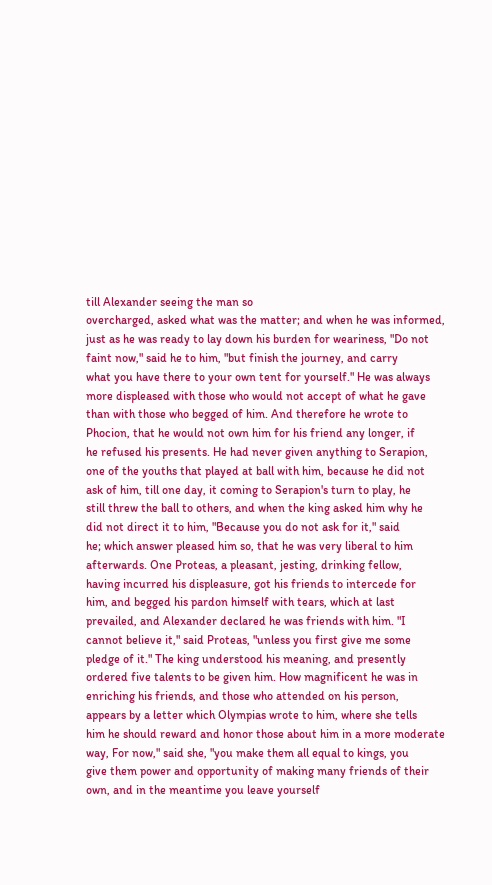till Alexander seeing the man so
overcharged, asked what was the matter; and when he was informed,
just as he was ready to lay down his burden for weariness, "Do not
faint now," said he to him, "but finish the journey, and carry
what you have there to your own tent for yourself." He was always
more displeased with those who would not accept of what he gave
than with those who begged of him. And therefore he wrote to
Phocion, that he would not own him for his friend any longer, if
he refused his presents. He had never given anything to Serapion,
one of the youths that played at ball with him, because he did not
ask of him, till one day, it coming to Serapion's turn to play, he
still threw the ball to others, and when the king asked him why he
did not direct it to him, "Because you do not ask for it," said
he; which answer pleased him so, that he was very liberal to him
afterwards. One Proteas, a pleasant, jesting, drinking fellow,
having incurred his displeasure, got his friends to intercede for
him, and begged his pardon himself with tears, which at last
prevailed, and Alexander declared he was friends with him. "I
cannot believe it," said Proteas, "unless you first give me some
pledge of it." The king understood his meaning, and presently
ordered five talents to be given him. How magnificent he was in
enriching his friends, and those who attended on his person,
appears by a letter which Olympias wrote to him, where she tells
him he should reward and honor those about him in a more moderate
way, For now," said she, "you make them all equal to kings, you
give them power and opportunity of making many friends of their
own, and in the meantime you leave yourself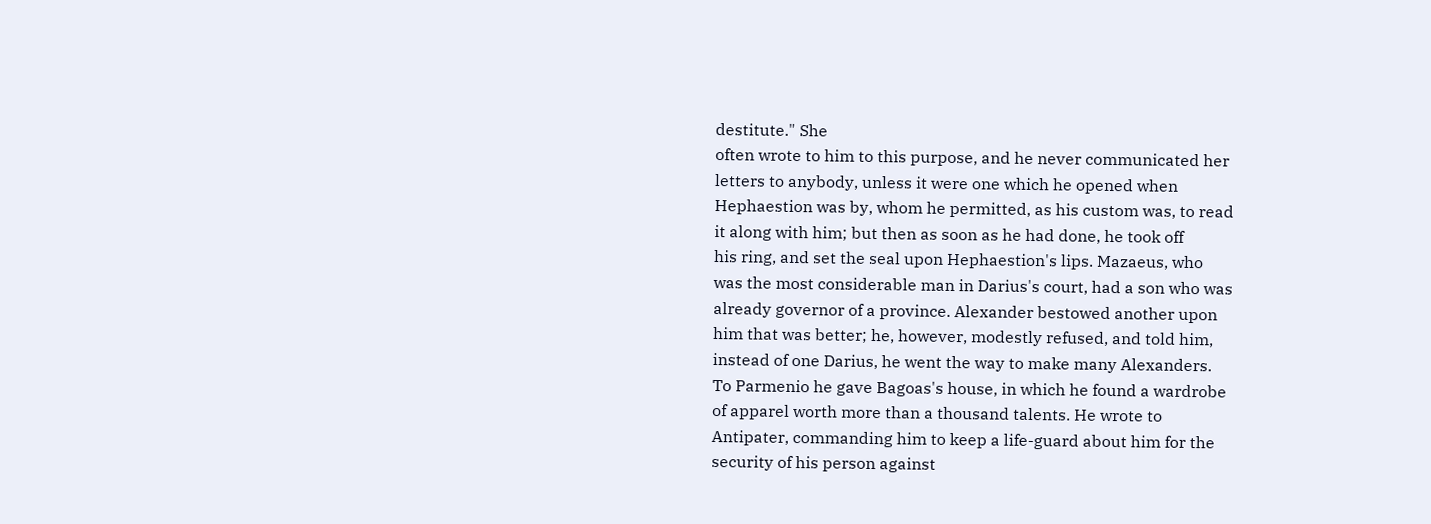destitute." She
often wrote to him to this purpose, and he never communicated her
letters to anybody, unless it were one which he opened when
Hephaestion was by, whom he permitted, as his custom was, to read
it along with him; but then as soon as he had done, he took off
his ring, and set the seal upon Hephaestion's lips. Mazaeus, who
was the most considerable man in Darius's court, had a son who was
already governor of a province. Alexander bestowed another upon
him that was better; he, however, modestly refused, and told him,
instead of one Darius, he went the way to make many Alexanders.
To Parmenio he gave Bagoas's house, in which he found a wardrobe
of apparel worth more than a thousand talents. He wrote to
Antipater, commanding him to keep a life-guard about him for the
security of his person against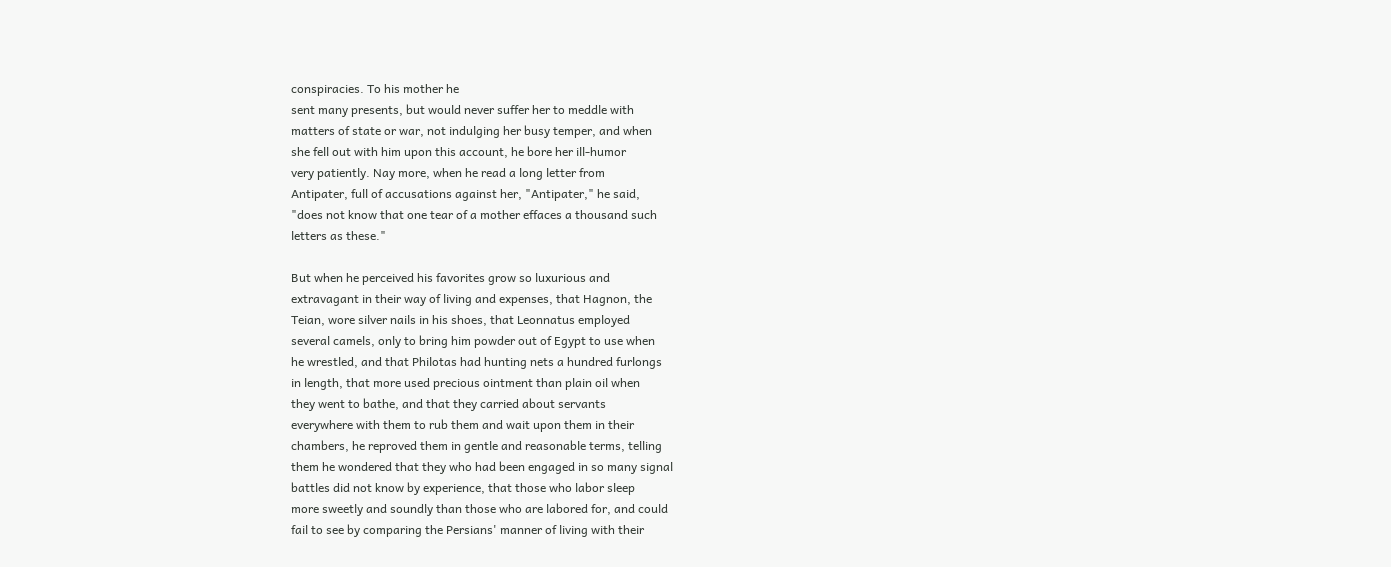conspiracies. To his mother he
sent many presents, but would never suffer her to meddle with
matters of state or war, not indulging her busy temper, and when
she fell out with him upon this account, he bore her ill-humor
very patiently. Nay more, when he read a long letter from
Antipater, full of accusations against her, "Antipater," he said,
"does not know that one tear of a mother effaces a thousand such
letters as these."

But when he perceived his favorites grow so luxurious and
extravagant in their way of living and expenses, that Hagnon, the
Teian, wore silver nails in his shoes, that Leonnatus employed
several camels, only to bring him powder out of Egypt to use when
he wrestled, and that Philotas had hunting nets a hundred furlongs
in length, that more used precious ointment than plain oil when
they went to bathe, and that they carried about servants
everywhere with them to rub them and wait upon them in their
chambers, he reproved them in gentle and reasonable terms, telling
them he wondered that they who had been engaged in so many signal
battles did not know by experience, that those who labor sleep
more sweetly and soundly than those who are labored for, and could
fail to see by comparing the Persians' manner of living with their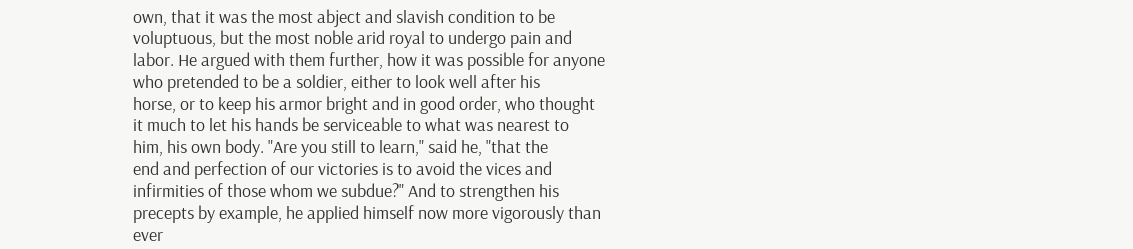own, that it was the most abject and slavish condition to be
voluptuous, but the most noble arid royal to undergo pain and
labor. He argued with them further, how it was possible for anyone
who pretended to be a soldier, either to look well after his
horse, or to keep his armor bright and in good order, who thought
it much to let his hands be serviceable to what was nearest to
him, his own body. "Are you still to learn," said he, "that the
end and perfection of our victories is to avoid the vices and
infirmities of those whom we subdue?" And to strengthen his
precepts by example, he applied himself now more vigorously than
ever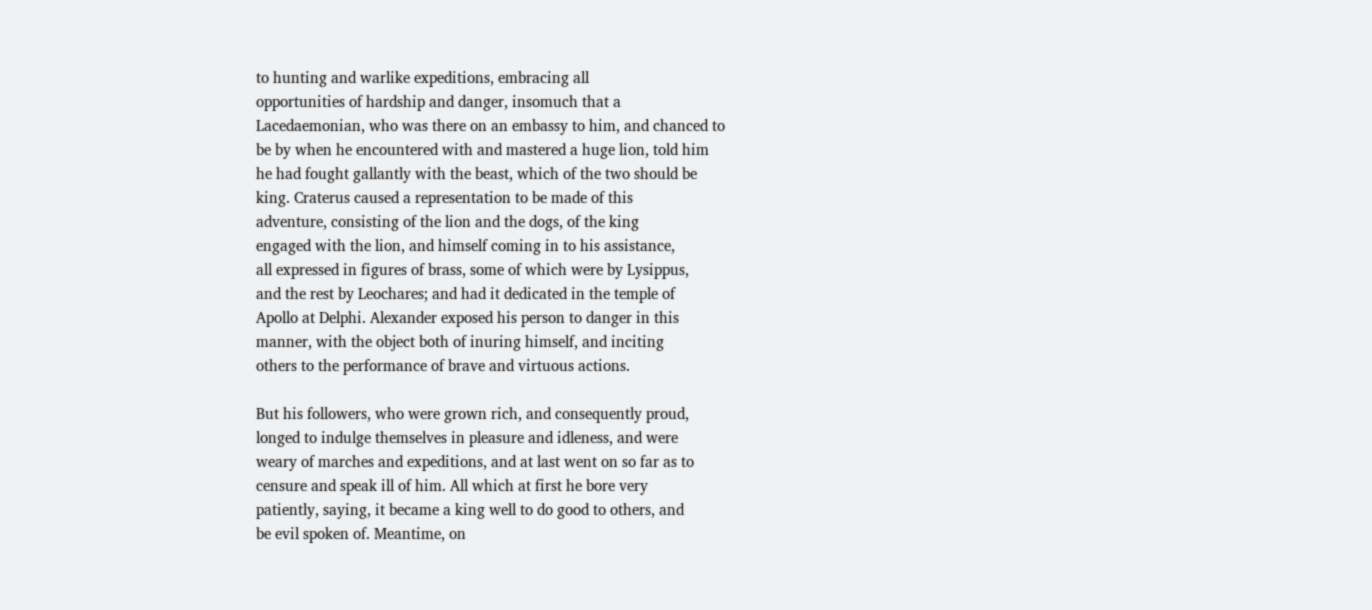to hunting and warlike expeditions, embracing all
opportunities of hardship and danger, insomuch that a
Lacedaemonian, who was there on an embassy to him, and chanced to
be by when he encountered with and mastered a huge lion, told him
he had fought gallantly with the beast, which of the two should be
king. Craterus caused a representation to be made of this
adventure, consisting of the lion and the dogs, of the king
engaged with the lion, and himself coming in to his assistance,
all expressed in figures of brass, some of which were by Lysippus,
and the rest by Leochares; and had it dedicated in the temple of
Apollo at Delphi. Alexander exposed his person to danger in this
manner, with the object both of inuring himself, and inciting
others to the performance of brave and virtuous actions.

But his followers, who were grown rich, and consequently proud,
longed to indulge themselves in pleasure and idleness, and were
weary of marches and expeditions, and at last went on so far as to
censure and speak ill of him. All which at first he bore very
patiently, saying, it became a king well to do good to others, and
be evil spoken of. Meantime, on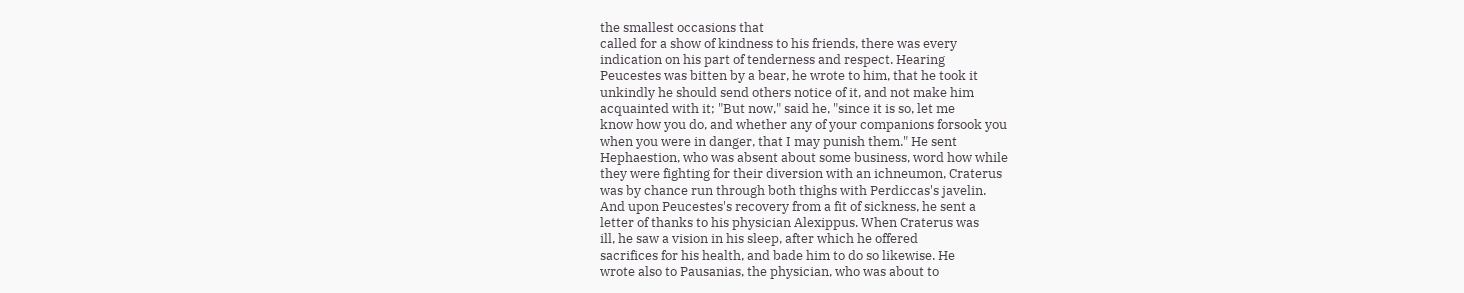the smallest occasions that
called for a show of kindness to his friends, there was every
indication on his part of tenderness and respect. Hearing
Peucestes was bitten by a bear, he wrote to him, that he took it
unkindly he should send others notice of it, and not make him
acquainted with it; "But now," said he, "since it is so, let me
know how you do, and whether any of your companions forsook you
when you were in danger, that I may punish them." He sent
Hephaestion, who was absent about some business, word how while
they were fighting for their diversion with an ichneumon, Craterus
was by chance run through both thighs with Perdiccas's javelin.
And upon Peucestes's recovery from a fit of sickness, he sent a
letter of thanks to his physician Alexippus. When Craterus was
ill, he saw a vision in his sleep, after which he offered
sacrifices for his health, and bade him to do so likewise. He
wrote also to Pausanias, the physician, who was about to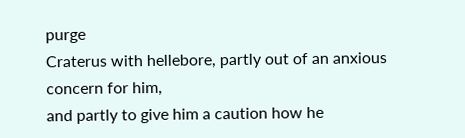purge
Craterus with hellebore, partly out of an anxious concern for him,
and partly to give him a caution how he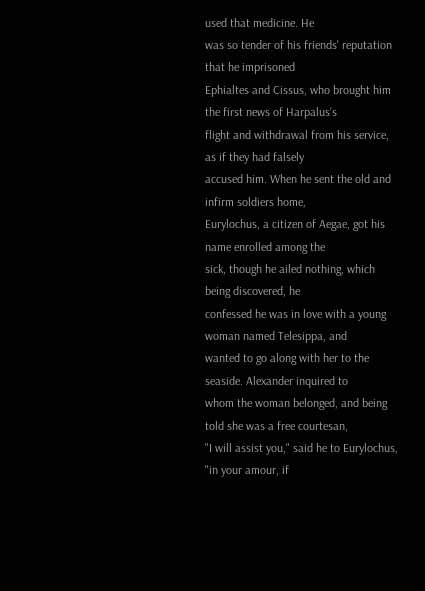used that medicine. He
was so tender of his friends' reputation that he imprisoned
Ephialtes and Cissus, who brought him the first news of Harpalus's
flight and withdrawal from his service, as if they had falsely
accused him. When he sent the old and infirm soldiers home,
Eurylochus, a citizen of Aegae, got his name enrolled among the
sick, though he ailed nothing, which being discovered, he
confessed he was in love with a young woman named Telesippa, and
wanted to go along with her to the seaside. Alexander inquired to
whom the woman belonged, and being told she was a free courtesan,
"I will assist you," said he to Eurylochus, "in your amour, if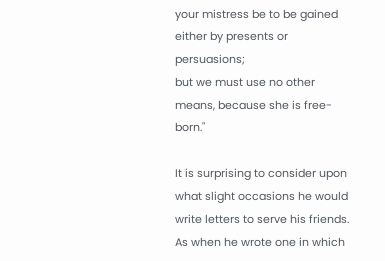your mistress be to be gained either by presents or persuasions;
but we must use no other means, because she is free-born."

It is surprising to consider upon what slight occasions he would
write letters to serve his friends. As when he wrote one in which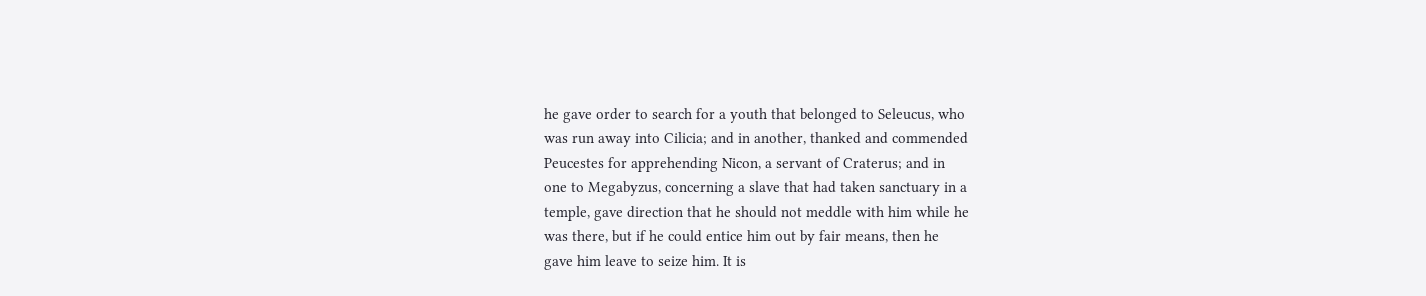he gave order to search for a youth that belonged to Seleucus, who
was run away into Cilicia; and in another, thanked and commended
Peucestes for apprehending Nicon, a servant of Craterus; and in
one to Megabyzus, concerning a slave that had taken sanctuary in a
temple, gave direction that he should not meddle with him while he
was there, but if he could entice him out by fair means, then he
gave him leave to seize him. It is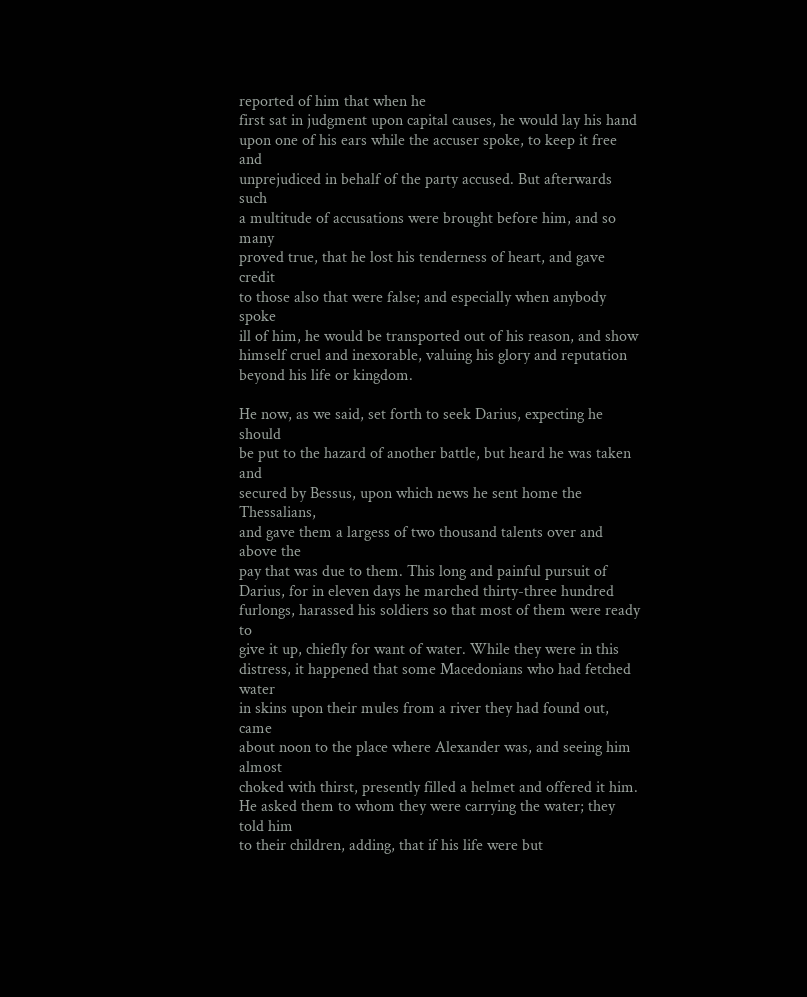reported of him that when he
first sat in judgment upon capital causes, he would lay his hand
upon one of his ears while the accuser spoke, to keep it free and
unprejudiced in behalf of the party accused. But afterwards such
a multitude of accusations were brought before him, and so many
proved true, that he lost his tenderness of heart, and gave credit
to those also that were false; and especially when anybody spoke
ill of him, he would be transported out of his reason, and show
himself cruel and inexorable, valuing his glory and reputation
beyond his life or kingdom.

He now, as we said, set forth to seek Darius, expecting he should
be put to the hazard of another battle, but heard he was taken and
secured by Bessus, upon which news he sent home the Thessalians,
and gave them a largess of two thousand talents over and above the
pay that was due to them. This long and painful pursuit of
Darius, for in eleven days he marched thirty-three hundred
furlongs, harassed his soldiers so that most of them were ready to
give it up, chiefly for want of water. While they were in this
distress, it happened that some Macedonians who had fetched water
in skins upon their mules from a river they had found out, came
about noon to the place where Alexander was, and seeing him almost
choked with thirst, presently filled a helmet and offered it him.
He asked them to whom they were carrying the water; they told him
to their children, adding, that if his life were but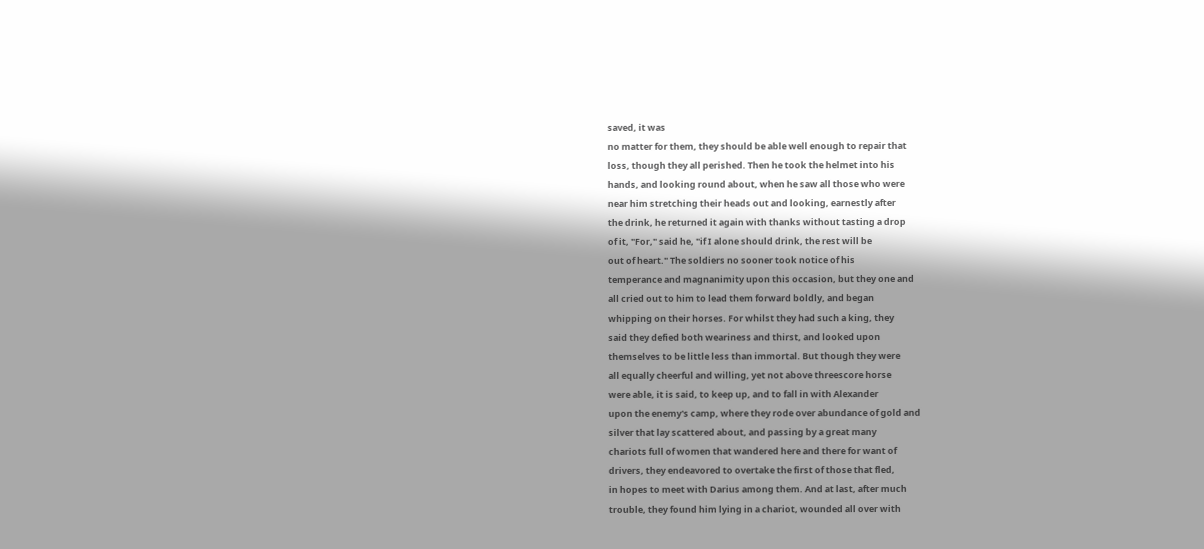saved, it was
no matter for them, they should be able well enough to repair that
loss, though they all perished. Then he took the helmet into his
hands, and looking round about, when he saw all those who were
near him stretching their heads out and looking, earnestly after
the drink, he returned it again with thanks without tasting a drop
of it, "For," said he, "if I alone should drink, the rest will be
out of heart." The soldiers no sooner took notice of his
temperance and magnanimity upon this occasion, but they one and
all cried out to him to lead them forward boldly, and began
whipping on their horses. For whilst they had such a king, they
said they defied both weariness and thirst, and looked upon
themselves to be little less than immortal. But though they were
all equally cheerful and willing, yet not above threescore horse
were able, it is said, to keep up, and to fall in with Alexander
upon the enemy's camp, where they rode over abundance of gold and
silver that lay scattered about, and passing by a great many
chariots full of women that wandered here and there for want of
drivers, they endeavored to overtake the first of those that fled,
in hopes to meet with Darius among them. And at last, after much
trouble, they found him lying in a chariot, wounded all over with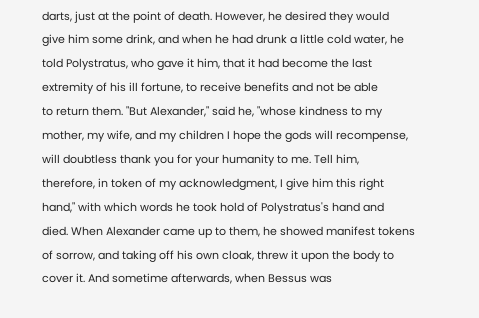darts, just at the point of death. However, he desired they would
give him some drink, and when he had drunk a little cold water, he
told Polystratus, who gave it him, that it had become the last
extremity of his ill fortune, to receive benefits and not be able
to return them. "But Alexander," said he, "whose kindness to my
mother, my wife, and my children I hope the gods will recompense,
will doubtless thank you for your humanity to me. Tell him,
therefore, in token of my acknowledgment, I give him this right
hand," with which words he took hold of Polystratus's hand and
died. When Alexander came up to them, he showed manifest tokens
of sorrow, and taking off his own cloak, threw it upon the body to
cover it. And sometime afterwards, when Bessus was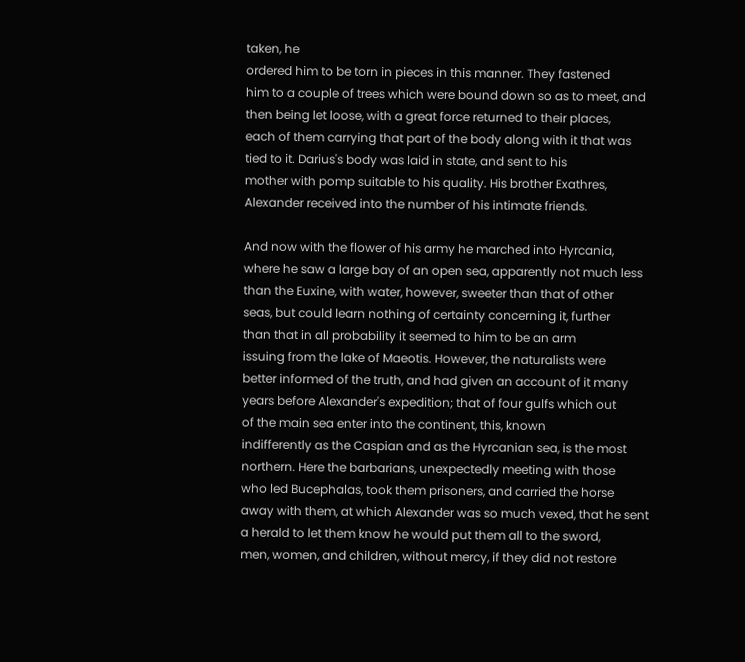taken, he
ordered him to be torn in pieces in this manner. They fastened
him to a couple of trees which were bound down so as to meet, and
then being let loose, with a great force returned to their places,
each of them carrying that part of the body along with it that was
tied to it. Darius's body was laid in state, and sent to his
mother with pomp suitable to his quality. His brother Exathres,
Alexander received into the number of his intimate friends.

And now with the flower of his army he marched into Hyrcania,
where he saw a large bay of an open sea, apparently not much less
than the Euxine, with water, however, sweeter than that of other
seas, but could learn nothing of certainty concerning it, further
than that in all probability it seemed to him to be an arm
issuing from the lake of Maeotis. However, the naturalists were
better informed of the truth, and had given an account of it many
years before Alexander's expedition; that of four gulfs which out
of the main sea enter into the continent, this, known
indifferently as the Caspian and as the Hyrcanian sea, is the most
northern. Here the barbarians, unexpectedly meeting with those
who led Bucephalas, took them prisoners, and carried the horse
away with them, at which Alexander was so much vexed, that he sent
a herald to let them know he would put them all to the sword,
men, women, and children, without mercy, if they did not restore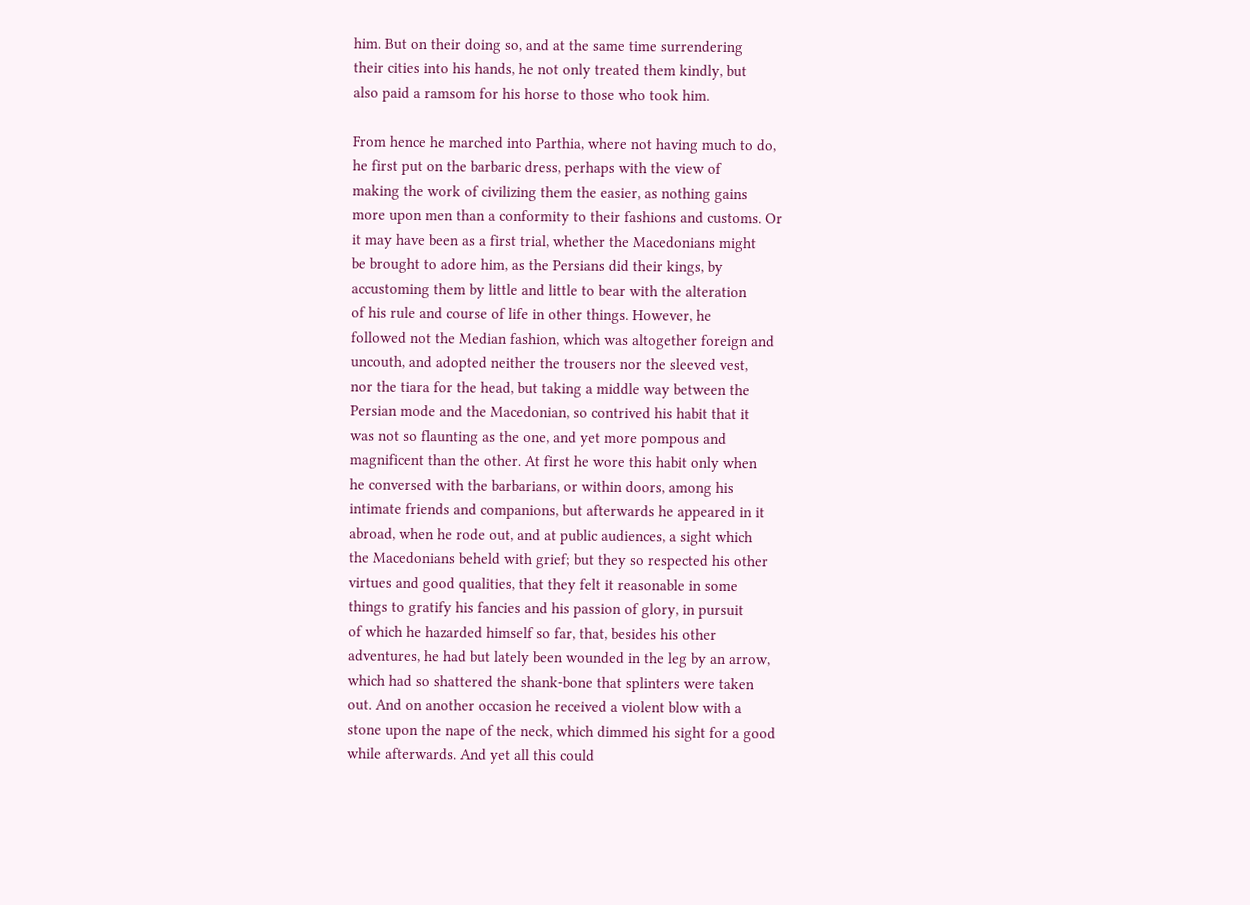him. But on their doing so, and at the same time surrendering
their cities into his hands, he not only treated them kindly, but
also paid a ramsom for his horse to those who took him.

From hence he marched into Parthia, where not having much to do,
he first put on the barbaric dress, perhaps with the view of
making the work of civilizing them the easier, as nothing gains
more upon men than a conformity to their fashions and customs. Or
it may have been as a first trial, whether the Macedonians might
be brought to adore him, as the Persians did their kings, by
accustoming them by little and little to bear with the alteration
of his rule and course of life in other things. However, he
followed not the Median fashion, which was altogether foreign and
uncouth, and adopted neither the trousers nor the sleeved vest,
nor the tiara for the head, but taking a middle way between the
Persian mode and the Macedonian, so contrived his habit that it
was not so flaunting as the one, and yet more pompous and
magnificent than the other. At first he wore this habit only when
he conversed with the barbarians, or within doors, among his
intimate friends and companions, but afterwards he appeared in it
abroad, when he rode out, and at public audiences, a sight which
the Macedonians beheld with grief; but they so respected his other
virtues and good qualities, that they felt it reasonable in some
things to gratify his fancies and his passion of glory, in pursuit
of which he hazarded himself so far, that, besides his other
adventures, he had but lately been wounded in the leg by an arrow,
which had so shattered the shank-bone that splinters were taken
out. And on another occasion he received a violent blow with a
stone upon the nape of the neck, which dimmed his sight for a good
while afterwards. And yet all this could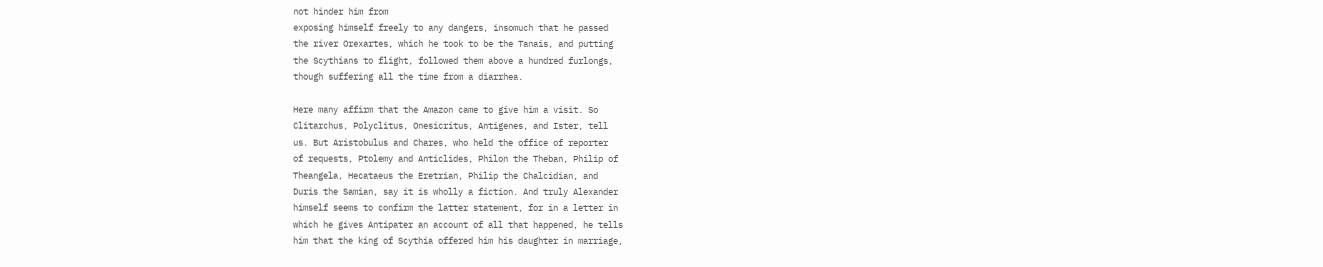not hinder him from
exposing himself freely to any dangers, insomuch that he passed
the river Orexartes, which he took to be the Tanais, and putting
the Scythians to flight, followed them above a hundred furlongs,
though suffering all the time from a diarrhea.

Here many affirm that the Amazon came to give him a visit. So
Clitarchus, Polyclitus, Onesicritus, Antigenes, and Ister, tell
us. But Aristobulus and Chares, who held the office of reporter
of requests, Ptolemy and Anticlides, Philon the Theban, Philip of
Theangela, Hecataeus the Eretrian, Philip the Chalcidian, and
Duris the Samian, say it is wholly a fiction. And truly Alexander
himself seems to confirm the latter statement, for in a letter in
which he gives Antipater an account of all that happened, he tells
him that the king of Scythia offered him his daughter in marriage,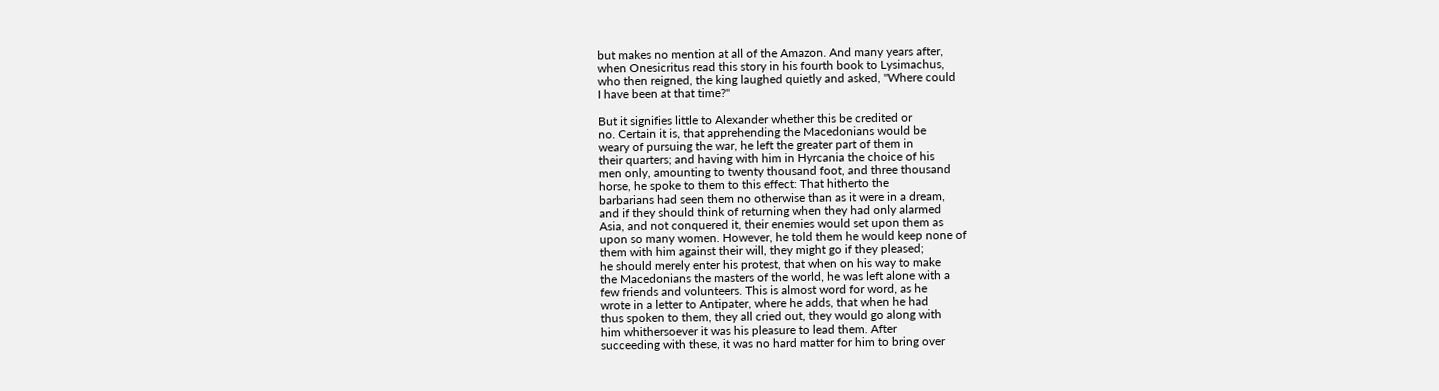but makes no mention at all of the Amazon. And many years after,
when Onesicritus read this story in his fourth book to Lysimachus,
who then reigned, the king laughed quietly and asked, "Where could
I have been at that time?"

But it signifies little to Alexander whether this be credited or
no. Certain it is, that apprehending the Macedonians would be
weary of pursuing the war, he left the greater part of them in
their quarters; and having with him in Hyrcania the choice of his
men only, amounting to twenty thousand foot, and three thousand
horse, he spoke to them to this effect: That hitherto the
barbarians had seen them no otherwise than as it were in a dream,
and if they should think of returning when they had only alarmed
Asia, and not conquered it, their enemies would set upon them as
upon so many women. However, he told them he would keep none of
them with him against their will, they might go if they pleased;
he should merely enter his protest, that when on his way to make
the Macedonians the masters of the world, he was left alone with a
few friends and volunteers. This is almost word for word, as he
wrote in a letter to Antipater, where he adds, that when he had
thus spoken to them, they all cried out, they would go along with
him whithersoever it was his pleasure to lead them. After
succeeding with these, it was no hard matter for him to bring over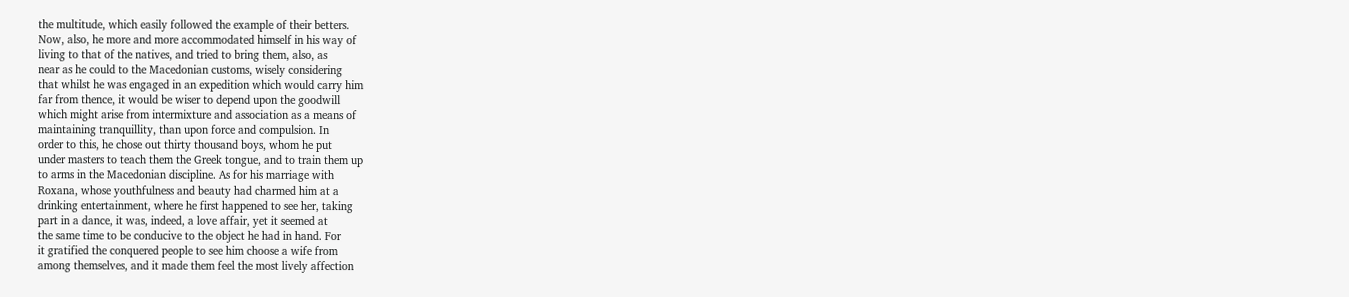the multitude, which easily followed the example of their betters.
Now, also, he more and more accommodated himself in his way of
living to that of the natives, and tried to bring them, also, as
near as he could to the Macedonian customs, wisely considering
that whilst he was engaged in an expedition which would carry him
far from thence, it would be wiser to depend upon the goodwill
which might arise from intermixture and association as a means of
maintaining tranquillity, than upon force and compulsion. In
order to this, he chose out thirty thousand boys, whom he put
under masters to teach them the Greek tongue, and to train them up
to arms in the Macedonian discipline. As for his marriage with
Roxana, whose youthfulness and beauty had charmed him at a
drinking entertainment, where he first happened to see her, taking
part in a dance, it was, indeed, a love affair, yet it seemed at
the same time to be conducive to the object he had in hand. For
it gratified the conquered people to see him choose a wife from
among themselves, and it made them feel the most lively affection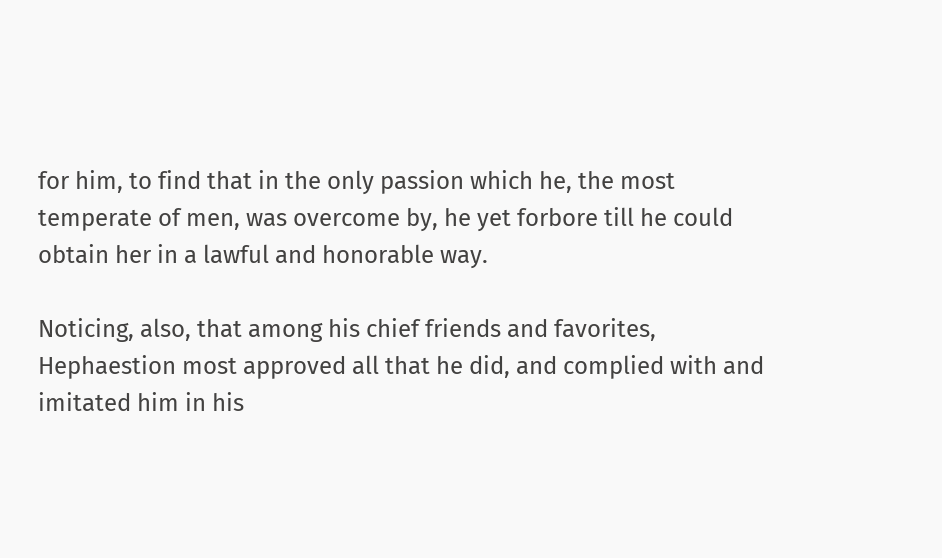for him, to find that in the only passion which he, the most
temperate of men, was overcome by, he yet forbore till he could
obtain her in a lawful and honorable way.

Noticing, also, that among his chief friends and favorites,
Hephaestion most approved all that he did, and complied with and
imitated him in his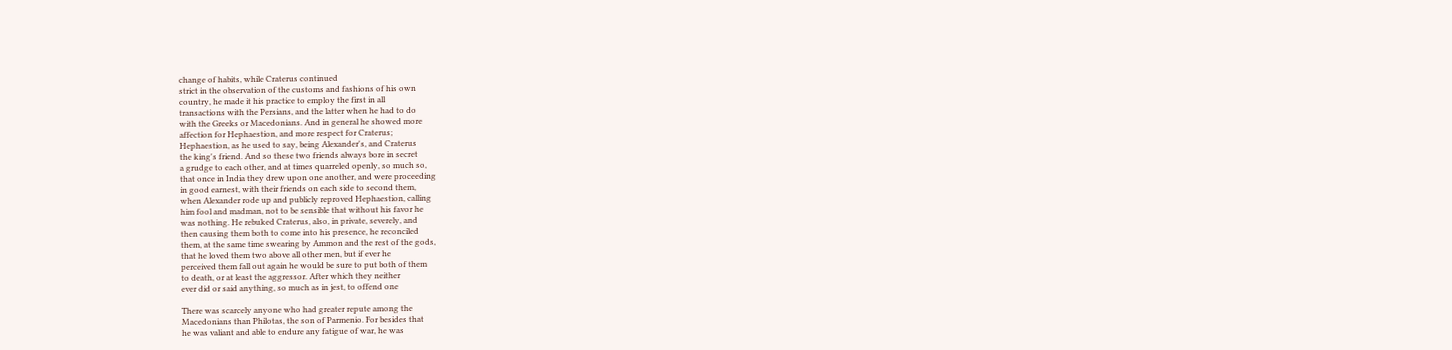change of habits, while Craterus continued
strict in the observation of the customs and fashions of his own
country, he made it his practice to employ the first in all
transactions with the Persians, and the latter when he had to do
with the Greeks or Macedonians. And in general he showed more
affection for Hephaestion, and more respect for Craterus;
Hephaestion, as he used to say, being Alexander's, and Craterus
the king's friend. And so these two friends always bore in secret
a grudge to each other, and at times quarreled openly, so much so,
that once in India they drew upon one another, and were proceeding
in good earnest, with their friends on each side to second them,
when Alexander rode up and publicly reproved Hephaestion, calling
him fool and madman, not to be sensible that without his favor he
was nothing. He rebuked Craterus, also, in private, severely, and
then causing them both to come into his presence, he reconciled
them, at the same time swearing by Ammon and the rest of the gods,
that he loved them two above all other men, but if ever he
perceived them fall out again he would be sure to put both of them
to death, or at least the aggressor. After which they neither
ever did or said anything, so much as in jest, to offend one

There was scarcely anyone who had greater repute among the
Macedonians than Philotas, the son of Parmenio. For besides that
he was valiant and able to endure any fatigue of war, he was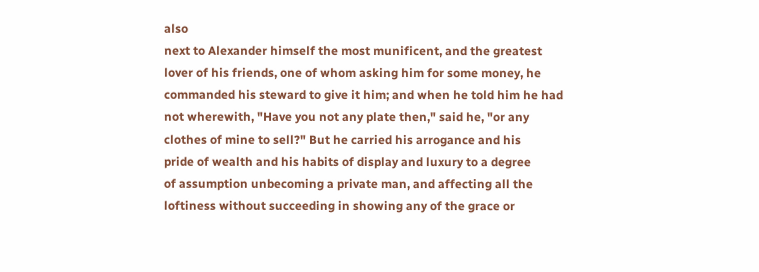also
next to Alexander himself the most munificent, and the greatest
lover of his friends, one of whom asking him for some money, he
commanded his steward to give it him; and when he told him he had
not wherewith, "Have you not any plate then," said he, "or any
clothes of mine to sell?" But he carried his arrogance and his
pride of wealth and his habits of display and luxury to a degree
of assumption unbecoming a private man, and affecting all the
loftiness without succeeding in showing any of the grace or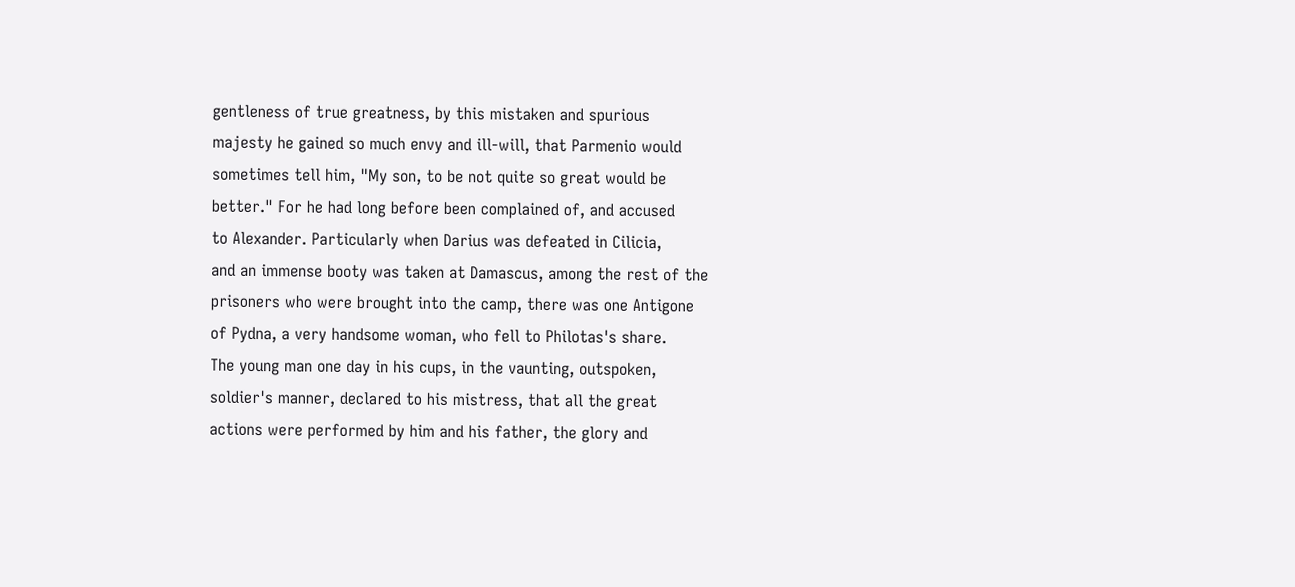gentleness of true greatness, by this mistaken and spurious
majesty he gained so much envy and ill-will, that Parmenio would
sometimes tell him, "My son, to be not quite so great would be
better." For he had long before been complained of, and accused
to Alexander. Particularly when Darius was defeated in Cilicia,
and an immense booty was taken at Damascus, among the rest of the
prisoners who were brought into the camp, there was one Antigone
of Pydna, a very handsome woman, who fell to Philotas's share.
The young man one day in his cups, in the vaunting, outspoken,
soldier's manner, declared to his mistress, that all the great
actions were performed by him and his father, the glory and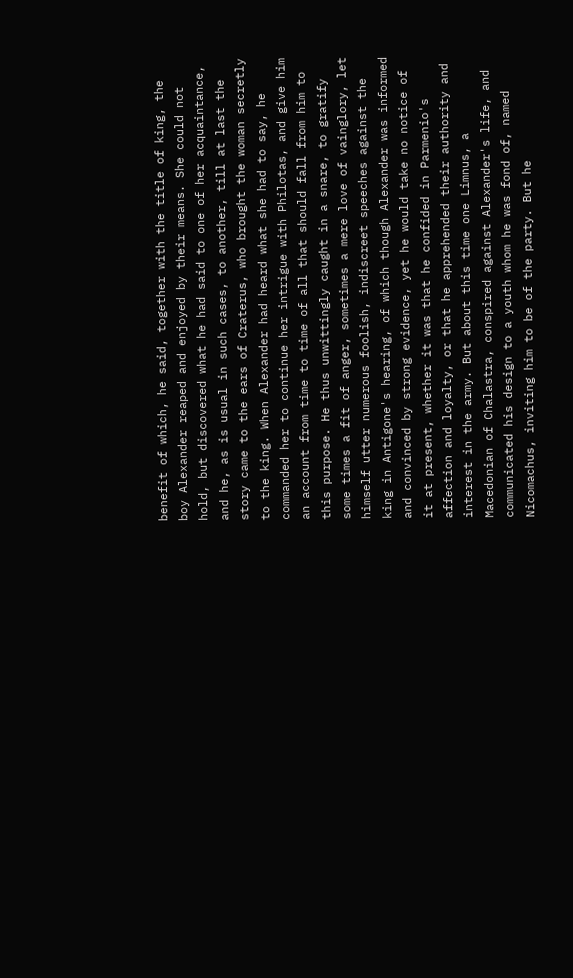benefit of which, he said, together with the title of king, the
boy Alexander reaped and enjoyed by their means. She could not
hold, but discovered what he had said to one of her acquaintance,
and he, as is usual in such cases, to another, till at last the
story came to the ears of Craterus, who brought the woman secretly
to the king. When Alexander had heard what she had to say, he
commanded her to continue her intrigue with Philotas, and give him
an account from time to time of all that should fall from him to
this purpose. He thus unwittingly caught in a snare, to gratify
some times a fit of anger, sometimes a mere love of vainglory, let
himself utter numerous foolish, indiscreet speeches against the
king in Antigone's hearing, of which though Alexander was informed
and convinced by strong evidence, yet he would take no notice of
it at present, whether it was that he confided in Parmenio's
affection and loyalty, or that he apprehended their authority and
interest in the army. But about this time one Limnus, a
Macedonian of Chalastra, conspired against Alexander's life, and
communicated his design to a youth whom he was fond of, named
Nicomachus, inviting him to be of the party. But he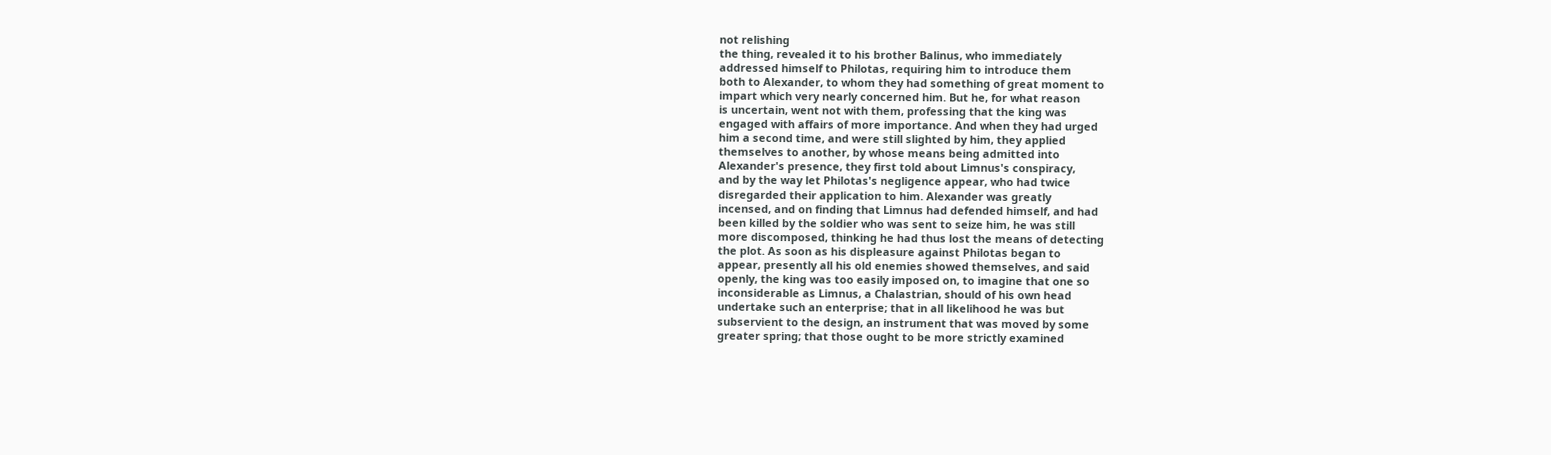not relishing
the thing, revealed it to his brother Balinus, who immediately
addressed himself to Philotas, requiring him to introduce them
both to Alexander, to whom they had something of great moment to
impart which very nearly concerned him. But he, for what reason
is uncertain, went not with them, professing that the king was
engaged with affairs of more importance. And when they had urged
him a second time, and were still slighted by him, they applied
themselves to another, by whose means being admitted into
Alexander's presence, they first told about Limnus's conspiracy,
and by the way let Philotas's negligence appear, who had twice
disregarded their application to him. Alexander was greatly
incensed, and on finding that Limnus had defended himself, and had
been killed by the soldier who was sent to seize him, he was still
more discomposed, thinking he had thus lost the means of detecting
the plot. As soon as his displeasure against Philotas began to
appear, presently all his old enemies showed themselves, and said
openly, the king was too easily imposed on, to imagine that one so
inconsiderable as Limnus, a Chalastrian, should of his own head
undertake such an enterprise; that in all likelihood he was but
subservient to the design, an instrument that was moved by some
greater spring; that those ought to be more strictly examined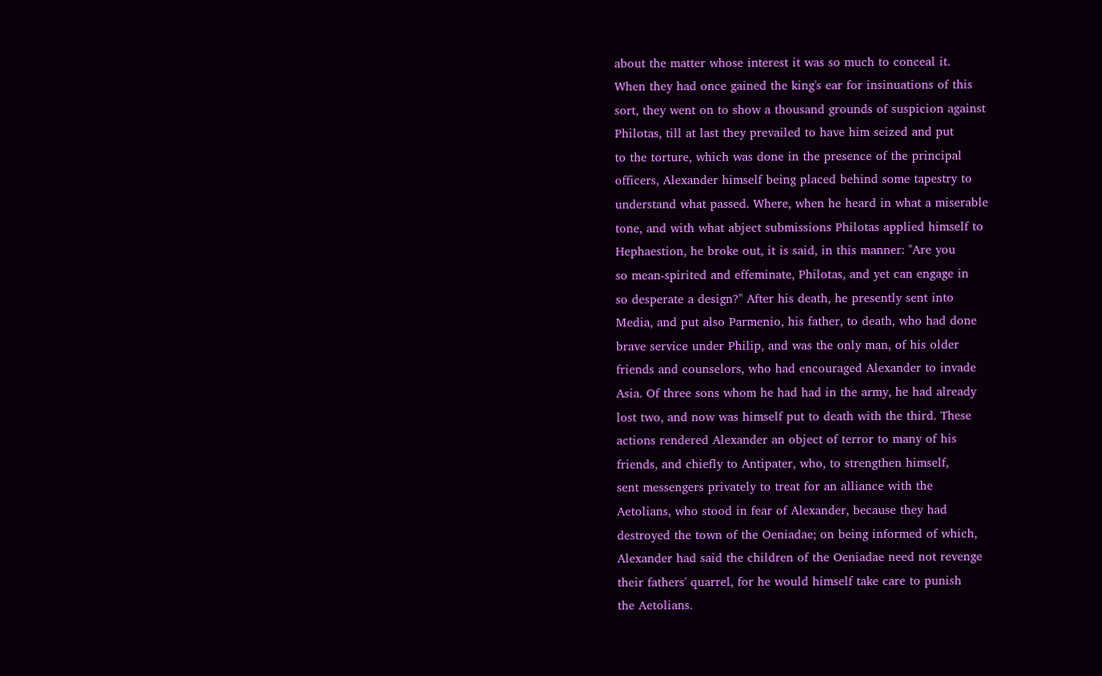about the matter whose interest it was so much to conceal it.
When they had once gained the king's ear for insinuations of this
sort, they went on to show a thousand grounds of suspicion against
Philotas, till at last they prevailed to have him seized and put
to the torture, which was done in the presence of the principal
officers, Alexander himself being placed behind some tapestry to
understand what passed. Where, when he heard in what a miserable
tone, and with what abject submissions Philotas applied himself to
Hephaestion, he broke out, it is said, in this manner: "Are you
so mean-spirited and effeminate, Philotas, and yet can engage in
so desperate a design?" After his death, he presently sent into
Media, and put also Parmenio, his father, to death, who had done
brave service under Philip, and was the only man, of his older
friends and counselors, who had encouraged Alexander to invade
Asia. Of three sons whom he had had in the army, he had already
lost two, and now was himself put to death with the third. These
actions rendered Alexander an object of terror to many of his
friends, and chiefly to Antipater, who, to strengthen himself,
sent messengers privately to treat for an alliance with the
Aetolians, who stood in fear of Alexander, because they had
destroyed the town of the Oeniadae; on being informed of which,
Alexander had said the children of the Oeniadae need not revenge
their fathers' quarrel, for he would himself take care to punish
the Aetolians.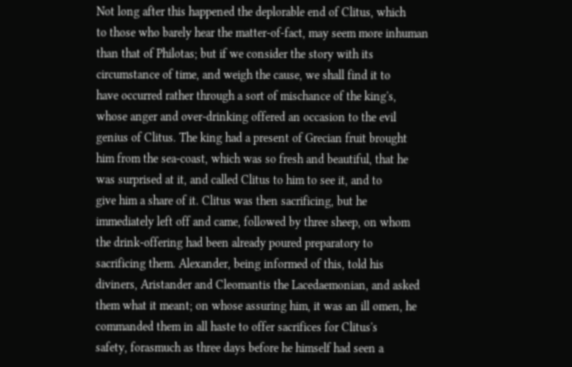Not long after this happened the deplorable end of Clitus, which
to those who barely hear the matter-of-fact, may seem more inhuman
than that of Philotas; but if we consider the story with its
circumstance of time, and weigh the cause, we shall find it to
have occurred rather through a sort of mischance of the king's,
whose anger and over-drinking offered an occasion to the evil
genius of Clitus. The king had a present of Grecian fruit brought
him from the sea-coast, which was so fresh and beautiful, that he
was surprised at it, and called Clitus to him to see it, and to
give him a share of it. Clitus was then sacrificing, but he
immediately left off and came, followed by three sheep, on whom
the drink-offering had been already poured preparatory to
sacrificing them. Alexander, being informed of this, told his
diviners, Aristander and Cleomantis the Lacedaemonian, and asked
them what it meant; on whose assuring him, it was an ill omen, he
commanded them in all haste to offer sacrifices for Clitus's
safety, forasmuch as three days before he himself had seen a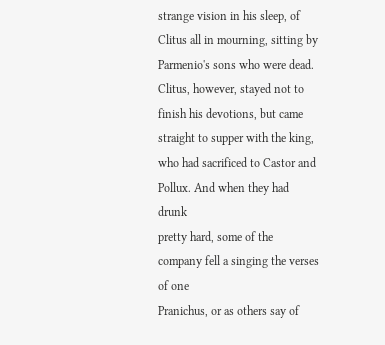strange vision in his sleep, of Clitus all in mourning, sitting by
Parmenio's sons who were dead. Clitus, however, stayed not to
finish his devotions, but came straight to supper with the king,
who had sacrificed to Castor and Pollux. And when they had drunk
pretty hard, some of the company fell a singing the verses of one
Pranichus, or as others say of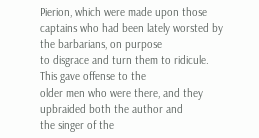Pierion, which were made upon those
captains who had been lately worsted by the barbarians, on purpose
to disgrace and turn them to ridicule. This gave offense to the
older men who were there, and they upbraided both the author and
the singer of the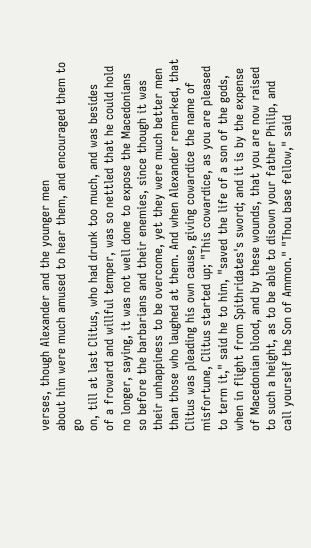verses, though Alexander and the younger men
about him were much amused to hear them, and encouraged them to go
on, till at last Clitus, who had drunk too much, and was besides
of a froward and willful temper, was so nettled that he could hold
no longer, saying, it was not well done to expose the Macedonians
so before the barbarians and their enemies, since though it was
their unhappiness to be overcome, yet they were much better men
than those who laughed at them. And when Alexander remarked, that
Clitus was pleading his own cause, giving cowardice the name of
misfortune, Clitus started up; "This cowardice, as you are pleased
to term it," said he to him, "saved the life of a son of the gods,
when in flight from Spithridates's sword; and it is by the expense
of Macedonian blood, and by these wounds, that you are now raised
to such a height, as to be able to disown your father Philip, and
call yourself the Son of Ammon." "Thou base fellow," said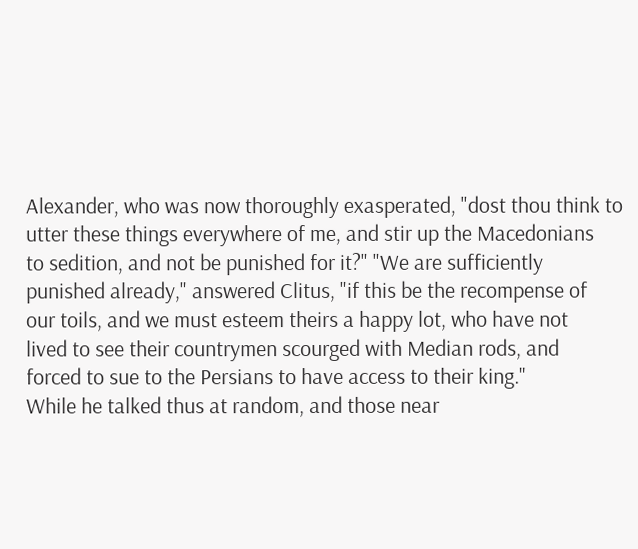Alexander, who was now thoroughly exasperated, "dost thou think to
utter these things everywhere of me, and stir up the Macedonians
to sedition, and not be punished for it?" "We are sufficiently
punished already," answered Clitus, "if this be the recompense of
our toils, and we must esteem theirs a happy lot, who have not
lived to see their countrymen scourged with Median rods, and
forced to sue to the Persians to have access to their king."
While he talked thus at random, and those near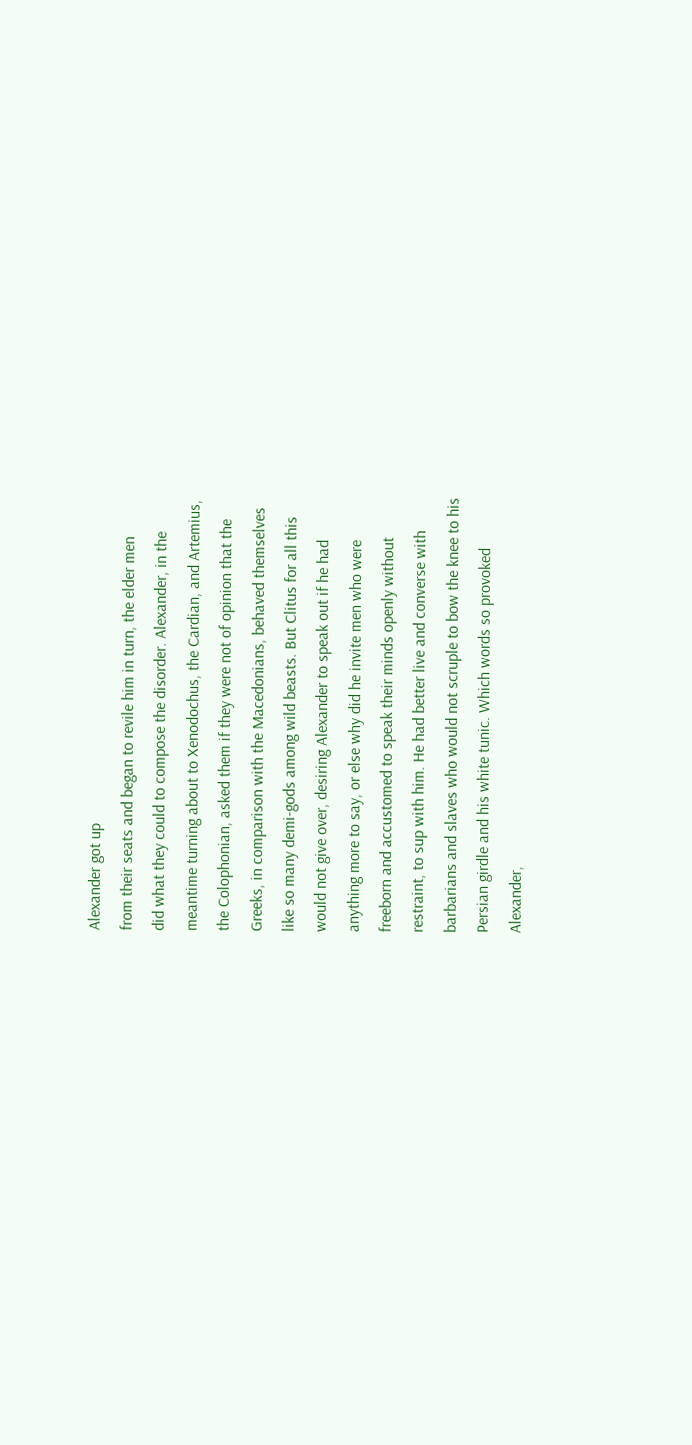Alexander got up
from their seats and began to revile him in turn, the elder men
did what they could to compose the disorder. Alexander, in the
meantime turning about to Xenodochus, the Cardian, and Artemius,
the Colophonian, asked them if they were not of opinion that the
Greeks, in comparison with the Macedonians, behaved themselves
like so many demi-gods among wild beasts. But Clitus for all this
would not give over, desiring Alexander to speak out if he had
anything more to say, or else why did he invite men who were
freeborn and accustomed to speak their minds openly without
restraint, to sup with him. He had better live and converse with
barbarians and slaves who would not scruple to bow the knee to his
Persian girdle and his white tunic. Which words so provoked
Alexander,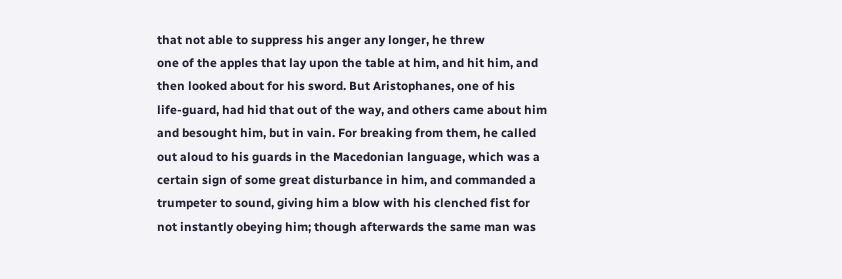that not able to suppress his anger any longer, he threw
one of the apples that lay upon the table at him, and hit him, and
then looked about for his sword. But Aristophanes, one of his
life-guard, had hid that out of the way, and others came about him
and besought him, but in vain. For breaking from them, he called
out aloud to his guards in the Macedonian language, which was a
certain sign of some great disturbance in him, and commanded a
trumpeter to sound, giving him a blow with his clenched fist for
not instantly obeying him; though afterwards the same man was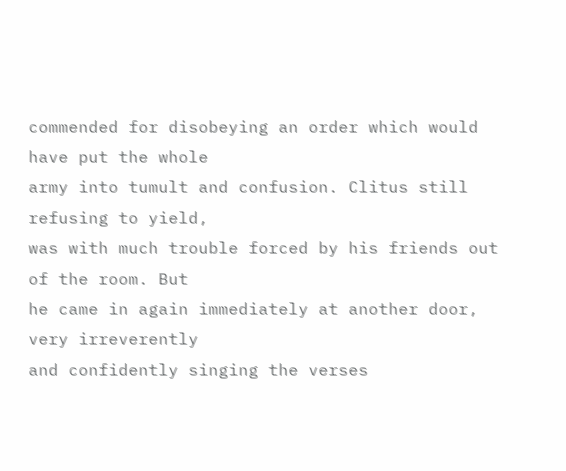commended for disobeying an order which would have put the whole
army into tumult and confusion. Clitus still refusing to yield,
was with much trouble forced by his friends out of the room. But
he came in again immediately at another door, very irreverently
and confidently singing the verses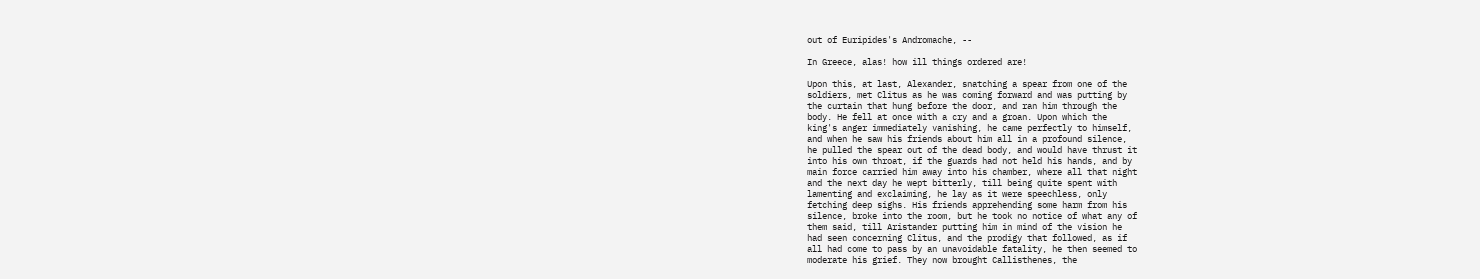out of Euripides's Andromache, --

In Greece, alas! how ill things ordered are!

Upon this, at last, Alexander, snatching a spear from one of the
soldiers, met Clitus as he was coming forward and was putting by
the curtain that hung before the door, and ran him through the
body. He fell at once with a cry and a groan. Upon which the
king's anger immediately vanishing, he came perfectly to himself,
and when he saw his friends about him all in a profound silence,
he pulled the spear out of the dead body, and would have thrust it
into his own throat, if the guards had not held his hands, and by
main force carried him away into his chamber, where all that night
and the next day he wept bitterly, till being quite spent with
lamenting and exclaiming, he lay as it were speechless, only
fetching deep sighs. His friends apprehending some harm from his
silence, broke into the room, but he took no notice of what any of
them said, till Aristander putting him in mind of the vision he
had seen concerning Clitus, and the prodigy that followed, as if
all had come to pass by an unavoidable fatality, he then seemed to
moderate his grief. They now brought Callisthenes, the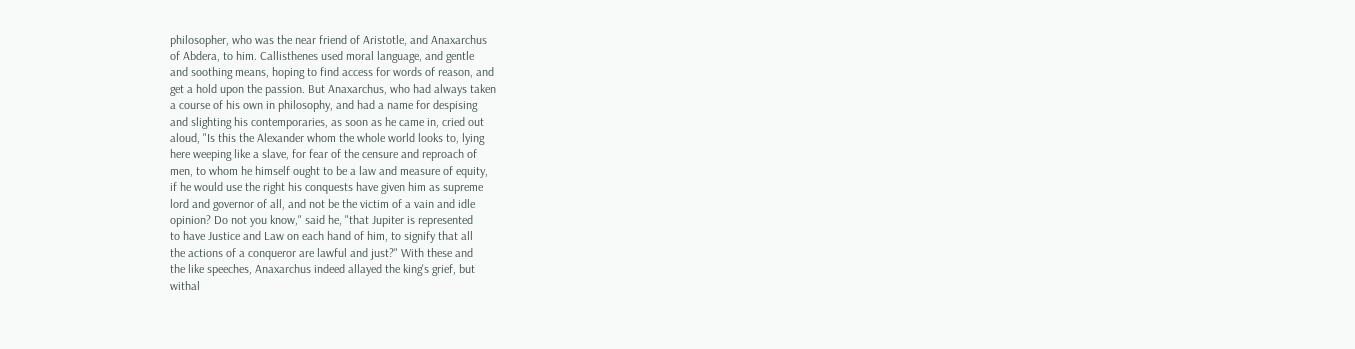philosopher, who was the near friend of Aristotle, and Anaxarchus
of Abdera, to him. Callisthenes used moral language, and gentle
and soothing means, hoping to find access for words of reason, and
get a hold upon the passion. But Anaxarchus, who had always taken
a course of his own in philosophy, and had a name for despising
and slighting his contemporaries, as soon as he came in, cried out
aloud, "Is this the Alexander whom the whole world looks to, lying
here weeping like a slave, for fear of the censure and reproach of
men, to whom he himself ought to be a law and measure of equity,
if he would use the right his conquests have given him as supreme
lord and governor of all, and not be the victim of a vain and idle
opinion? Do not you know," said he, "that Jupiter is represented
to have Justice and Law on each hand of him, to signify that all
the actions of a conqueror are lawful and just?" With these and
the like speeches, Anaxarchus indeed allayed the king's grief, but
withal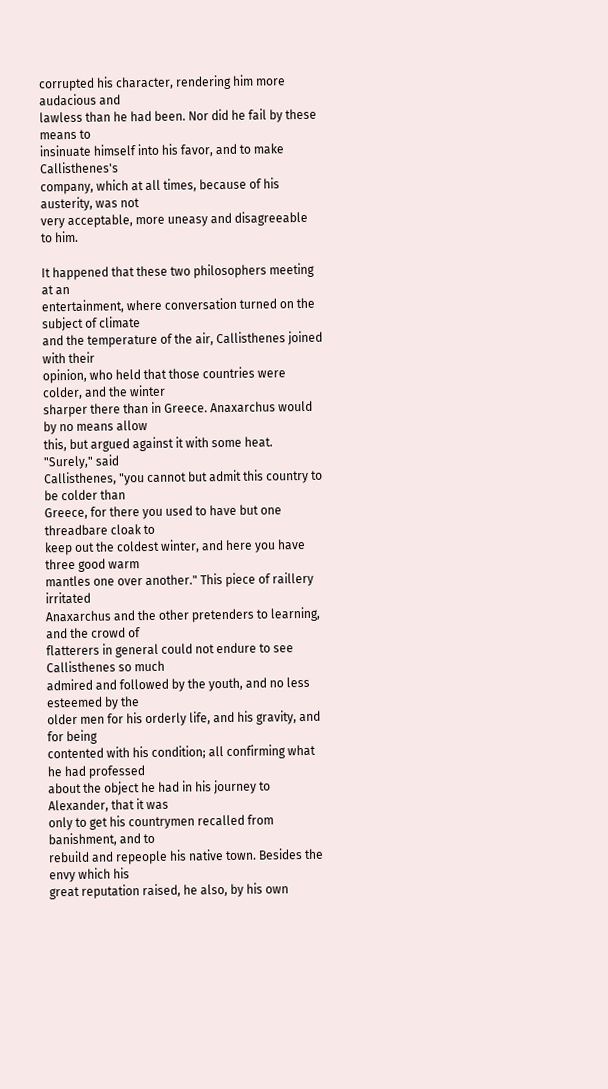corrupted his character, rendering him more audacious and
lawless than he had been. Nor did he fail by these means to
insinuate himself into his favor, and to make Callisthenes's
company, which at all times, because of his austerity, was not
very acceptable, more uneasy and disagreeable to him.

It happened that these two philosophers meeting at an
entertainment, where conversation turned on the subject of climate
and the temperature of the air, Callisthenes joined with their
opinion, who held that those countries were colder, and the winter
sharper there than in Greece. Anaxarchus would by no means allow
this, but argued against it with some heat. "Surely," said
Callisthenes, "you cannot but admit this country to be colder than
Greece, for there you used to have but one threadbare cloak to
keep out the coldest winter, and here you have three good warm
mantles one over another." This piece of raillery irritated
Anaxarchus and the other pretenders to learning, and the crowd of
flatterers in general could not endure to see Callisthenes so much
admired and followed by the youth, and no less esteemed by the
older men for his orderly life, and his gravity, and for being
contented with his condition; all confirming what he had professed
about the object he had in his journey to Alexander, that it was
only to get his countrymen recalled from banishment, and to
rebuild and repeople his native town. Besides the envy which his
great reputation raised, he also, by his own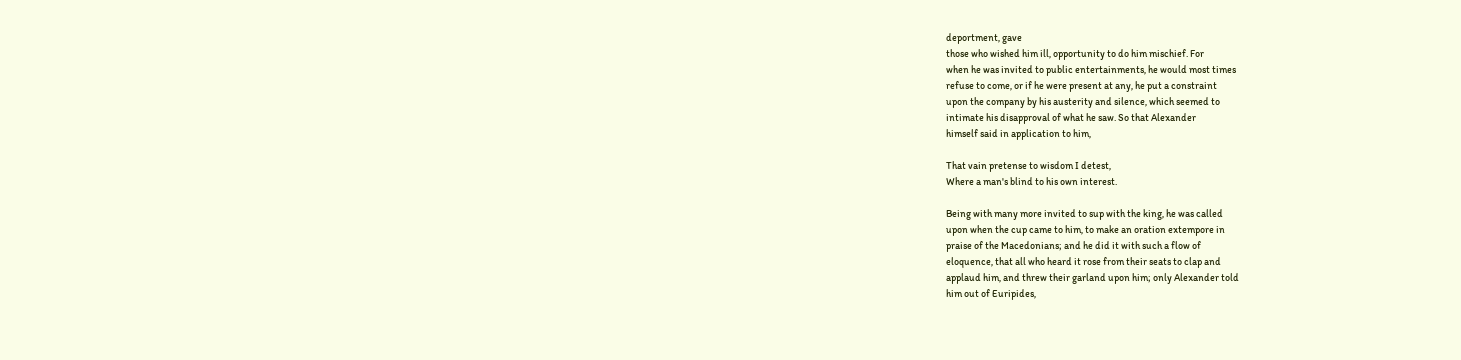deportment, gave
those who wished him ill, opportunity to do him mischief. For
when he was invited to public entertainments, he would most times
refuse to come, or if he were present at any, he put a constraint
upon the company by his austerity and silence, which seemed to
intimate his disapproval of what he saw. So that Alexander
himself said in application to him,

That vain pretense to wisdom I detest,
Where a man's blind to his own interest.

Being with many more invited to sup with the king, he was called
upon when the cup came to him, to make an oration extempore in
praise of the Macedonians; and he did it with such a flow of
eloquence, that all who heard it rose from their seats to clap and
applaud him, and threw their garland upon him; only Alexander told
him out of Euripides,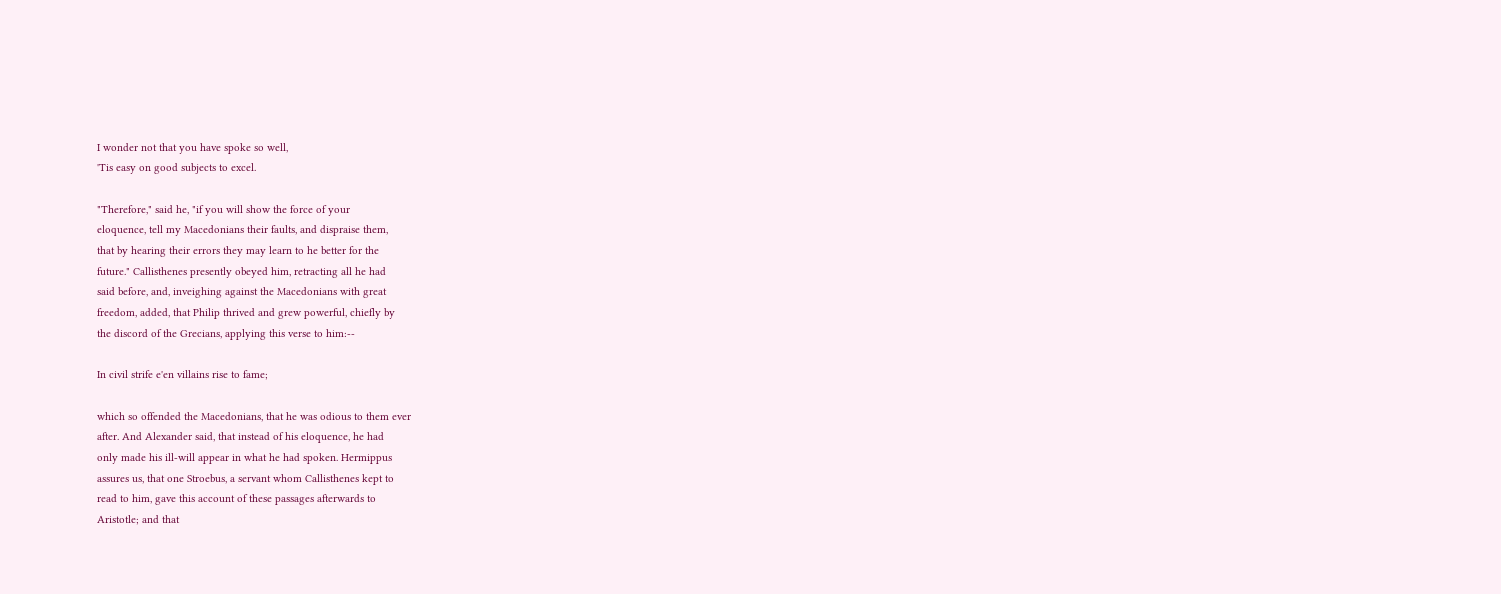I wonder not that you have spoke so well,
'Tis easy on good subjects to excel.

"Therefore," said he, "if you will show the force of your
eloquence, tell my Macedonians their faults, and dispraise them,
that by hearing their errors they may learn to he better for the
future." Callisthenes presently obeyed him, retracting all he had
said before, and, inveighing against the Macedonians with great
freedom, added, that Philip thrived and grew powerful, chiefly by
the discord of the Grecians, applying this verse to him:--

In civil strife e'en villains rise to fame;

which so offended the Macedonians, that he was odious to them ever
after. And Alexander said, that instead of his eloquence, he had
only made his ill-will appear in what he had spoken. Hermippus
assures us, that one Stroebus, a servant whom Callisthenes kept to
read to him, gave this account of these passages afterwards to
Aristotle; and that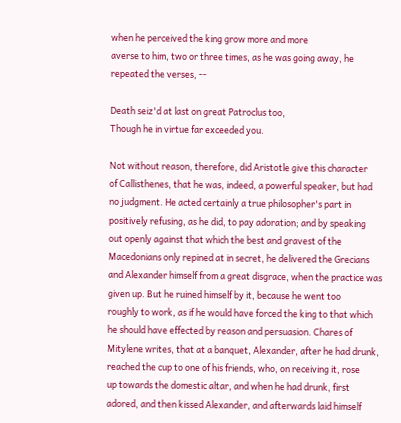when he perceived the king grow more and more
averse to him, two or three times, as he was going away, he
repeated the verses, --

Death seiz'd at last on great Patroclus too,
Though he in virtue far exceeded you.

Not without reason, therefore, did Aristotle give this character
of Callisthenes, that he was, indeed, a powerful speaker, but had
no judgment. He acted certainly a true philosopher's part in
positively refusing, as he did, to pay adoration; and by speaking
out openly against that which the best and gravest of the
Macedonians only repined at in secret, he delivered the Grecians
and Alexander himself from a great disgrace, when the practice was
given up. But he ruined himself by it, because he went too
roughly to work, as if he would have forced the king to that which
he should have effected by reason and persuasion. Chares of
Mitylene writes, that at a banquet, Alexander, after he had drunk,
reached the cup to one of his friends, who, on receiving it, rose
up towards the domestic altar, and when he had drunk, first
adored, and then kissed Alexander, and afterwards laid himself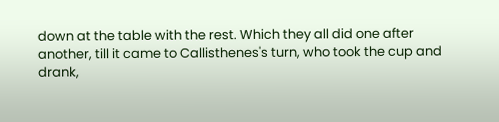down at the table with the rest. Which they all did one after
another, till it came to Callisthenes's turn, who took the cup and
drank,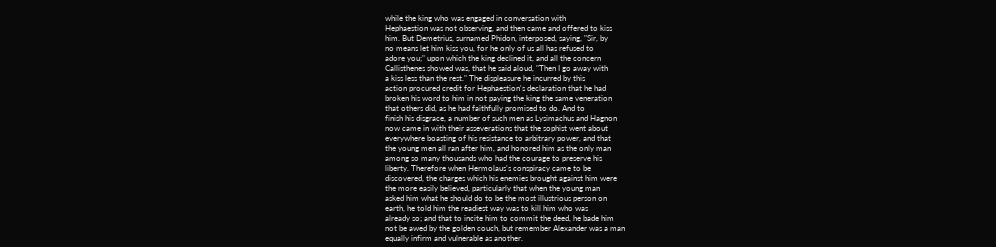while the king who was engaged in conversation with
Hephaestion was not observing, and then came and offered to kiss
him. But Demetrius, surnamed Phidon, interposed, saying, "Sir, by
no means let him kiss you, for he only of us all has refused to
adore you;" upon which the king declined it, and all the concern
Callisthenes showed was, that he said aloud, "Then I go away with
a kiss less than the rest." The displeasure he incurred by this
action procured credit for Hephaestion's declaration that he had
broken his word to him in not paying the king the same veneration
that others did, as he had faithfully promised to do. And to
finish his disgrace, a number of such men as Lysimachus and Hagnon
now came in with their asseverations that the sophist went about
everywhere boasting of his resistance to arbitrary power, and that
the young men all ran after him, and honored him as the only man
among so many thousands who had the courage to preserve his
liberty. Therefore when Hermolaus's conspiracy came to be
discovered, the charges which his enemies brought against him were
the more easily believed, particularly that when the young man
asked him what he should do to be the most illustrious person on
earth, he told him the readiest way was to kill him who was
already so; and that to incite him to commit the deed, he bade him
not be awed by the golden couch, but remember Alexander was a man
equally infirm and vulnerable as another.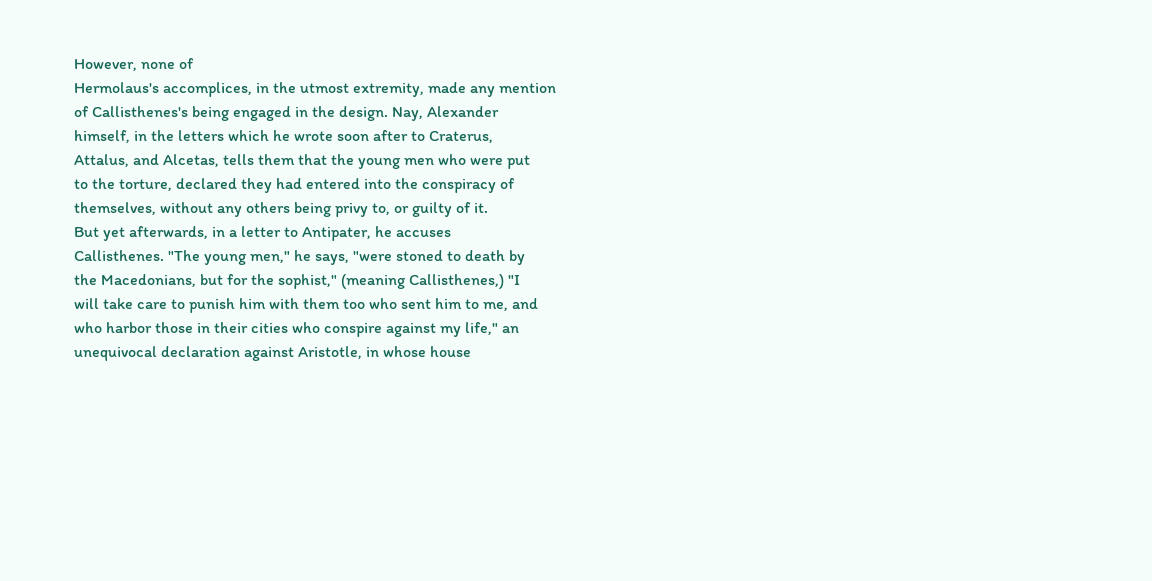However, none of
Hermolaus's accomplices, in the utmost extremity, made any mention
of Callisthenes's being engaged in the design. Nay, Alexander
himself, in the letters which he wrote soon after to Craterus,
Attalus, and Alcetas, tells them that the young men who were put
to the torture, declared they had entered into the conspiracy of
themselves, without any others being privy to, or guilty of it.
But yet afterwards, in a letter to Antipater, he accuses
Callisthenes. "The young men," he says, "were stoned to death by
the Macedonians, but for the sophist," (meaning Callisthenes,) "I
will take care to punish him with them too who sent him to me, and
who harbor those in their cities who conspire against my life," an
unequivocal declaration against Aristotle, in whose house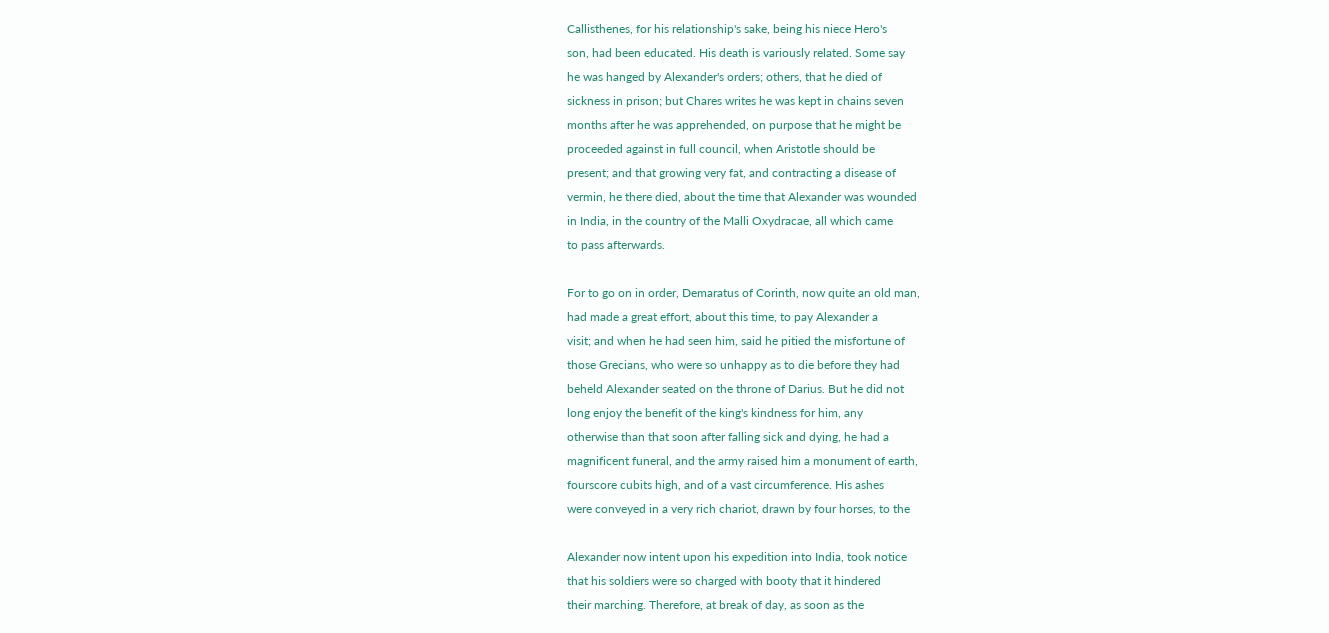Callisthenes, for his relationship's sake, being his niece Hero's
son, had been educated. His death is variously related. Some say
he was hanged by Alexander's orders; others, that he died of
sickness in prison; but Chares writes he was kept in chains seven
months after he was apprehended, on purpose that he might be
proceeded against in full council, when Aristotle should be
present; and that growing very fat, and contracting a disease of
vermin, he there died, about the time that Alexander was wounded
in India, in the country of the Malli Oxydracae, all which came
to pass afterwards.

For to go on in order, Demaratus of Corinth, now quite an old man,
had made a great effort, about this time, to pay Alexander a
visit; and when he had seen him, said he pitied the misfortune of
those Grecians, who were so unhappy as to die before they had
beheld Alexander seated on the throne of Darius. But he did not
long enjoy the benefit of the king's kindness for him, any
otherwise than that soon after falling sick and dying, he had a
magnificent funeral, and the army raised him a monument of earth,
fourscore cubits high, and of a vast circumference. His ashes
were conveyed in a very rich chariot, drawn by four horses, to the

Alexander now intent upon his expedition into India, took notice
that his soldiers were so charged with booty that it hindered
their marching. Therefore, at break of day, as soon as the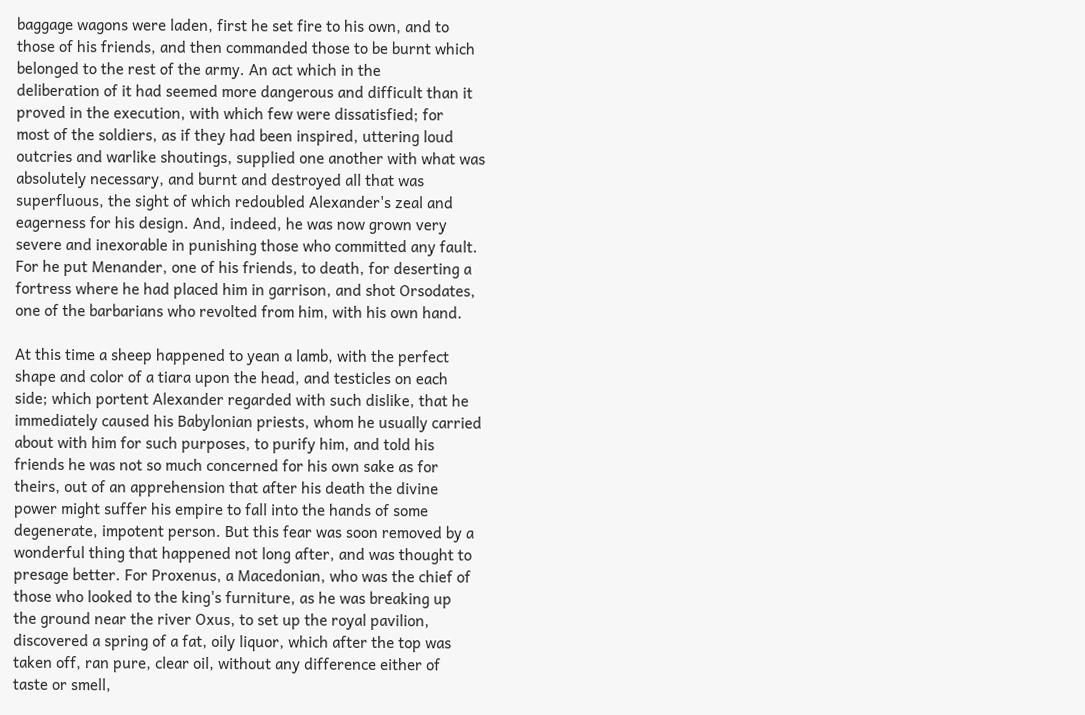baggage wagons were laden, first he set fire to his own, and to
those of his friends, and then commanded those to be burnt which
belonged to the rest of the army. An act which in the
deliberation of it had seemed more dangerous and difficult than it
proved in the execution, with which few were dissatisfied; for
most of the soldiers, as if they had been inspired, uttering loud
outcries and warlike shoutings, supplied one another with what was
absolutely necessary, and burnt and destroyed all that was
superfluous, the sight of which redoubled Alexander's zeal and
eagerness for his design. And, indeed, he was now grown very
severe and inexorable in punishing those who committed any fault.
For he put Menander, one of his friends, to death, for deserting a
fortress where he had placed him in garrison, and shot Orsodates,
one of the barbarians who revolted from him, with his own hand.

At this time a sheep happened to yean a lamb, with the perfect
shape and color of a tiara upon the head, and testicles on each
side; which portent Alexander regarded with such dislike, that he
immediately caused his Babylonian priests, whom he usually carried
about with him for such purposes, to purify him, and told his
friends he was not so much concerned for his own sake as for
theirs, out of an apprehension that after his death the divine
power might suffer his empire to fall into the hands of some
degenerate, impotent person. But this fear was soon removed by a
wonderful thing that happened not long after, and was thought to
presage better. For Proxenus, a Macedonian, who was the chief of
those who looked to the king's furniture, as he was breaking up
the ground near the river Oxus, to set up the royal pavilion,
discovered a spring of a fat, oily liquor, which after the top was
taken off, ran pure, clear oil, without any difference either of
taste or smell,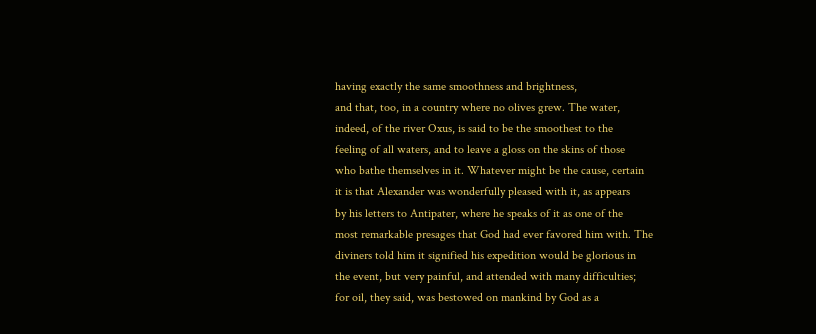having exactly the same smoothness and brightness,
and that, too, in a country where no olives grew. The water,
indeed, of the river Oxus, is said to be the smoothest to the
feeling of all waters, and to leave a gloss on the skins of those
who bathe themselves in it. Whatever might be the cause, certain
it is that Alexander was wonderfully pleased with it, as appears
by his letters to Antipater, where he speaks of it as one of the
most remarkable presages that God had ever favored him with. The
diviners told him it signified his expedition would be glorious in
the event, but very painful, and attended with many difficulties;
for oil, they said, was bestowed on mankind by God as a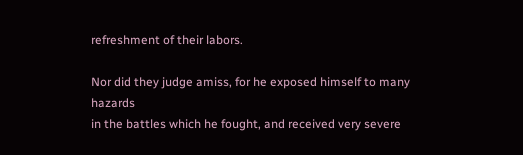refreshment of their labors.

Nor did they judge amiss, for he exposed himself to many hazards
in the battles which he fought, and received very severe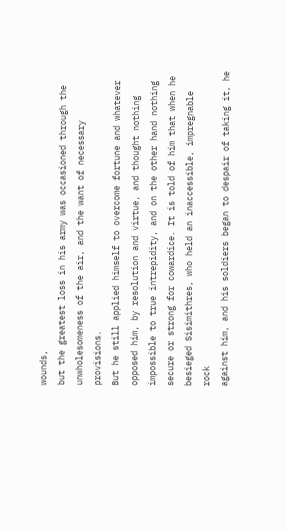wounds,
but the greatest loss in his army was occasioned through the
unwholesomeness of the air, and the want of necessary provisions.
But he still applied himself to overcome fortune and whatever
opposed him, by resolution and virtue, and thought nothing
impossible to true intrepidity, and on the other hand nothing
secure or strong for cowardice. It is told of him that when he
besieged Sisimithres, who held an inaccessible, impregnable rock
against him, and his soldiers began to despair of taking it, he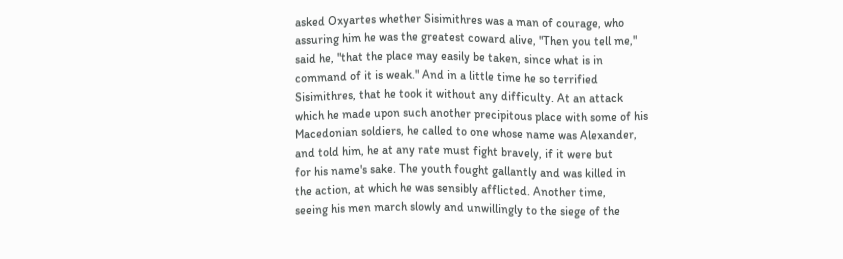asked Oxyartes whether Sisimithres was a man of courage, who
assuring him he was the greatest coward alive, "Then you tell me,"
said he, "that the place may easily be taken, since what is in
command of it is weak." And in a little time he so terrified
Sisimithres, that he took it without any difficulty. At an attack
which he made upon such another precipitous place with some of his
Macedonian soldiers, he called to one whose name was Alexander,
and told him, he at any rate must fight bravely, if it were but
for his name's sake. The youth fought gallantly and was killed in
the action, at which he was sensibly afflicted. Another time,
seeing his men march slowly and unwillingly to the siege of the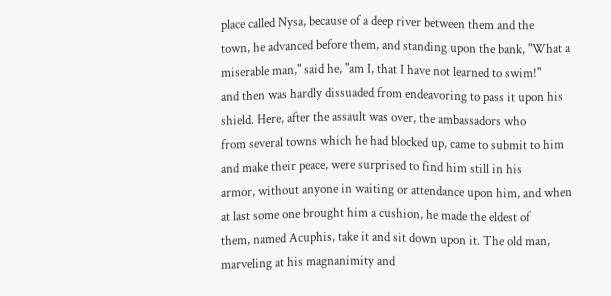place called Nysa, because of a deep river between them and the
town, he advanced before them, and standing upon the bank, "What a
miserable man," said he, "am I, that I have not learned to swim!"
and then was hardly dissuaded from endeavoring to pass it upon his
shield. Here, after the assault was over, the ambassadors who
from several towns which he had blocked up, came to submit to him
and make their peace, were surprised to find him still in his
armor, without anyone in waiting or attendance upon him, and when
at last some one brought him a cushion, he made the eldest of
them, named Acuphis, take it and sit down upon it. The old man,
marveling at his magnanimity and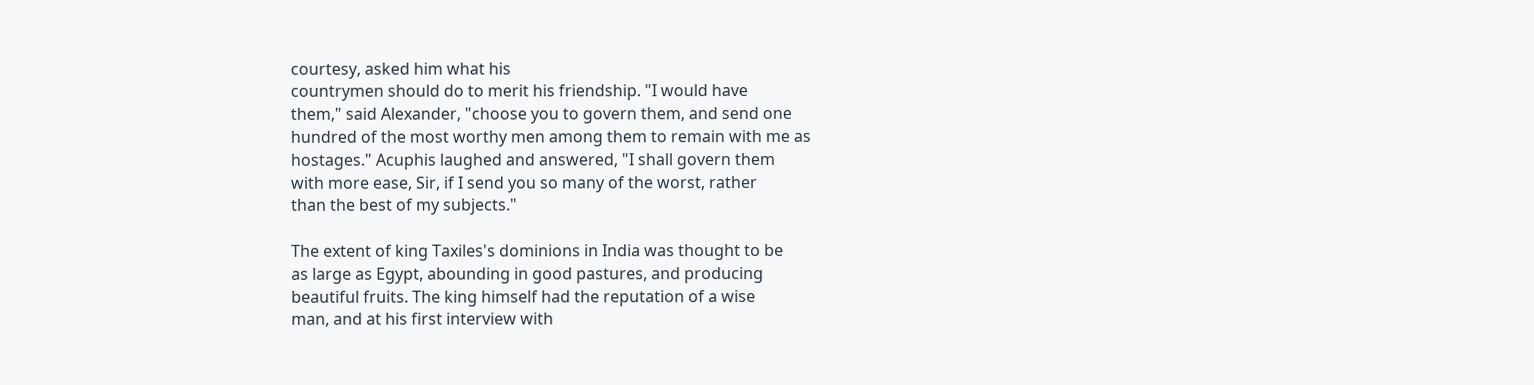courtesy, asked him what his
countrymen should do to merit his friendship. "I would have
them," said Alexander, "choose you to govern them, and send one
hundred of the most worthy men among them to remain with me as
hostages." Acuphis laughed and answered, "I shall govern them
with more ease, Sir, if I send you so many of the worst, rather
than the best of my subjects."

The extent of king Taxiles's dominions in India was thought to be
as large as Egypt, abounding in good pastures, and producing
beautiful fruits. The king himself had the reputation of a wise
man, and at his first interview with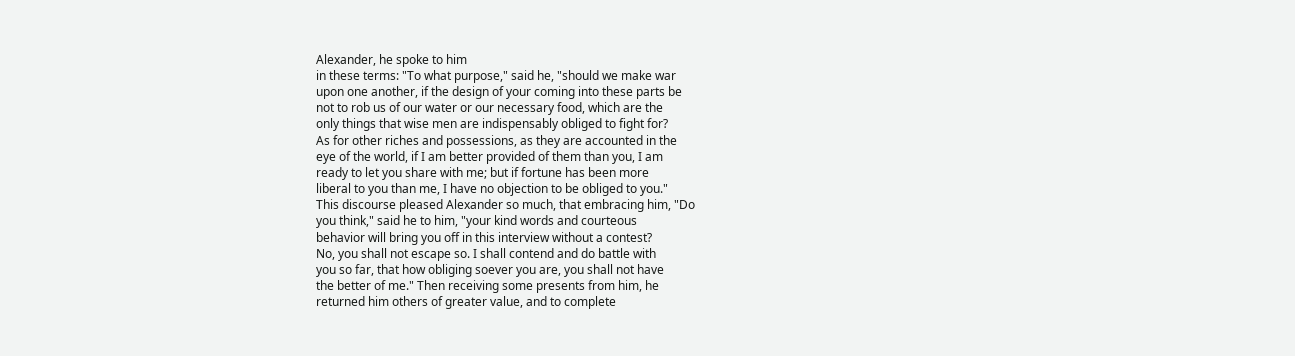Alexander, he spoke to him
in these terms: "To what purpose," said he, "should we make war
upon one another, if the design of your coming into these parts be
not to rob us of our water or our necessary food, which are the
only things that wise men are indispensably obliged to fight for?
As for other riches and possessions, as they are accounted in the
eye of the world, if I am better provided of them than you, I am
ready to let you share with me; but if fortune has been more
liberal to you than me, I have no objection to be obliged to you."
This discourse pleased Alexander so much, that embracing him, "Do
you think," said he to him, "your kind words and courteous
behavior will bring you off in this interview without a contest?
No, you shall not escape so. I shall contend and do battle with
you so far, that how obliging soever you are, you shall not have
the better of me." Then receiving some presents from him, he
returned him others of greater value, and to complete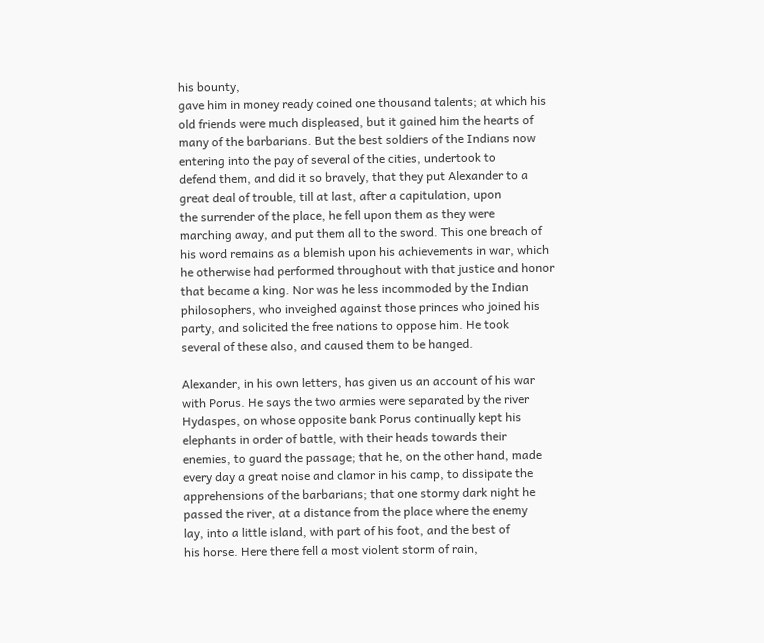his bounty,
gave him in money ready coined one thousand talents; at which his
old friends were much displeased, but it gained him the hearts of
many of the barbarians. But the best soldiers of the Indians now
entering into the pay of several of the cities, undertook to
defend them, and did it so bravely, that they put Alexander to a
great deal of trouble, till at last, after a capitulation, upon
the surrender of the place, he fell upon them as they were
marching away, and put them all to the sword. This one breach of
his word remains as a blemish upon his achievements in war, which
he otherwise had performed throughout with that justice and honor
that became a king. Nor was he less incommoded by the Indian
philosophers, who inveighed against those princes who joined his
party, and solicited the free nations to oppose him. He took
several of these also, and caused them to be hanged.

Alexander, in his own letters, has given us an account of his war
with Porus. He says the two armies were separated by the river
Hydaspes, on whose opposite bank Porus continually kept his
elephants in order of battle, with their heads towards their
enemies, to guard the passage; that he, on the other hand, made
every day a great noise and clamor in his camp, to dissipate the
apprehensions of the barbarians; that one stormy dark night he
passed the river, at a distance from the place where the enemy
lay, into a little island, with part of his foot, and the best of
his horse. Here there fell a most violent storm of rain,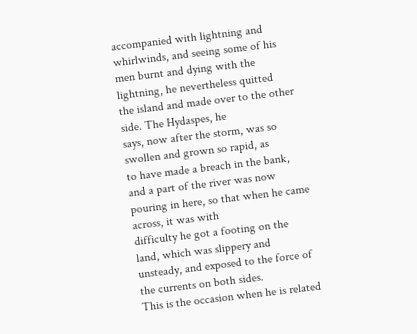accompanied with lightning and whirlwinds, and seeing some of his
men burnt and dying with the lightning, he nevertheless quitted
the island and made over to the other side. The Hydaspes, he
says, now after the storm, was so swollen and grown so rapid, as
to have made a breach in the bank, and a part of the river was now
pouring in here, so that when he came across, it was with
difficulty he got a footing on the land, which was slippery and
unsteady, and exposed to the force of the currents on both sides.
This is the occasion when he is related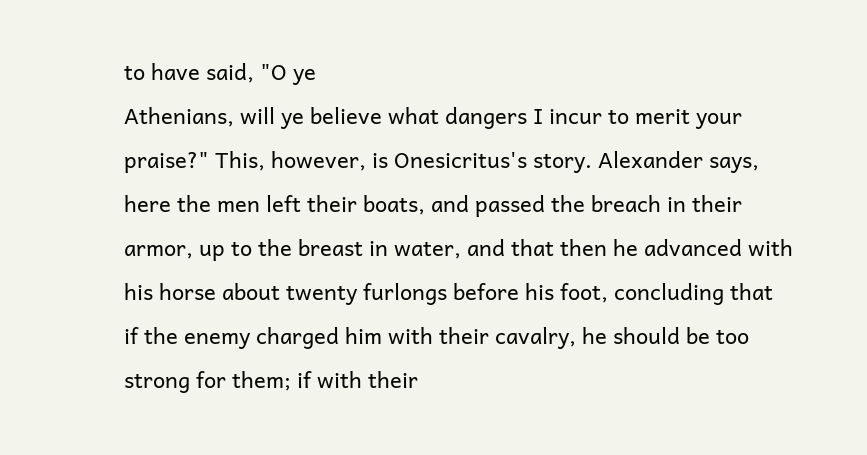to have said, "O ye
Athenians, will ye believe what dangers I incur to merit your
praise?" This, however, is Onesicritus's story. Alexander says,
here the men left their boats, and passed the breach in their
armor, up to the breast in water, and that then he advanced with
his horse about twenty furlongs before his foot, concluding that
if the enemy charged him with their cavalry, he should be too
strong for them; if with their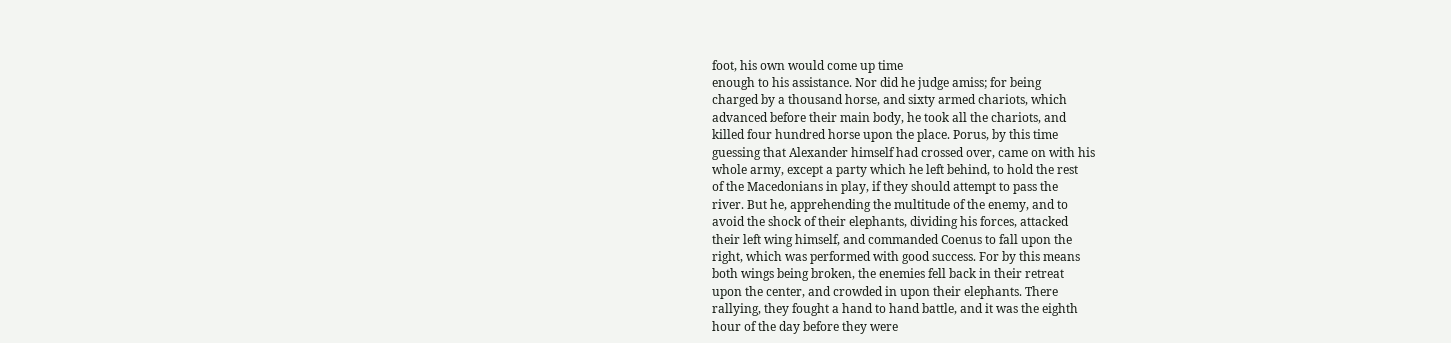foot, his own would come up time
enough to his assistance. Nor did he judge amiss; for being
charged by a thousand horse, and sixty armed chariots, which
advanced before their main body, he took all the chariots, and
killed four hundred horse upon the place. Porus, by this time
guessing that Alexander himself had crossed over, came on with his
whole army, except a party which he left behind, to hold the rest
of the Macedonians in play, if they should attempt to pass the
river. But he, apprehending the multitude of the enemy, and to
avoid the shock of their elephants, dividing his forces, attacked
their left wing himself, and commanded Coenus to fall upon the
right, which was performed with good success. For by this means
both wings being broken, the enemies fell back in their retreat
upon the center, and crowded in upon their elephants. There
rallying, they fought a hand to hand battle, and it was the eighth
hour of the day before they were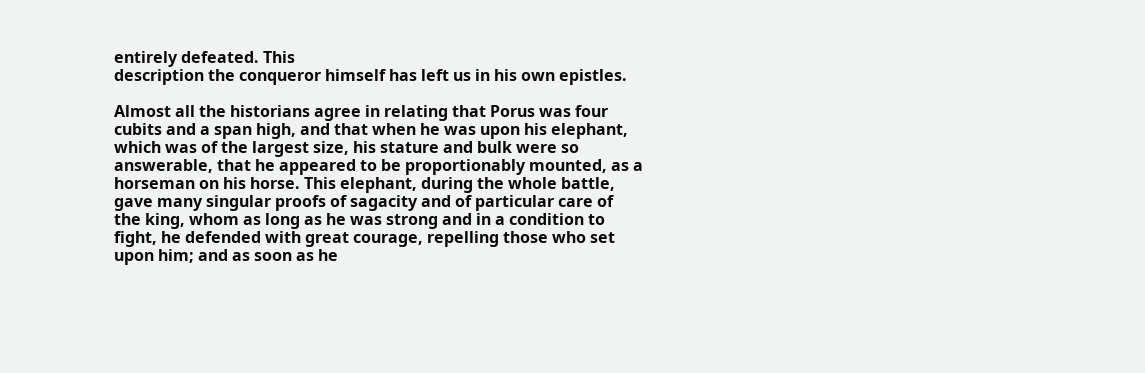entirely defeated. This
description the conqueror himself has left us in his own epistles.

Almost all the historians agree in relating that Porus was four
cubits and a span high, and that when he was upon his elephant,
which was of the largest size, his stature and bulk were so
answerable, that he appeared to be proportionably mounted, as a
horseman on his horse. This elephant, during the whole battle,
gave many singular proofs of sagacity and of particular care of
the king, whom as long as he was strong and in a condition to
fight, he defended with great courage, repelling those who set
upon him; and as soon as he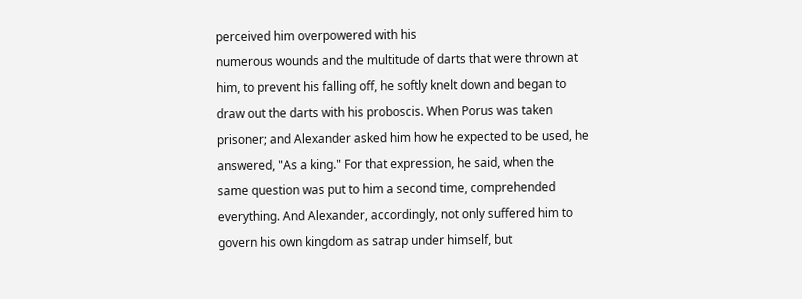perceived him overpowered with his
numerous wounds and the multitude of darts that were thrown at
him, to prevent his falling off, he softly knelt down and began to
draw out the darts with his proboscis. When Porus was taken
prisoner; and Alexander asked him how he expected to be used, he
answered, "As a king." For that expression, he said, when the
same question was put to him a second time, comprehended
everything. And Alexander, accordingly, not only suffered him to
govern his own kingdom as satrap under himself, but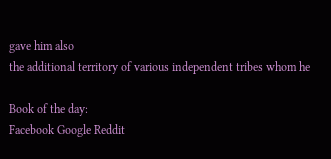gave him also
the additional territory of various independent tribes whom he

Book of the day:
Facebook Google Reddit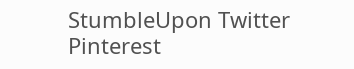StumbleUpon Twitter Pinterest